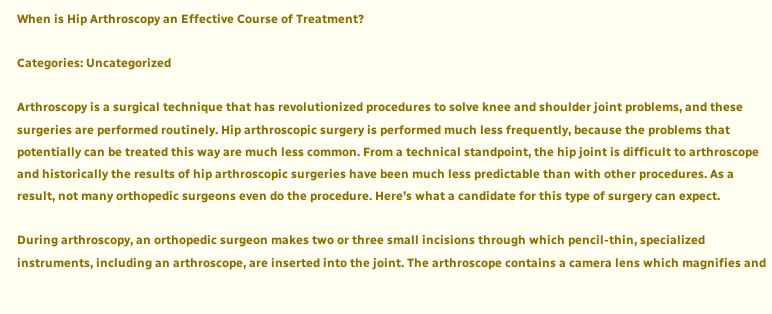When is Hip Arthroscopy an Effective Course of Treatment?

Categories: Uncategorized

Arthroscopy is a surgical technique that has revolutionized procedures to solve knee and shoulder joint problems, and these surgeries are performed routinely. Hip arthroscopic surgery is performed much less frequently, because the problems that potentially can be treated this way are much less common. From a technical standpoint, the hip joint is difficult to arthroscope and historically the results of hip arthroscopic surgeries have been much less predictable than with other procedures. As a result, not many orthopedic surgeons even do the procedure. Here’s what a candidate for this type of surgery can expect.

During arthroscopy, an orthopedic surgeon makes two or three small incisions through which pencil-thin, specialized instruments, including an arthroscope, are inserted into the joint. The arthroscope contains a camera lens which magnifies and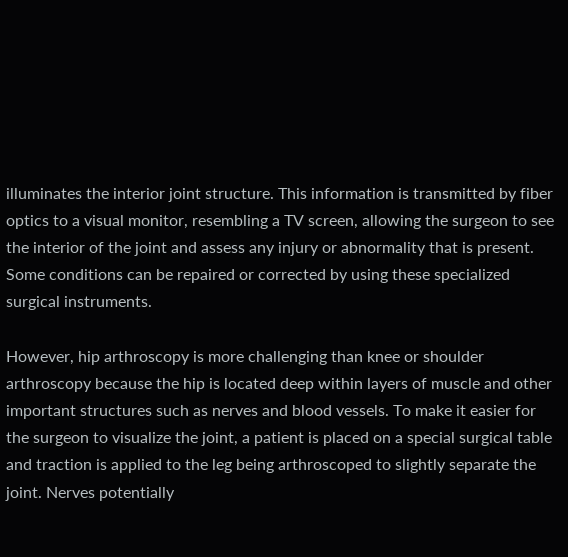illuminates the interior joint structure. This information is transmitted by fiber optics to a visual monitor, resembling a TV screen, allowing the surgeon to see the interior of the joint and assess any injury or abnormality that is present. Some conditions can be repaired or corrected by using these specialized surgical instruments.

However, hip arthroscopy is more challenging than knee or shoulder arthroscopy because the hip is located deep within layers of muscle and other important structures such as nerves and blood vessels. To make it easier for the surgeon to visualize the joint, a patient is placed on a special surgical table and traction is applied to the leg being arthroscoped to slightly separate the joint. Nerves potentially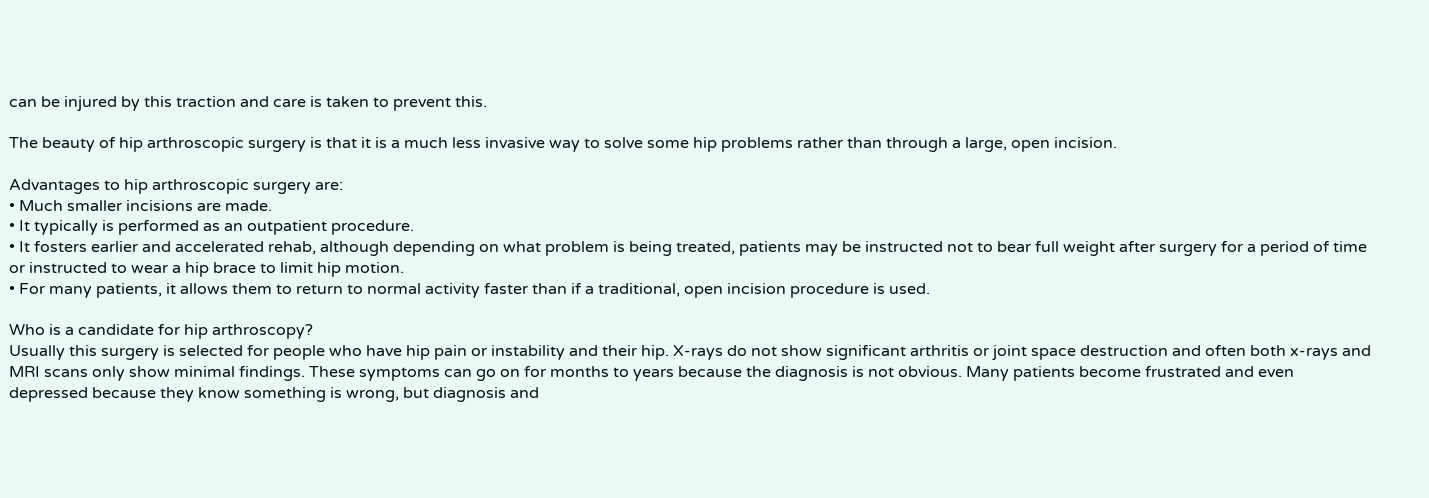can be injured by this traction and care is taken to prevent this.

The beauty of hip arthroscopic surgery is that it is a much less invasive way to solve some hip problems rather than through a large, open incision.

Advantages to hip arthroscopic surgery are:
• Much smaller incisions are made.
• It typically is performed as an outpatient procedure.
• It fosters earlier and accelerated rehab, although depending on what problem is being treated, patients may be instructed not to bear full weight after surgery for a period of time or instructed to wear a hip brace to limit hip motion.
• For many patients, it allows them to return to normal activity faster than if a traditional, open incision procedure is used.

Who is a candidate for hip arthroscopy?
Usually this surgery is selected for people who have hip pain or instability and their hip. X-rays do not show significant arthritis or joint space destruction and often both x-rays and MRI scans only show minimal findings. These symptoms can go on for months to years because the diagnosis is not obvious. Many patients become frustrated and even depressed because they know something is wrong, but diagnosis and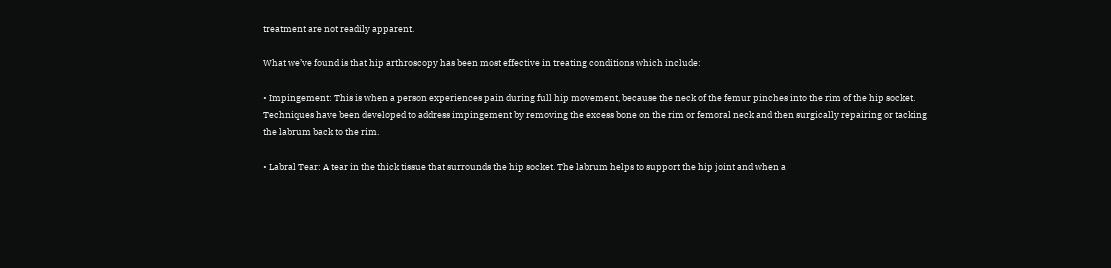treatment are not readily apparent.

What we’ve found is that hip arthroscopy has been most effective in treating conditions which include:

• Impingement: This is when a person experiences pain during full hip movement, because the neck of the femur pinches into the rim of the hip socket. Techniques have been developed to address impingement by removing the excess bone on the rim or femoral neck and then surgically repairing or tacking the labrum back to the rim.

• Labral Tear: A tear in the thick tissue that surrounds the hip socket. The labrum helps to support the hip joint and when a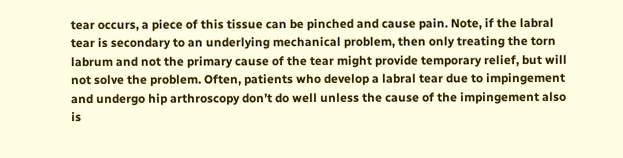tear occurs, a piece of this tissue can be pinched and cause pain. Note, if the labral tear is secondary to an underlying mechanical problem, then only treating the torn labrum and not the primary cause of the tear might provide temporary relief, but will not solve the problem. Often, patients who develop a labral tear due to impingement and undergo hip arthroscopy don’t do well unless the cause of the impingement also is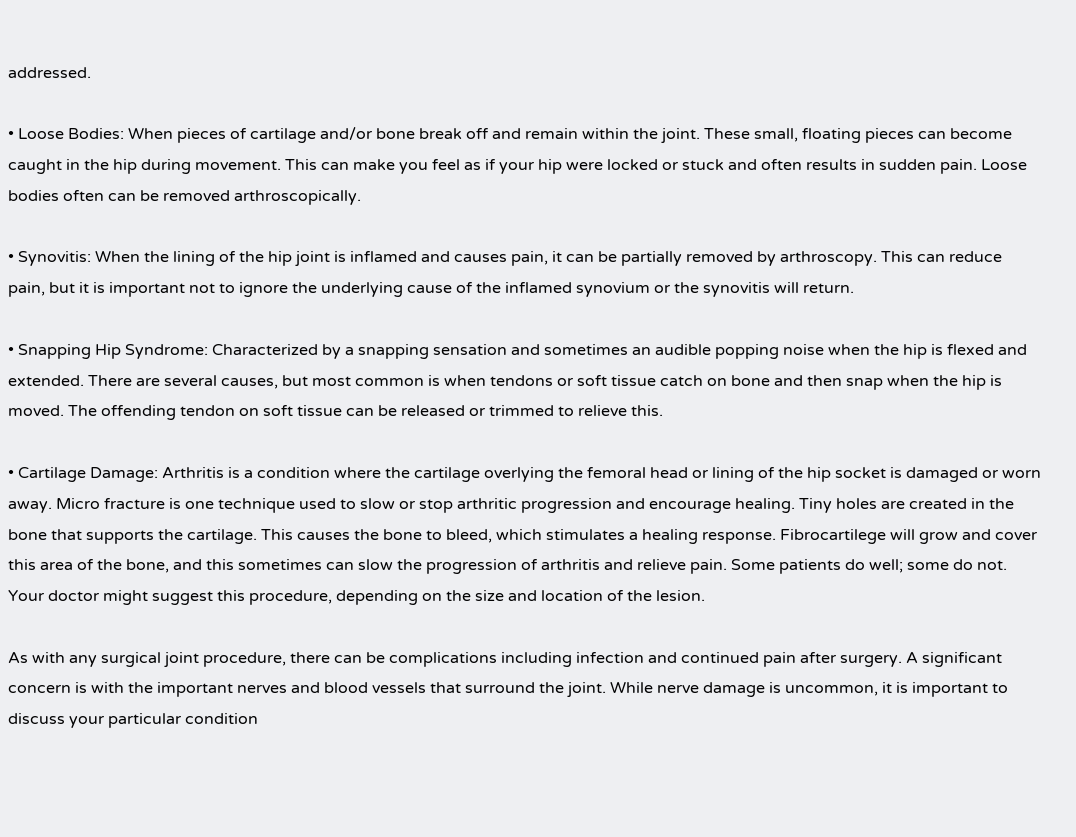addressed.

• Loose Bodies: When pieces of cartilage and/or bone break off and remain within the joint. These small, floating pieces can become caught in the hip during movement. This can make you feel as if your hip were locked or stuck and often results in sudden pain. Loose bodies often can be removed arthroscopically.

• Synovitis: When the lining of the hip joint is inflamed and causes pain, it can be partially removed by arthroscopy. This can reduce pain, but it is important not to ignore the underlying cause of the inflamed synovium or the synovitis will return.

• Snapping Hip Syndrome: Characterized by a snapping sensation and sometimes an audible popping noise when the hip is flexed and extended. There are several causes, but most common is when tendons or soft tissue catch on bone and then snap when the hip is moved. The offending tendon on soft tissue can be released or trimmed to relieve this.

• Cartilage Damage: Arthritis is a condition where the cartilage overlying the femoral head or lining of the hip socket is damaged or worn away. Micro fracture is one technique used to slow or stop arthritic progression and encourage healing. Tiny holes are created in the bone that supports the cartilage. This causes the bone to bleed, which stimulates a healing response. Fibrocartilege will grow and cover this area of the bone, and this sometimes can slow the progression of arthritis and relieve pain. Some patients do well; some do not. Your doctor might suggest this procedure, depending on the size and location of the lesion.

As with any surgical joint procedure, there can be complications including infection and continued pain after surgery. A significant concern is with the important nerves and blood vessels that surround the joint. While nerve damage is uncommon, it is important to discuss your particular condition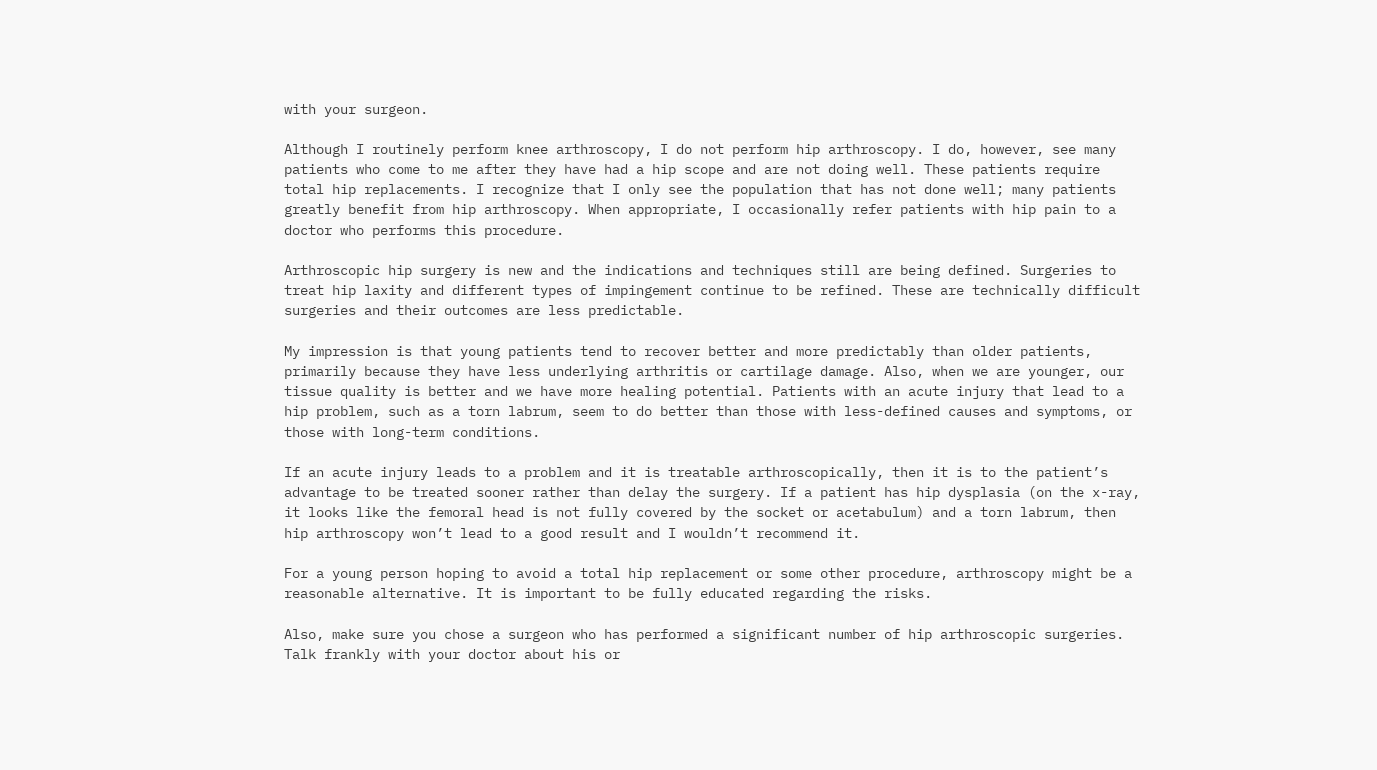with your surgeon.

Although I routinely perform knee arthroscopy, I do not perform hip arthroscopy. I do, however, see many patients who come to me after they have had a hip scope and are not doing well. These patients require total hip replacements. I recognize that I only see the population that has not done well; many patients greatly benefit from hip arthroscopy. When appropriate, I occasionally refer patients with hip pain to a doctor who performs this procedure.

Arthroscopic hip surgery is new and the indications and techniques still are being defined. Surgeries to treat hip laxity and different types of impingement continue to be refined. These are technically difficult surgeries and their outcomes are less predictable.

My impression is that young patients tend to recover better and more predictably than older patients, primarily because they have less underlying arthritis or cartilage damage. Also, when we are younger, our tissue quality is better and we have more healing potential. Patients with an acute injury that lead to a hip problem, such as a torn labrum, seem to do better than those with less-defined causes and symptoms, or those with long-term conditions.

If an acute injury leads to a problem and it is treatable arthroscopically, then it is to the patient’s advantage to be treated sooner rather than delay the surgery. If a patient has hip dysplasia (on the x-ray, it looks like the femoral head is not fully covered by the socket or acetabulum) and a torn labrum, then hip arthroscopy won’t lead to a good result and I wouldn’t recommend it.

For a young person hoping to avoid a total hip replacement or some other procedure, arthroscopy might be a reasonable alternative. It is important to be fully educated regarding the risks.

Also, make sure you chose a surgeon who has performed a significant number of hip arthroscopic surgeries. Talk frankly with your doctor about his or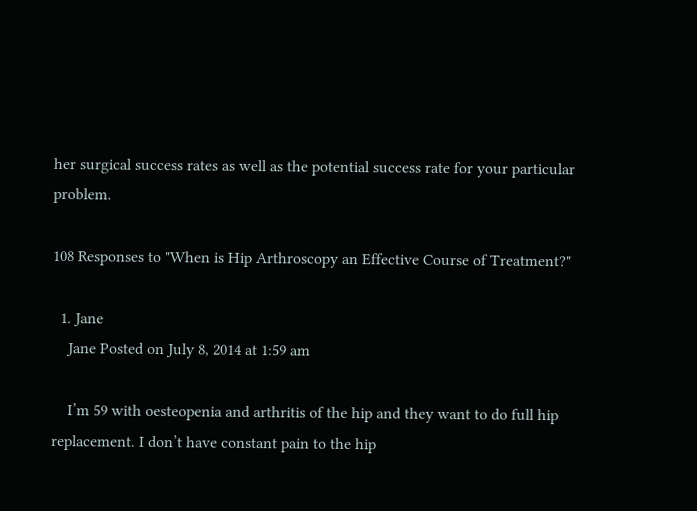her surgical success rates as well as the potential success rate for your particular problem.

108 Responses to "When is Hip Arthroscopy an Effective Course of Treatment?"

  1. Jane
    Jane Posted on July 8, 2014 at 1:59 am

    I’m 59 with oesteopenia and arthritis of the hip and they want to do full hip replacement. I don’t have constant pain to the hip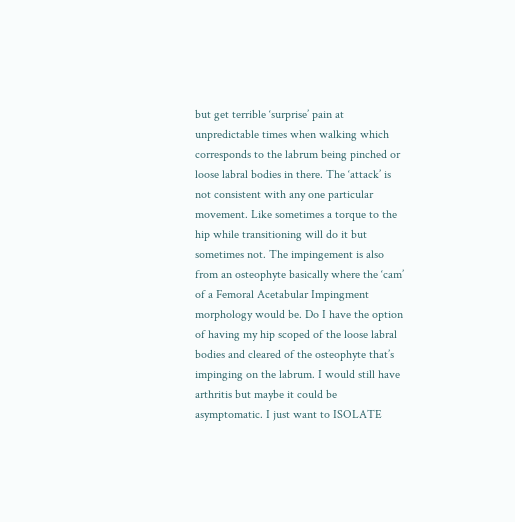but get terrible ‘surprise’ pain at unpredictable times when walking which corresponds to the labrum being pinched or loose labral bodies in there. The ‘attack’ is not consistent with any one particular movement. Like sometimes a torque to the hip while transitioning will do it but sometimes not. The impingement is also from an osteophyte basically where the ‘cam’ of a Femoral Acetabular Impingment morphology would be. Do I have the option of having my hip scoped of the loose labral bodies and cleared of the osteophyte that’s impinging on the labrum. I would still have arthritis but maybe it could be asymptomatic. I just want to ISOLATE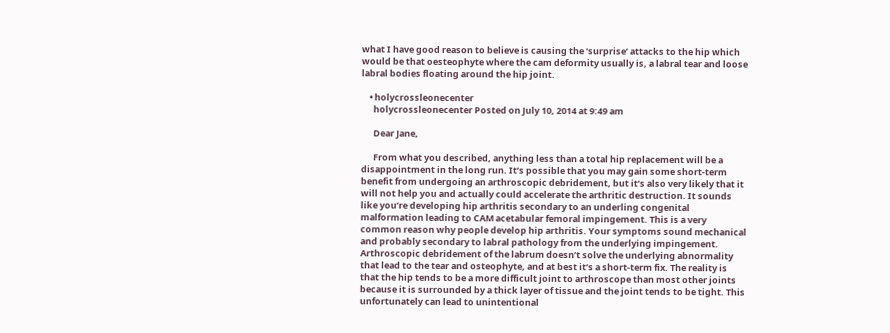what I have good reason to believe is causing the ‘surprise’ attacks to the hip which would be that oesteophyte where the cam deformity usually is, a labral tear and loose labral bodies floating around the hip joint.

    • holycrossleonecenter
      holycrossleonecenter Posted on July 10, 2014 at 9:49 am

      Dear Jane,

      From what you described, anything less than a total hip replacement will be a disappointment in the long run. It’s possible that you may gain some short-term benefit from undergoing an arthroscopic debridement, but it’s also very likely that it will not help you and actually could accelerate the arthritic destruction. It sounds like you’re developing hip arthritis secondary to an underling congenital malformation leading to CAM acetabular femoral impingement. This is a very common reason why people develop hip arthritis. Your symptoms sound mechanical and probably secondary to labral pathology from the underlying impingement. Arthroscopic debridement of the labrum doesn’t solve the underlying abnormality that lead to the tear and osteophyte, and at best it’s a short-term fix. The reality is that the hip tends to be a more difficult joint to arthroscope than most other joints because it is surrounded by a thick layer of tissue and the joint tends to be tight. This unfortunately can lead to unintentional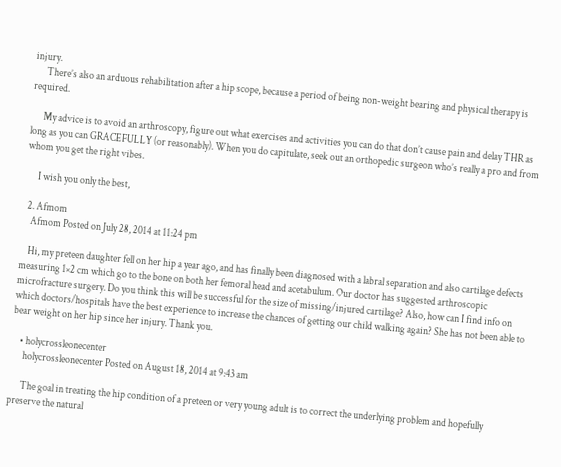injury.
      There’s also an arduous rehabilitation after a hip scope, because a period of being non-weight bearing and physical therapy is required.

      My advice is to avoid an arthroscopy, figure out what exercises and activities you can do that don’t cause pain and delay THR as long as you can GRACEFULLY (or reasonably). When you do capitulate, seek out an orthopedic surgeon who’s really a pro and from whom you get the right vibes.

      I wish you only the best,

  2. Afmom
    Afmom Posted on July 28, 2014 at 11:24 pm

    Hi, my preteen daughter fell on her hip a year ago, and has finally been diagnosed with a labral separation and also cartilage defects measuring 1×2 cm which go to the bone on both her femoral head and acetabulum. Our doctor has suggested arthroscopic microfracture surgery. Do you think this will be successful for the size of missing/injured cartilage? Also, how can I find info on which doctors/hospitals have the best experience to increase the chances of getting our child walking again? She has not been able to bear weight on her hip since her injury. Thank you.

    • holycrossleonecenter
      holycrossleonecenter Posted on August 18, 2014 at 9:43 am

      The goal in treating the hip condition of a preteen or very young adult is to correct the underlying problem and hopefully preserve the natural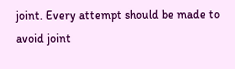joint. Every attempt should be made to avoid joint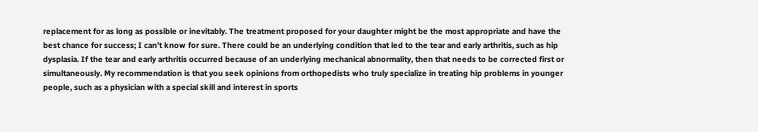replacement for as long as possible or inevitably. The treatment proposed for your daughter might be the most appropriate and have the best chance for success; I can’t know for sure. There could be an underlying condition that led to the tear and early arthritis, such as hip dysplasia. If the tear and early arthritis occurred because of an underlying mechanical abnormality, then that needs to be corrected first or simultaneously. My recommendation is that you seek opinions from orthopedists who truly specialize in treating hip problems in younger people, such as a physician with a special skill and interest in sports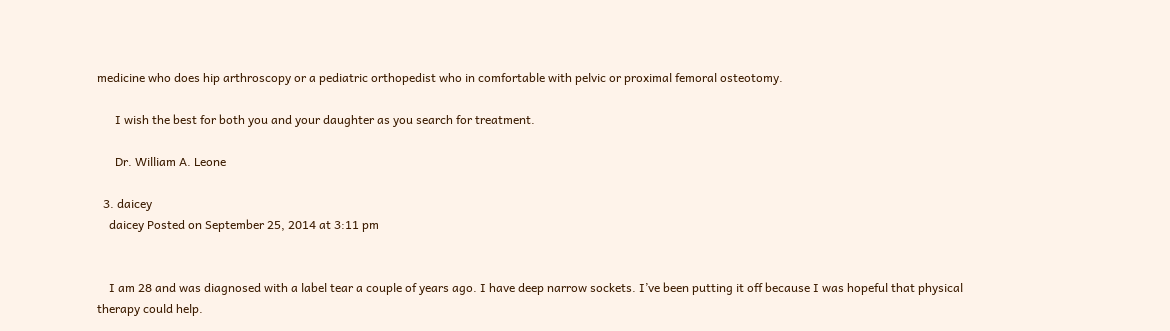medicine who does hip arthroscopy or a pediatric orthopedist who in comfortable with pelvic or proximal femoral osteotomy.

      I wish the best for both you and your daughter as you search for treatment.

      Dr. William A. Leone

  3. daicey
    daicey Posted on September 25, 2014 at 3:11 pm


    I am 28 and was diagnosed with a label tear a couple of years ago. I have deep narrow sockets. I’ve been putting it off because I was hopeful that physical therapy could help.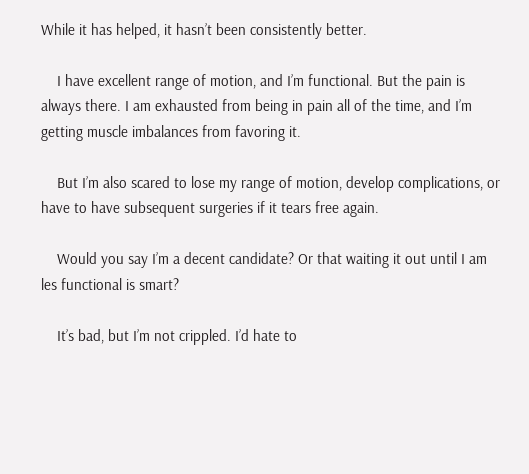While it has helped, it hasn’t been consistently better.

    I have excellent range of motion, and I’m functional. But the pain is always there. I am exhausted from being in pain all of the time, and I’m getting muscle imbalances from favoring it.

    But I’m also scared to lose my range of motion, develop complications, or have to have subsequent surgeries if it tears free again.

    Would you say I’m a decent candidate? Or that waiting it out until I am les functional is smart?

    It’s bad, but I’m not crippled. I’d hate to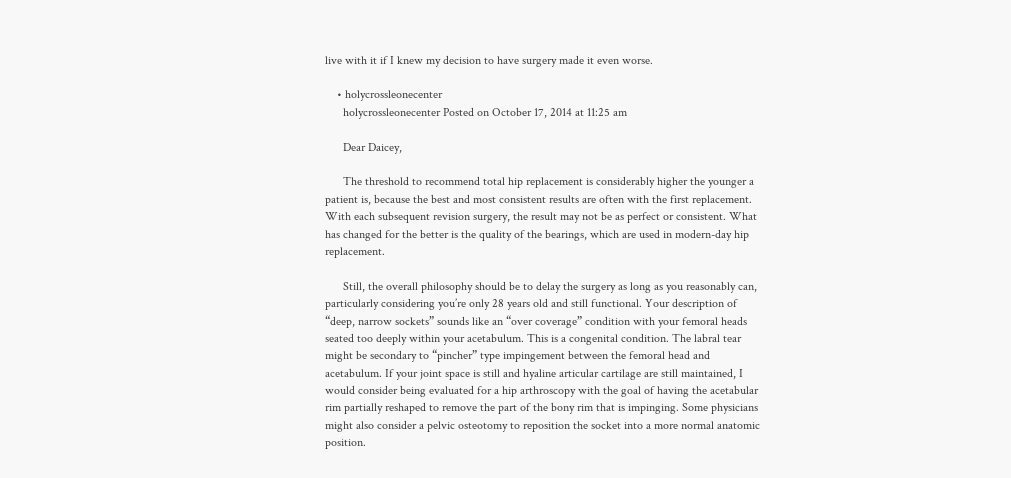live with it if I knew my decision to have surgery made it even worse.

    • holycrossleonecenter
      holycrossleonecenter Posted on October 17, 2014 at 11:25 am

      Dear Daicey,

      The threshold to recommend total hip replacement is considerably higher the younger a patient is, because the best and most consistent results are often with the first replacement. With each subsequent revision surgery, the result may not be as perfect or consistent. What has changed for the better is the quality of the bearings, which are used in modern-day hip replacement.

      Still, the overall philosophy should be to delay the surgery as long as you reasonably can, particularly considering you’re only 28 years old and still functional. Your description of “deep, narrow sockets” sounds like an “over coverage” condition with your femoral heads seated too deeply within your acetabulum. This is a congenital condition. The labral tear might be secondary to “pincher” type impingement between the femoral head and acetabulum. If your joint space is still and hyaline articular cartilage are still maintained, I would consider being evaluated for a hip arthroscopy with the goal of having the acetabular rim partially reshaped to remove the part of the bony rim that is impinging. Some physicians might also consider a pelvic osteotomy to reposition the socket into a more normal anatomic position.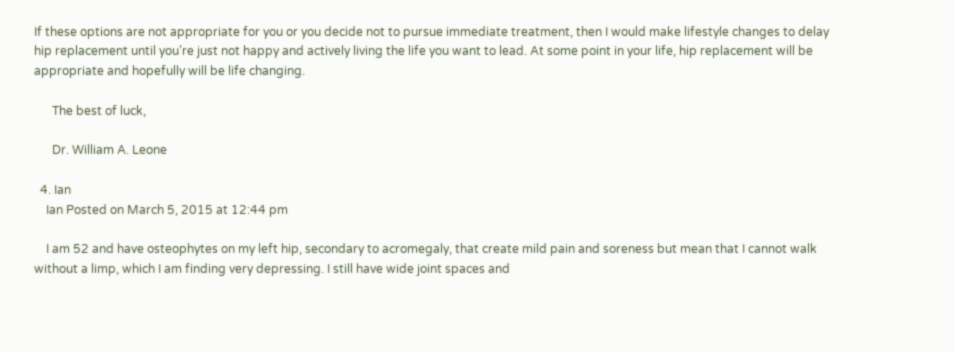If these options are not appropriate for you or you decide not to pursue immediate treatment, then I would make lifestyle changes to delay hip replacement until you’re just not happy and actively living the life you want to lead. At some point in your life, hip replacement will be appropriate and hopefully will be life changing.

      The best of luck,

      Dr. William A. Leone

  4. Ian
    Ian Posted on March 5, 2015 at 12:44 pm

    I am 52 and have osteophytes on my left hip, secondary to acromegaly, that create mild pain and soreness but mean that I cannot walk without a limp, which I am finding very depressing. I still have wide joint spaces and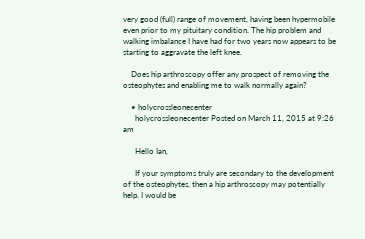very good (full) range of movement, having been hypermobile even prior to my pituitary condition. The hip problem and walking imbalance I have had for two years now appears to be starting to aggravate the left knee.

    Does hip arthroscopy offer any prospect of removing the osteophytes and enabling me to walk normally again?

    • holycrossleonecenter
      holycrossleonecenter Posted on March 11, 2015 at 9:26 am

      Hello Ian,

      If your symptoms truly are secondary to the development of the osteophytes, then a hip arthroscopy may potentially help. I would be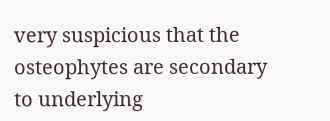very suspicious that the osteophytes are secondary to underlying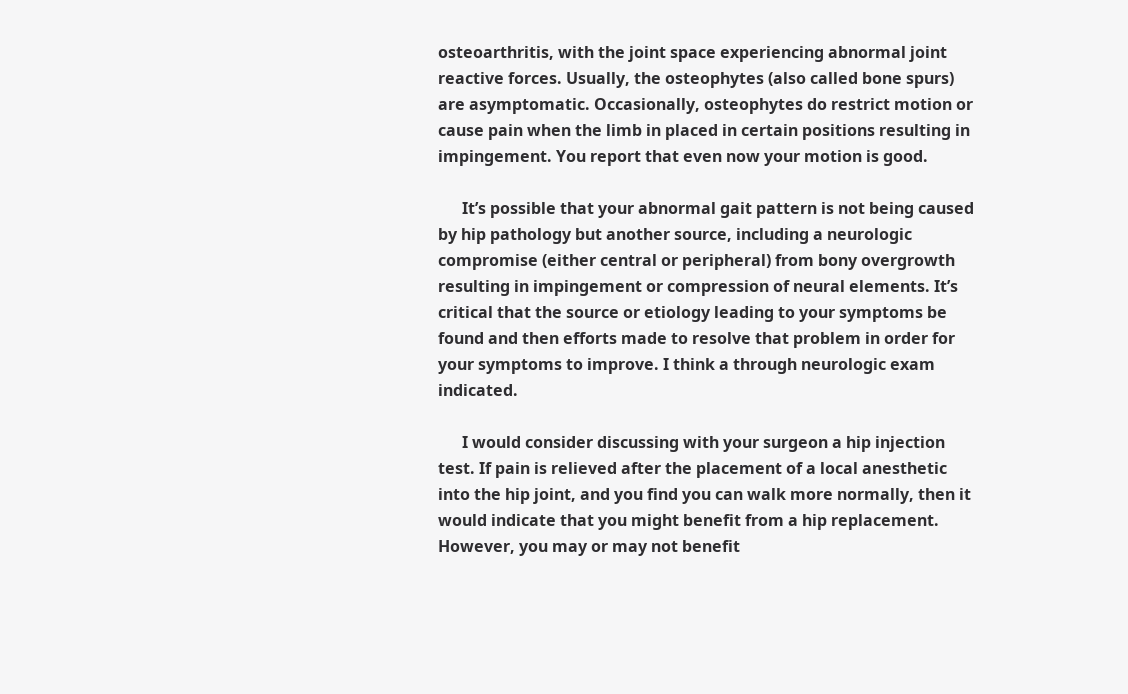osteoarthritis, with the joint space experiencing abnormal joint reactive forces. Usually, the osteophytes (also called bone spurs) are asymptomatic. Occasionally, osteophytes do restrict motion or cause pain when the limb in placed in certain positions resulting in impingement. You report that even now your motion is good.

      It’s possible that your abnormal gait pattern is not being caused by hip pathology but another source, including a neurologic compromise (either central or peripheral) from bony overgrowth resulting in impingement or compression of neural elements. It’s critical that the source or etiology leading to your symptoms be found and then efforts made to resolve that problem in order for your symptoms to improve. I think a through neurologic exam indicated.

      I would consider discussing with your surgeon a hip injection test. If pain is relieved after the placement of a local anesthetic into the hip joint, and you find you can walk more normally, then it would indicate that you might benefit from a hip replacement. However, you may or may not benefit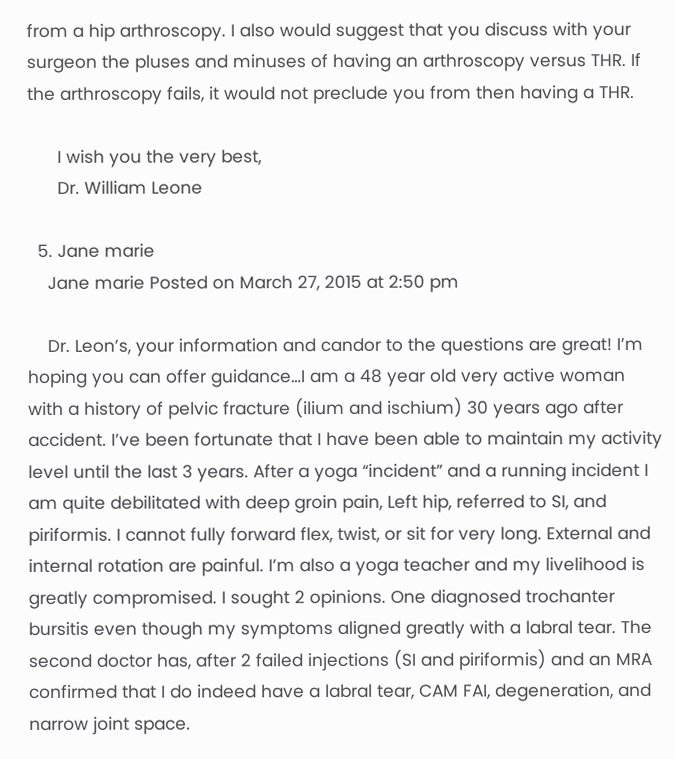from a hip arthroscopy. I also would suggest that you discuss with your surgeon the pluses and minuses of having an arthroscopy versus THR. If the arthroscopy fails, it would not preclude you from then having a THR.

      I wish you the very best,
      Dr. William Leone

  5. Jane marie
    Jane marie Posted on March 27, 2015 at 2:50 pm

    Dr. Leon’s, your information and candor to the questions are great! I’m hoping you can offer guidance…I am a 48 year old very active woman with a history of pelvic fracture (ilium and ischium) 30 years ago after accident. I’ve been fortunate that I have been able to maintain my activity level until the last 3 years. After a yoga “incident” and a running incident I am quite debilitated with deep groin pain, Left hip, referred to SI, and piriformis. I cannot fully forward flex, twist, or sit for very long. External and internal rotation are painful. I’m also a yoga teacher and my livelihood is greatly compromised. I sought 2 opinions. One diagnosed trochanter bursitis even though my symptoms aligned greatly with a labral tear. The second doctor has, after 2 failed injections (SI and piriformis) and an MRA confirmed that I do indeed have a labral tear, CAM FAI, degeneration, and narrow joint space.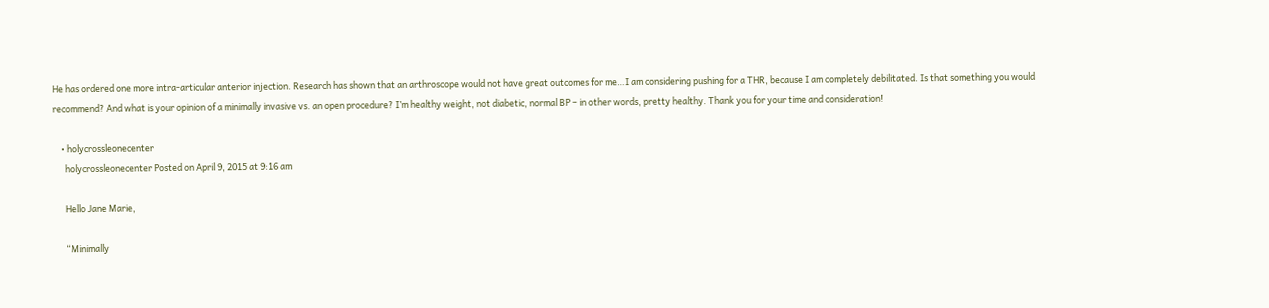He has ordered one more intra-articular anterior injection. Research has shown that an arthroscope would not have great outcomes for me…I am considering pushing for a THR, because I am completely debilitated. Is that something you would recommend? And what is your opinion of a minimally invasive vs. an open procedure? I’m healthy weight, not diabetic, normal BP – in other words, pretty healthy. Thank you for your time and consideration!

    • holycrossleonecenter
      holycrossleonecenter Posted on April 9, 2015 at 9:16 am

      Hello Jane Marie,

      “Minimally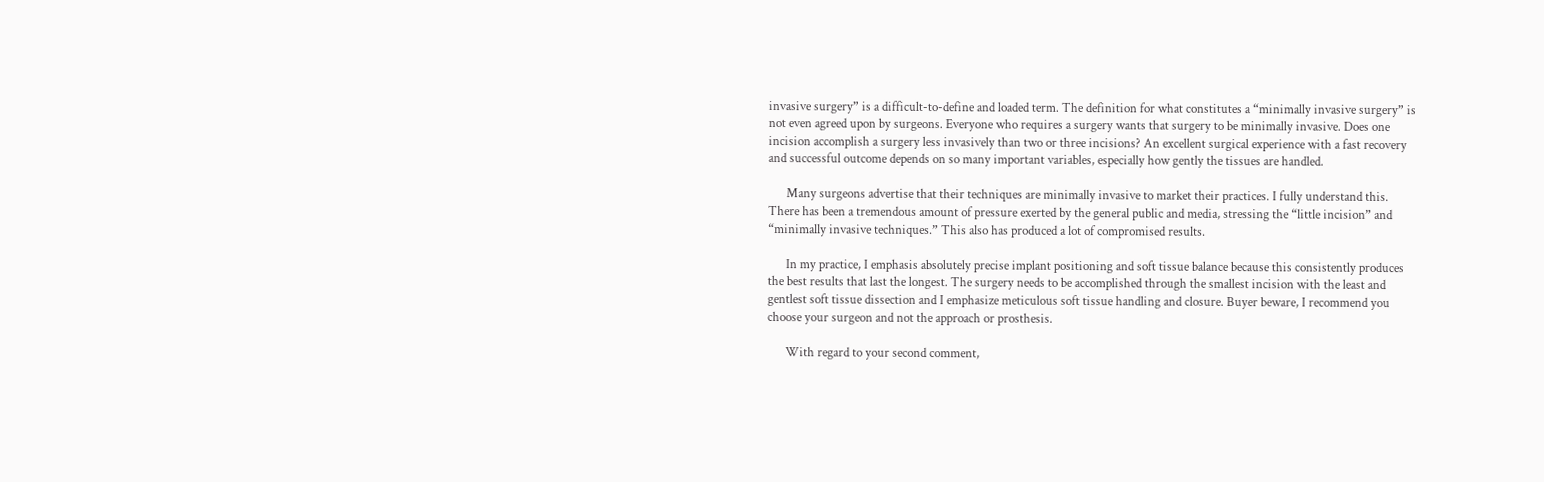invasive surgery” is a difficult-to-define and loaded term. The definition for what constitutes a “minimally invasive surgery” is not even agreed upon by surgeons. Everyone who requires a surgery wants that surgery to be minimally invasive. Does one incision accomplish a surgery less invasively than two or three incisions? An excellent surgical experience with a fast recovery and successful outcome depends on so many important variables, especially how gently the tissues are handled.

      Many surgeons advertise that their techniques are minimally invasive to market their practices. I fully understand this. There has been a tremendous amount of pressure exerted by the general public and media, stressing the “little incision” and “minimally invasive techniques.” This also has produced a lot of compromised results.

      In my practice, I emphasis absolutely precise implant positioning and soft tissue balance because this consistently produces the best results that last the longest. The surgery needs to be accomplished through the smallest incision with the least and gentlest soft tissue dissection and I emphasize meticulous soft tissue handling and closure. Buyer beware, I recommend you choose your surgeon and not the approach or prosthesis.

      With regard to your second comment,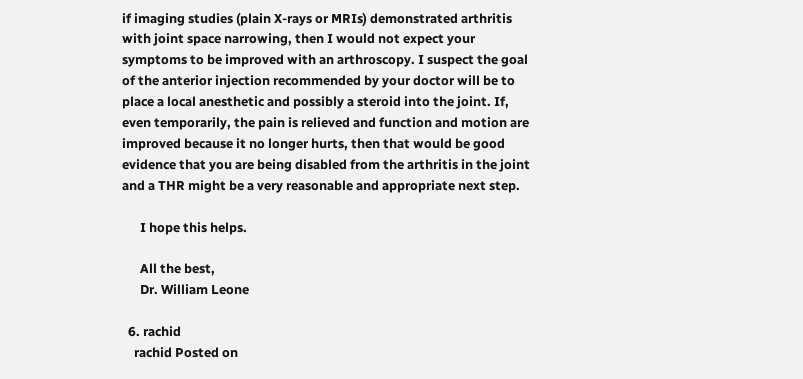if imaging studies (plain X-rays or MRIs) demonstrated arthritis with joint space narrowing, then I would not expect your symptoms to be improved with an arthroscopy. I suspect the goal of the anterior injection recommended by your doctor will be to place a local anesthetic and possibly a steroid into the joint. If, even temporarily, the pain is relieved and function and motion are improved because it no longer hurts, then that would be good evidence that you are being disabled from the arthritis in the joint and a THR might be a very reasonable and appropriate next step.

      I hope this helps.

      All the best,
      Dr. William Leone

  6. rachid
    rachid Posted on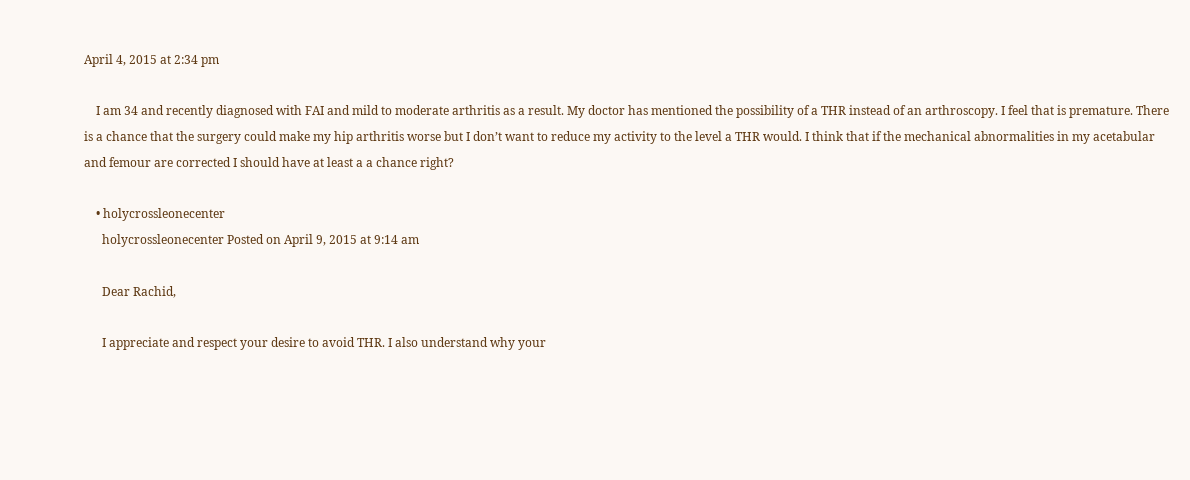April 4, 2015 at 2:34 pm

    I am 34 and recently diagnosed with FAI and mild to moderate arthritis as a result. My doctor has mentioned the possibility of a THR instead of an arthroscopy. I feel that is premature. There is a chance that the surgery could make my hip arthritis worse but I don’t want to reduce my activity to the level a THR would. I think that if the mechanical abnormalities in my acetabular and femour are corrected I should have at least a a chance right?

    • holycrossleonecenter
      holycrossleonecenter Posted on April 9, 2015 at 9:14 am

      Dear Rachid,

      I appreciate and respect your desire to avoid THR. I also understand why your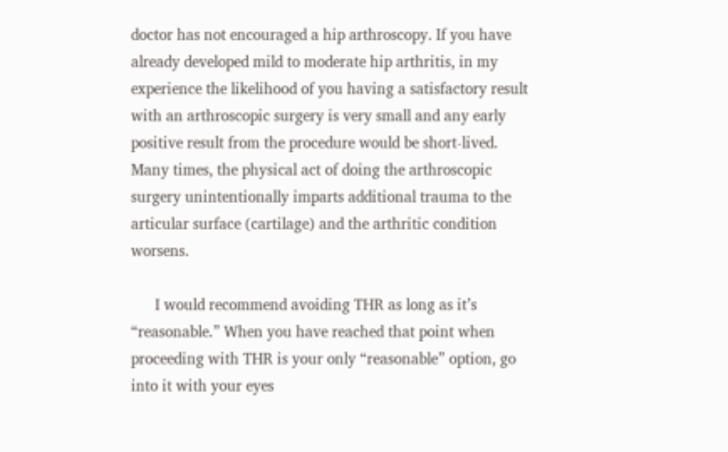doctor has not encouraged a hip arthroscopy. If you have already developed mild to moderate hip arthritis, in my experience the likelihood of you having a satisfactory result with an arthroscopic surgery is very small and any early positive result from the procedure would be short-lived. Many times, the physical act of doing the arthroscopic surgery unintentionally imparts additional trauma to the articular surface (cartilage) and the arthritic condition worsens.

      I would recommend avoiding THR as long as it’s “reasonable.” When you have reached that point when proceeding with THR is your only “reasonable” option, go into it with your eyes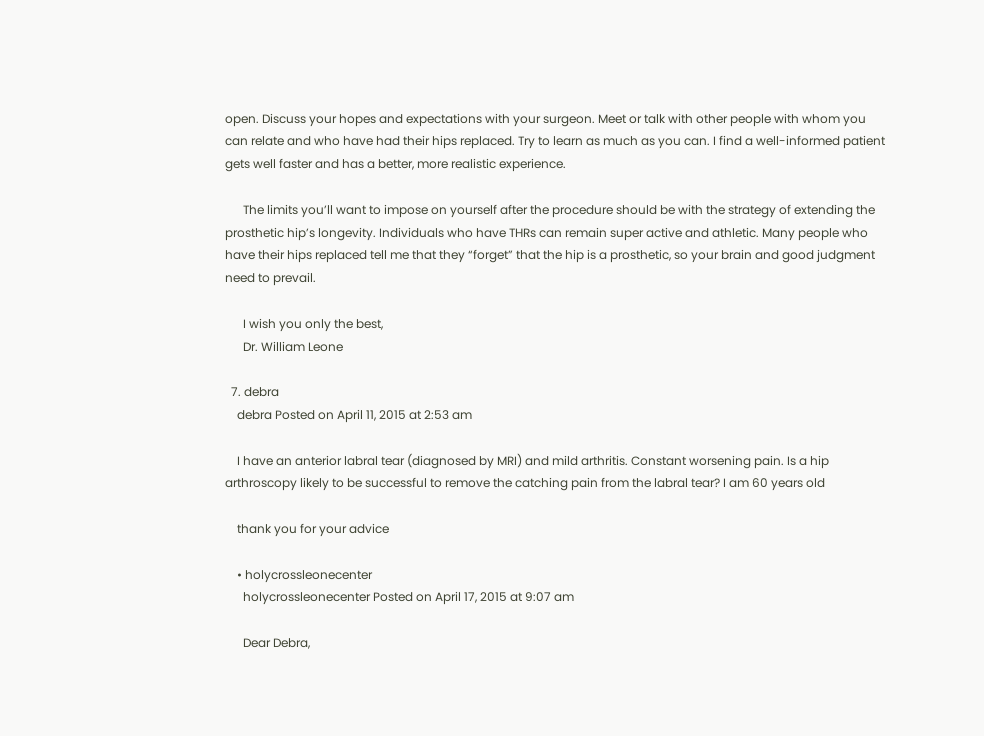open. Discuss your hopes and expectations with your surgeon. Meet or talk with other people with whom you can relate and who have had their hips replaced. Try to learn as much as you can. I find a well-informed patient gets well faster and has a better, more realistic experience.

      The limits you’ll want to impose on yourself after the procedure should be with the strategy of extending the prosthetic hip’s longevity. Individuals who have THRs can remain super active and athletic. Many people who have their hips replaced tell me that they “forget” that the hip is a prosthetic, so your brain and good judgment need to prevail.

      I wish you only the best,
      Dr. William Leone

  7. debra
    debra Posted on April 11, 2015 at 2:53 am

    I have an anterior labral tear (diagnosed by MRI) and mild arthritis. Constant worsening pain. Is a hip arthroscopy likely to be successful to remove the catching pain from the labral tear? I am 60 years old

    thank you for your advice

    • holycrossleonecenter
      holycrossleonecenter Posted on April 17, 2015 at 9:07 am

      Dear Debra,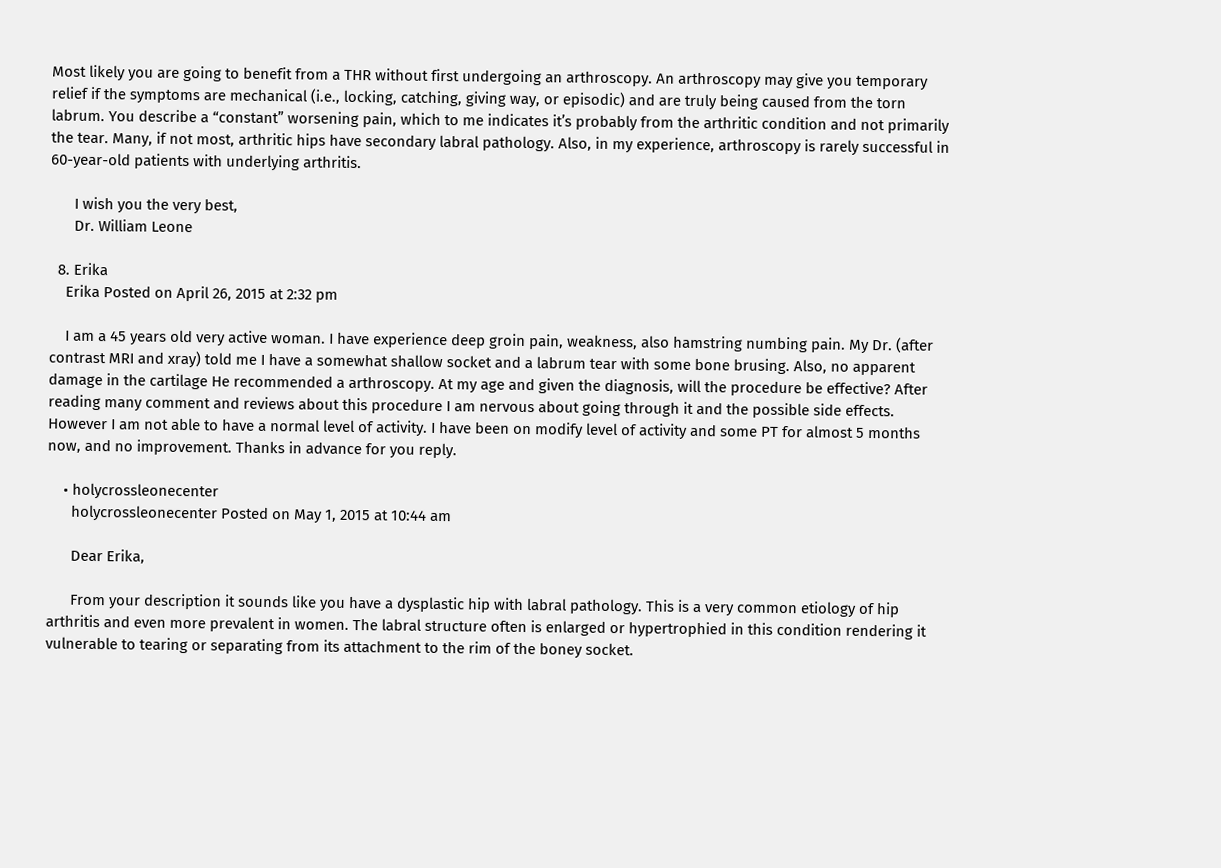Most likely you are going to benefit from a THR without first undergoing an arthroscopy. An arthroscopy may give you temporary relief if the symptoms are mechanical (i.e., locking, catching, giving way, or episodic) and are truly being caused from the torn labrum. You describe a “constant” worsening pain, which to me indicates it’s probably from the arthritic condition and not primarily the tear. Many, if not most, arthritic hips have secondary labral pathology. Also, in my experience, arthroscopy is rarely successful in 60-year-old patients with underlying arthritis.

      I wish you the very best,
      Dr. William Leone

  8. Erika
    Erika Posted on April 26, 2015 at 2:32 pm

    I am a 45 years old very active woman. I have experience deep groin pain, weakness, also hamstring numbing pain. My Dr. (after contrast MRI and xray) told me I have a somewhat shallow socket and a labrum tear with some bone brusing. Also, no apparent damage in the cartilage He recommended a arthroscopy. At my age and given the diagnosis, will the procedure be effective? After reading many comment and reviews about this procedure I am nervous about going through it and the possible side effects. However I am not able to have a normal level of activity. I have been on modify level of activity and some PT for almost 5 months now, and no improvement. Thanks in advance for you reply.

    • holycrossleonecenter
      holycrossleonecenter Posted on May 1, 2015 at 10:44 am

      Dear Erika,

      From your description it sounds like you have a dysplastic hip with labral pathology. This is a very common etiology of hip arthritis and even more prevalent in women. The labral structure often is enlarged or hypertrophied in this condition rendering it vulnerable to tearing or separating from its attachment to the rim of the boney socket.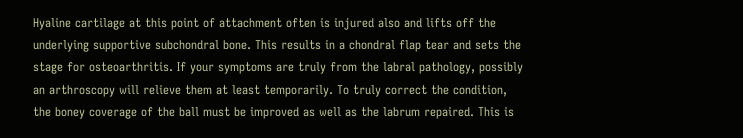Hyaline cartilage at this point of attachment often is injured also and lifts off the underlying supportive subchondral bone. This results in a chondral flap tear and sets the stage for osteoarthritis. If your symptoms are truly from the labral pathology, possibly an arthroscopy will relieve them at least temporarily. To truly correct the condition, the boney coverage of the ball must be improved as well as the labrum repaired. This is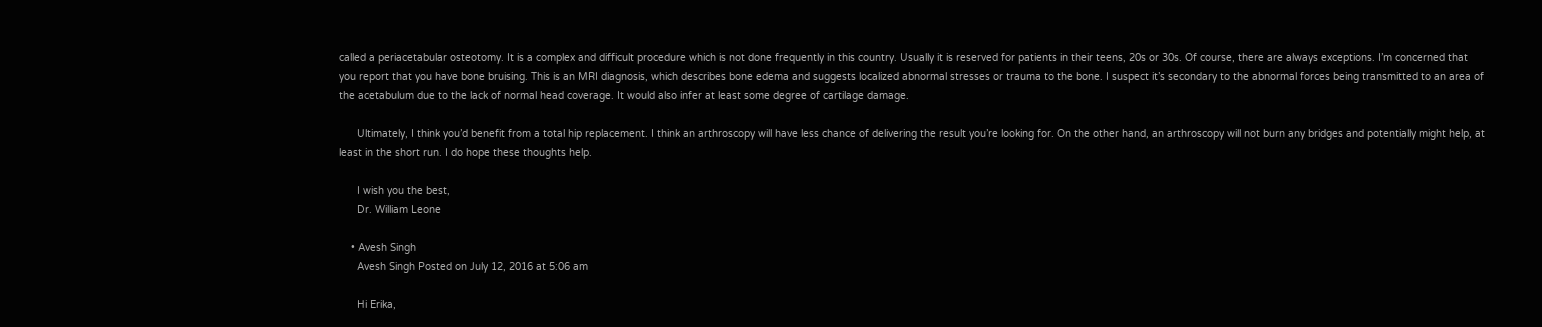called a periacetabular osteotomy. It is a complex and difficult procedure which is not done frequently in this country. Usually it is reserved for patients in their teens, 20s or 30s. Of course, there are always exceptions. I’m concerned that you report that you have bone bruising. This is an MRI diagnosis, which describes bone edema and suggests localized abnormal stresses or trauma to the bone. I suspect it’s secondary to the abnormal forces being transmitted to an area of the acetabulum due to the lack of normal head coverage. It would also infer at least some degree of cartilage damage.

      Ultimately, I think you’d benefit from a total hip replacement. I think an arthroscopy will have less chance of delivering the result you’re looking for. On the other hand, an arthroscopy will not burn any bridges and potentially might help, at least in the short run. I do hope these thoughts help.

      I wish you the best,
      Dr. William Leone

    • Avesh Singh
      Avesh Singh Posted on July 12, 2016 at 5:06 am

      Hi Erika,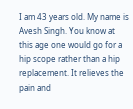I am 43 years old. My name is Avesh Singh. You know at this age one would go for a hip scope rather than a hip replacement. It relieves the pain and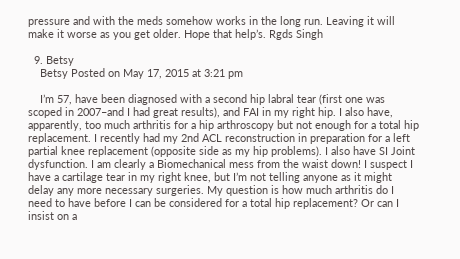pressure and with the meds somehow works in the long run. Leaving it will make it worse as you get older. Hope that help’s. Rgds Singh

  9. Betsy
    Betsy Posted on May 17, 2015 at 3:21 pm

    I’m 57, have been diagnosed with a second hip labral tear (first one was scoped in 2007–and I had great results), and FAI in my right hip. I also have, apparently, too much arthritis for a hip arthroscopy but not enough for a total hip replacement. I recently had my 2nd ACL reconstruction in preparation for a left partial knee replacement (opposite side as my hip problems). I also have SI Joint dysfunction. I am clearly a Biomechanical mess from the waist down! I suspect I have a cartilage tear in my right knee, but I’m not telling anyone as it might delay any more necessary surgeries. My question is how much arthritis do I need to have before I can be considered for a total hip replacement? Or can I insist on a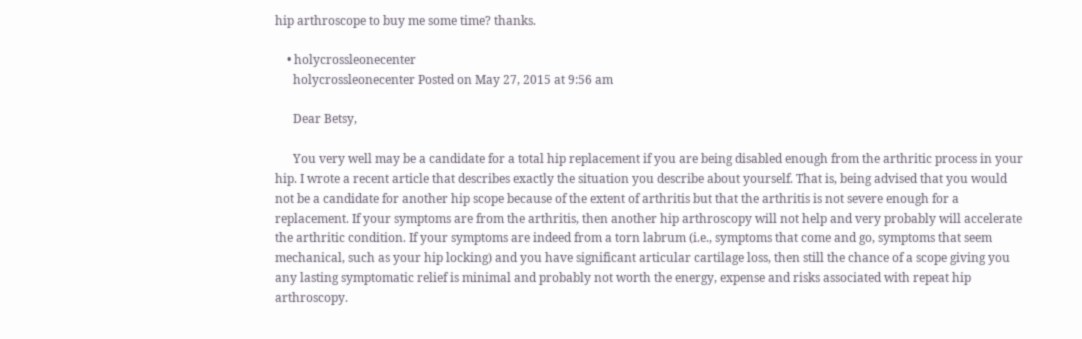hip arthroscope to buy me some time? thanks.

    • holycrossleonecenter
      holycrossleonecenter Posted on May 27, 2015 at 9:56 am

      Dear Betsy,

      You very well may be a candidate for a total hip replacement if you are being disabled enough from the arthritic process in your hip. I wrote a recent article that describes exactly the situation you describe about yourself. That is, being advised that you would not be a candidate for another hip scope because of the extent of arthritis but that the arthritis is not severe enough for a replacement. If your symptoms are from the arthritis, then another hip arthroscopy will not help and very probably will accelerate the arthritic condition. If your symptoms are indeed from a torn labrum (i.e., symptoms that come and go, symptoms that seem mechanical, such as your hip locking) and you have significant articular cartilage loss, then still the chance of a scope giving you any lasting symptomatic relief is minimal and probably not worth the energy, expense and risks associated with repeat hip arthroscopy.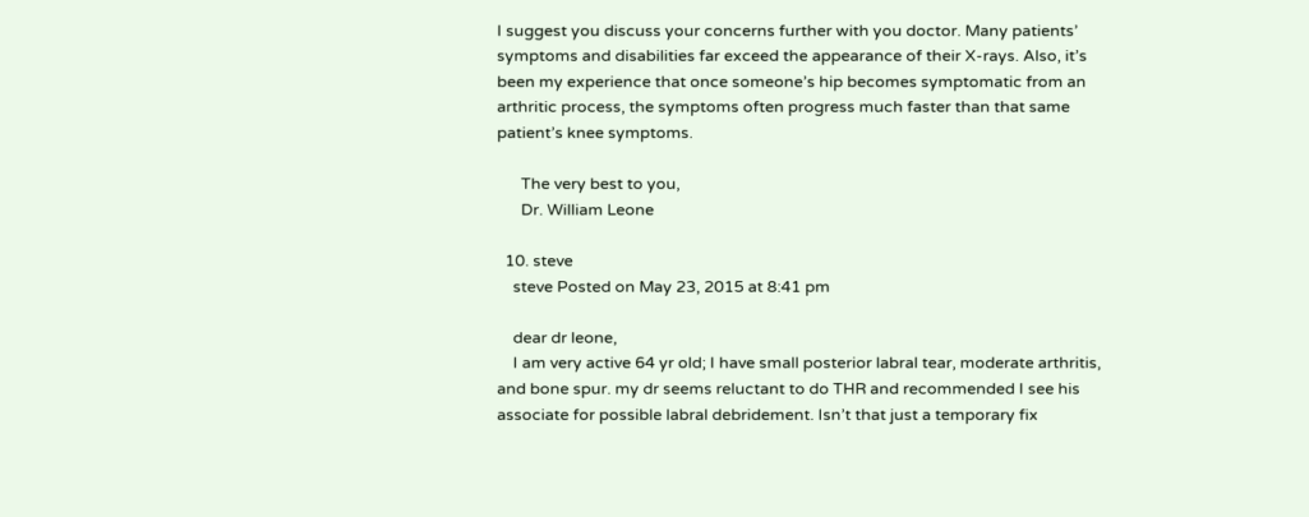I suggest you discuss your concerns further with you doctor. Many patients’ symptoms and disabilities far exceed the appearance of their X-rays. Also, it’s been my experience that once someone’s hip becomes symptomatic from an arthritic process, the symptoms often progress much faster than that same patient’s knee symptoms.

      The very best to you,
      Dr. William Leone

  10. steve
    steve Posted on May 23, 2015 at 8:41 pm

    dear dr leone,
    I am very active 64 yr old; I have small posterior labral tear, moderate arthritis, and bone spur. my dr seems reluctant to do THR and recommended I see his associate for possible labral debridement. Isn’t that just a temporary fix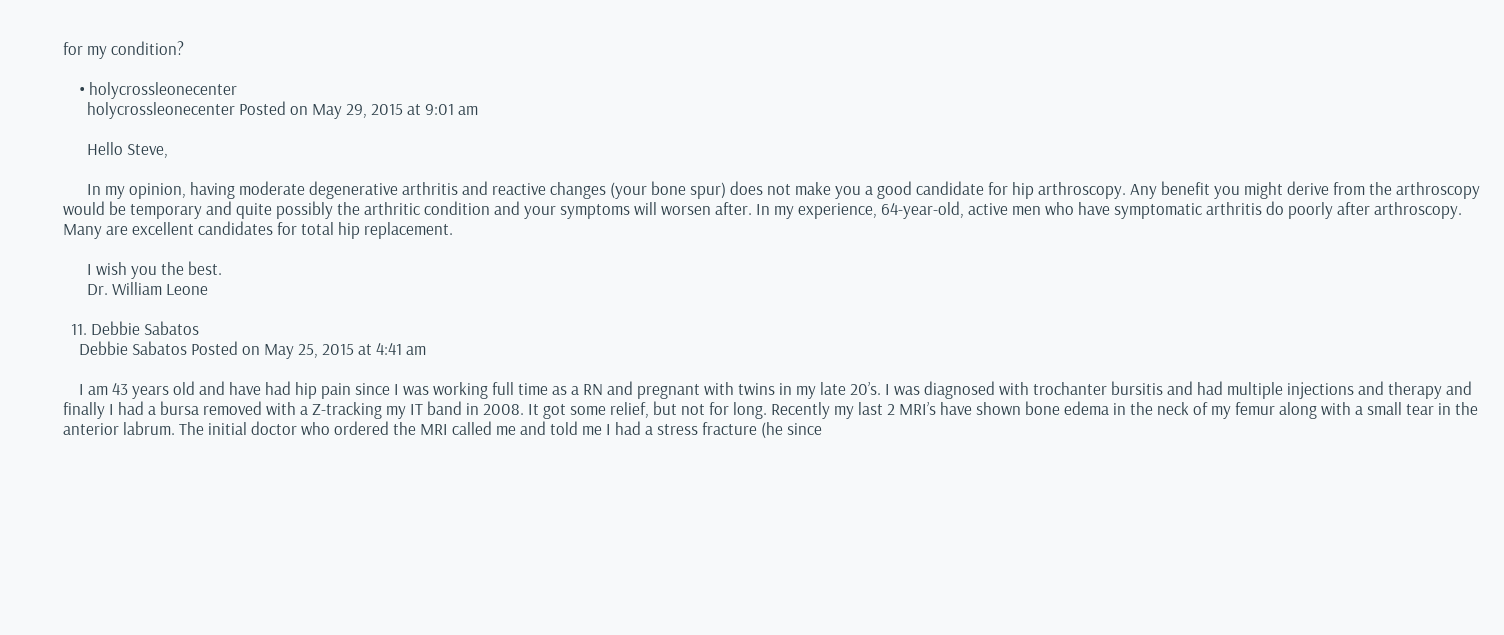for my condition?

    • holycrossleonecenter
      holycrossleonecenter Posted on May 29, 2015 at 9:01 am

      Hello Steve,

      In my opinion, having moderate degenerative arthritis and reactive changes (your bone spur) does not make you a good candidate for hip arthroscopy. Any benefit you might derive from the arthroscopy would be temporary and quite possibly the arthritic condition and your symptoms will worsen after. In my experience, 64-year-old, active men who have symptomatic arthritis do poorly after arthroscopy. Many are excellent candidates for total hip replacement.

      I wish you the best.
      Dr. William Leone

  11. Debbie Sabatos
    Debbie Sabatos Posted on May 25, 2015 at 4:41 am

    I am 43 years old and have had hip pain since I was working full time as a RN and pregnant with twins in my late 20’s. I was diagnosed with trochanter bursitis and had multiple injections and therapy and finally I had a bursa removed with a Z-tracking my IT band in 2008. It got some relief, but not for long. Recently my last 2 MRI’s have shown bone edema in the neck of my femur along with a small tear in the anterior labrum. The initial doctor who ordered the MRI called me and told me I had a stress fracture (he since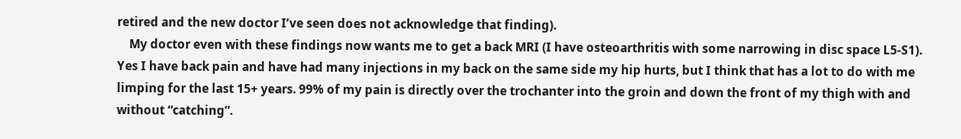retired and the new doctor I’ve seen does not acknowledge that finding).
    My doctor even with these findings now wants me to get a back MRI (I have osteoarthritis with some narrowing in disc space L5-S1). Yes I have back pain and have had many injections in my back on the same side my hip hurts, but I think that has a lot to do with me limping for the last 15+ years. 99% of my pain is directly over the trochanter into the groin and down the front of my thigh with and without “catching”.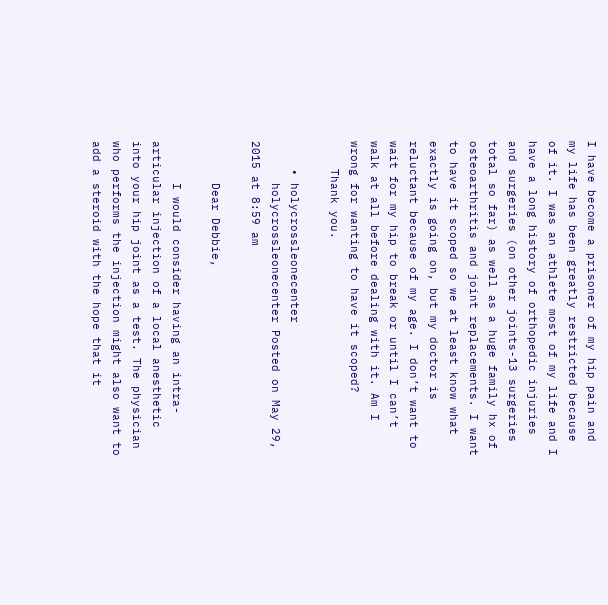I have become a prisoner of my hip pain and my life has been greatly restricted because of it. I was an athlete most of my life and I have a long history of orthopedic injuries and surgeries (on other joints-13 surgeries total so far) as well as a huge family hx of osteoarthritis and joint replacements. I want to have it scoped so we at least know what exactly is going on, but my doctor is reluctant because of my age. I don’t want to wait for my hip to break or until I can’t walk at all before dealing with it. Am I wrong for wanting to have it scoped?
    Thank you.

    • holycrossleonecenter
      holycrossleonecenter Posted on May 29, 2015 at 8:59 am

      Dear Debbie,

      I would consider having an intra-articular injection of a local anesthetic into your hip joint as a test. The physician who performs the injection might also want to add a steroid with the hope that it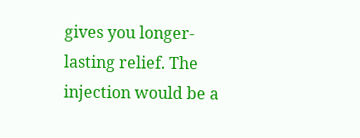gives you longer-lasting relief. The injection would be a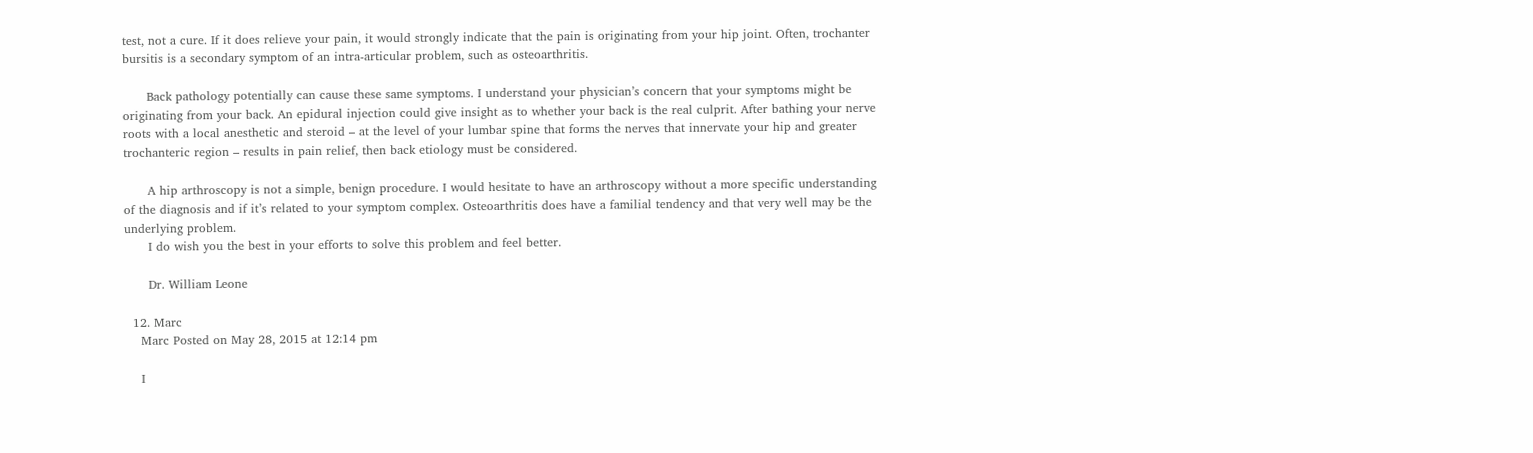test, not a cure. If it does relieve your pain, it would strongly indicate that the pain is originating from your hip joint. Often, trochanter bursitis is a secondary symptom of an intra-articular problem, such as osteoarthritis.

      Back pathology potentially can cause these same symptoms. I understand your physician’s concern that your symptoms might be originating from your back. An epidural injection could give insight as to whether your back is the real culprit. After bathing your nerve roots with a local anesthetic and steroid – at the level of your lumbar spine that forms the nerves that innervate your hip and greater trochanteric region – results in pain relief, then back etiology must be considered.

      A hip arthroscopy is not a simple, benign procedure. I would hesitate to have an arthroscopy without a more specific understanding of the diagnosis and if it’s related to your symptom complex. Osteoarthritis does have a familial tendency and that very well may be the underlying problem.
      I do wish you the best in your efforts to solve this problem and feel better.

      Dr. William Leone

  12. Marc
    Marc Posted on May 28, 2015 at 12:14 pm

    I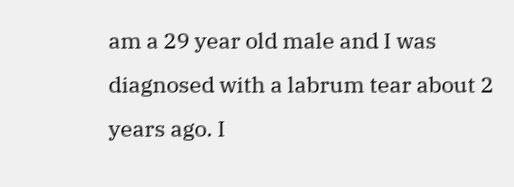am a 29 year old male and I was diagnosed with a labrum tear about 2 years ago. I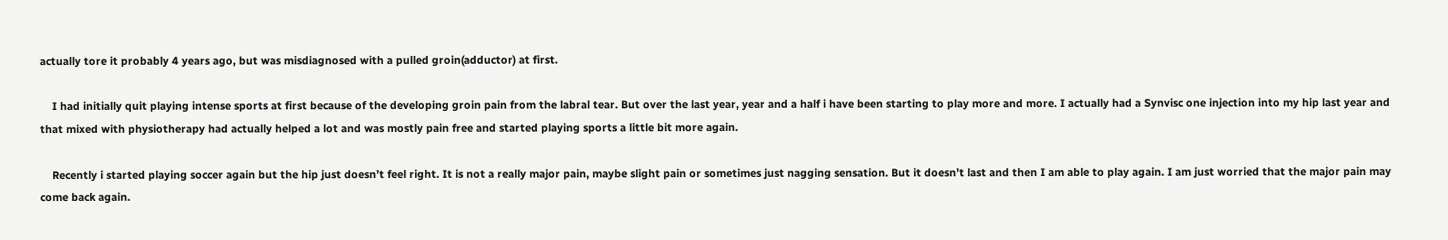actually tore it probably 4 years ago, but was misdiagnosed with a pulled groin(adductor) at first.

    I had initially quit playing intense sports at first because of the developing groin pain from the labral tear. But over the last year, year and a half i have been starting to play more and more. I actually had a Synvisc one injection into my hip last year and that mixed with physiotherapy had actually helped a lot and was mostly pain free and started playing sports a little bit more again.

    Recently i started playing soccer again but the hip just doesn’t feel right. It is not a really major pain, maybe slight pain or sometimes just nagging sensation. But it doesn’t last and then I am able to play again. I am just worried that the major pain may come back again.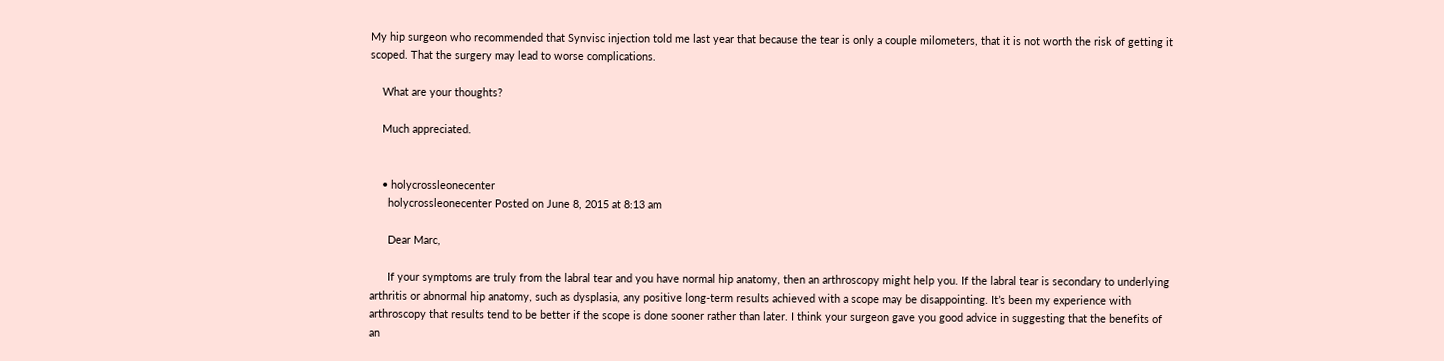My hip surgeon who recommended that Synvisc injection told me last year that because the tear is only a couple milometers, that it is not worth the risk of getting it scoped. That the surgery may lead to worse complications.

    What are your thoughts?

    Much appreciated.


    • holycrossleonecenter
      holycrossleonecenter Posted on June 8, 2015 at 8:13 am

      Dear Marc,

      If your symptoms are truly from the labral tear and you have normal hip anatomy, then an arthroscopy might help you. If the labral tear is secondary to underlying arthritis or abnormal hip anatomy, such as dysplasia, any positive long-term results achieved with a scope may be disappointing. It’s been my experience with arthroscopy that results tend to be better if the scope is done sooner rather than later. I think your surgeon gave you good advice in suggesting that the benefits of an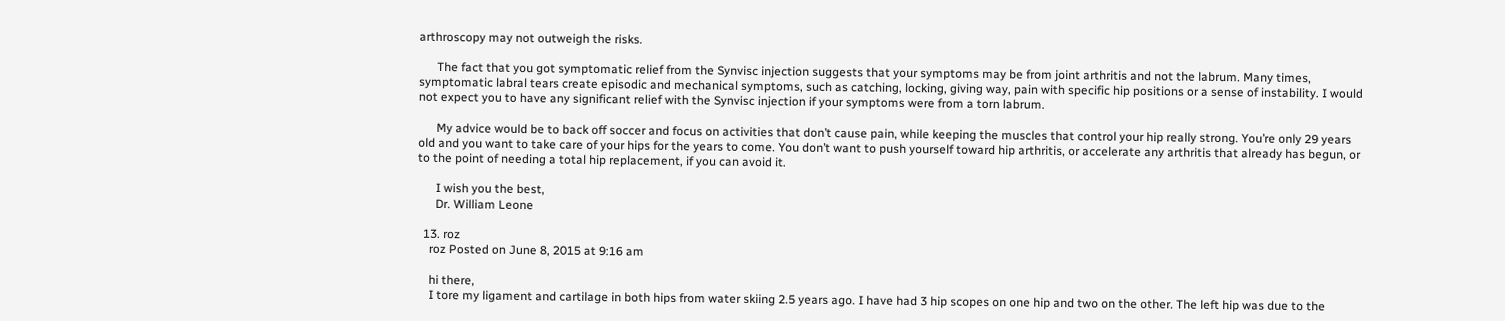arthroscopy may not outweigh the risks.

      The fact that you got symptomatic relief from the Synvisc injection suggests that your symptoms may be from joint arthritis and not the labrum. Many times, symptomatic labral tears create episodic and mechanical symptoms, such as catching, locking, giving way, pain with specific hip positions or a sense of instability. I would not expect you to have any significant relief with the Synvisc injection if your symptoms were from a torn labrum.

      My advice would be to back off soccer and focus on activities that don’t cause pain, while keeping the muscles that control your hip really strong. You’re only 29 years old and you want to take care of your hips for the years to come. You don’t want to push yourself toward hip arthritis, or accelerate any arthritis that already has begun, or to the point of needing a total hip replacement, if you can avoid it.

      I wish you the best,
      Dr. William Leone

  13. roz
    roz Posted on June 8, 2015 at 9:16 am

    hi there,
    I tore my ligament and cartilage in both hips from water skiing 2.5 years ago. I have had 3 hip scopes on one hip and two on the other. The left hip was due to the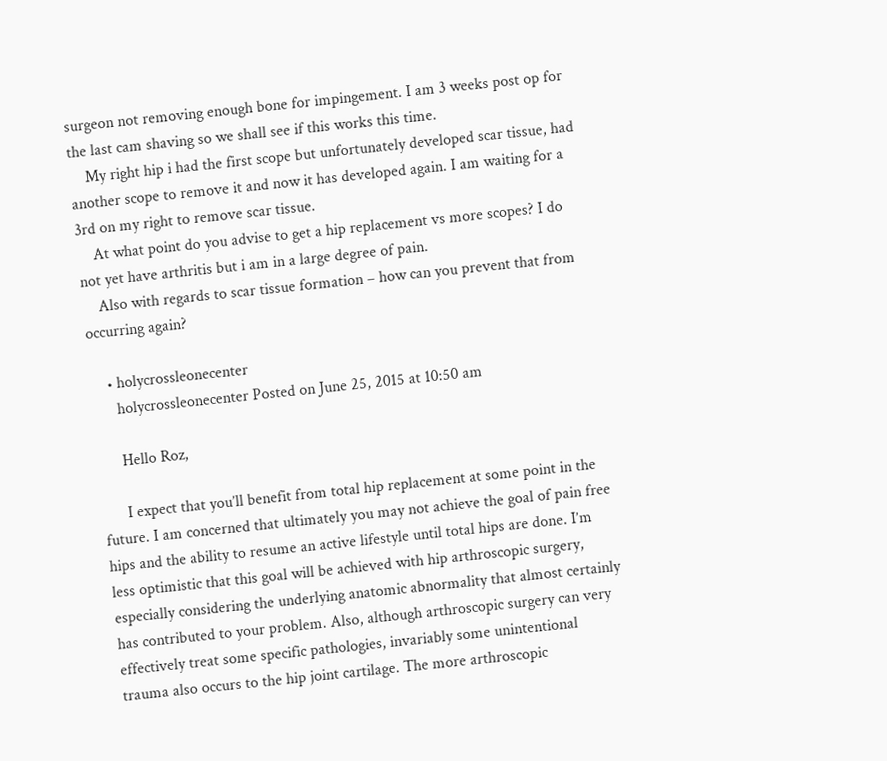surgeon not removing enough bone for impingement. I am 3 weeks post op for the last cam shaving so we shall see if this works this time.
    My right hip i had the first scope but unfortunately developed scar tissue, had another scope to remove it and now it has developed again. I am waiting for a 3rd on my right to remove scar tissue.
    At what point do you advise to get a hip replacement vs more scopes? I do not yet have arthritis but i am in a large degree of pain.
    Also with regards to scar tissue formation – how can you prevent that from occurring again?

    • holycrossleonecenter
      holycrossleonecenter Posted on June 25, 2015 at 10:50 am

      Hello Roz,

      I expect that you’ll benefit from total hip replacement at some point in the future. I am concerned that ultimately you may not achieve the goal of pain free hips and the ability to resume an active lifestyle until total hips are done. I’m less optimistic that this goal will be achieved with hip arthroscopic surgery, especially considering the underlying anatomic abnormality that almost certainly has contributed to your problem. Also, although arthroscopic surgery can very effectively treat some specific pathologies, invariably some unintentional trauma also occurs to the hip joint cartilage. The more arthroscopic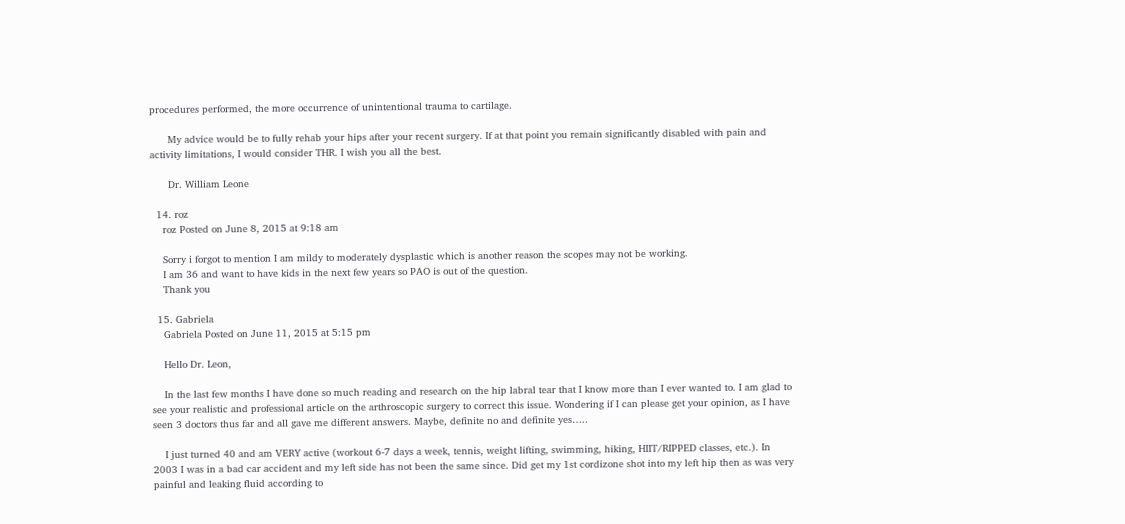procedures performed, the more occurrence of unintentional trauma to cartilage.

      My advice would be to fully rehab your hips after your recent surgery. If at that point you remain significantly disabled with pain and activity limitations, I would consider THR. I wish you all the best.

      Dr. William Leone

  14. roz
    roz Posted on June 8, 2015 at 9:18 am

    Sorry i forgot to mention I am mildy to moderately dysplastic which is another reason the scopes may not be working.
    I am 36 and want to have kids in the next few years so PAO is out of the question.
    Thank you

  15. Gabriela
    Gabriela Posted on June 11, 2015 at 5:15 pm

    Hello Dr. Leon,

    In the last few months I have done so much reading and research on the hip labral tear that I know more than I ever wanted to. I am glad to see your realistic and professional article on the arthroscopic surgery to correct this issue. Wondering if I can please get your opinion, as I have seen 3 doctors thus far and all gave me different answers. Maybe, definite no and definite yes…..

    I just turned 40 and am VERY active (workout 6-7 days a week, tennis, weight lifting, swimming, hiking, HIIT/RIPPED classes, etc.). In 2003 I was in a bad car accident and my left side has not been the same since. Did get my 1st cordizone shot into my left hip then as was very painful and leaking fluid according to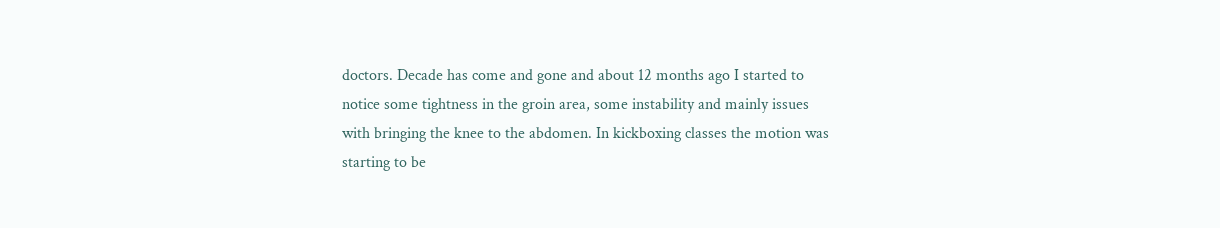doctors. Decade has come and gone and about 12 months ago I started to notice some tightness in the groin area, some instability and mainly issues with bringing the knee to the abdomen. In kickboxing classes the motion was starting to be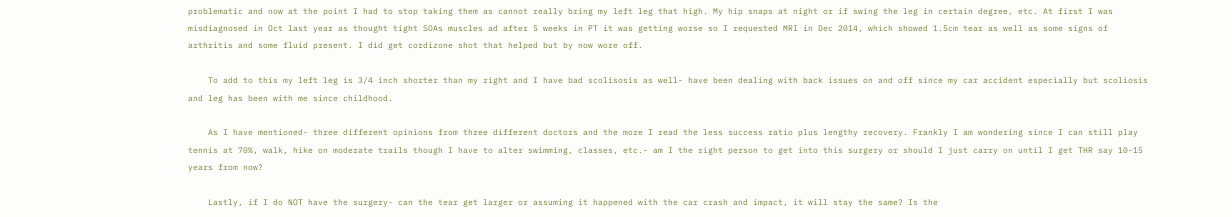problematic and now at the point I had to stop taking them as cannot really bring my left leg that high. My hip snaps at night or if swing the leg in certain degree, etc. At first I was misdiagnosed in Oct last year as thought tight SOAs muscles ad after 5 weeks in PT it was getting worse so I requested MRI in Dec 2014, which showed 1.5cm tear as well as some signs of arthritis and some fluid present. I did get cordizone shot that helped but by now wore off.

    To add to this my left leg is 3/4 inch shorter than my right and I have bad scolisosis as well- have been dealing with back issues on and off since my car accident especially but scoliosis and leg has been with me since childhood.

    As I have mentioned- three different opinions from three different doctors and the more I read the less success ratio plus lengthy recovery. Frankly I am wondering since I can still play tennis at 70%, walk, hike on moderate trails though I have to alter swimming, classes, etc.- am I the right person to get into this surgery or should I just carry on until I get THR say 10-15 years from now?

    Lastly, if I do NOT have the surgery- can the tear get larger or assuming it happened with the car crash and impact, it will stay the same? Is the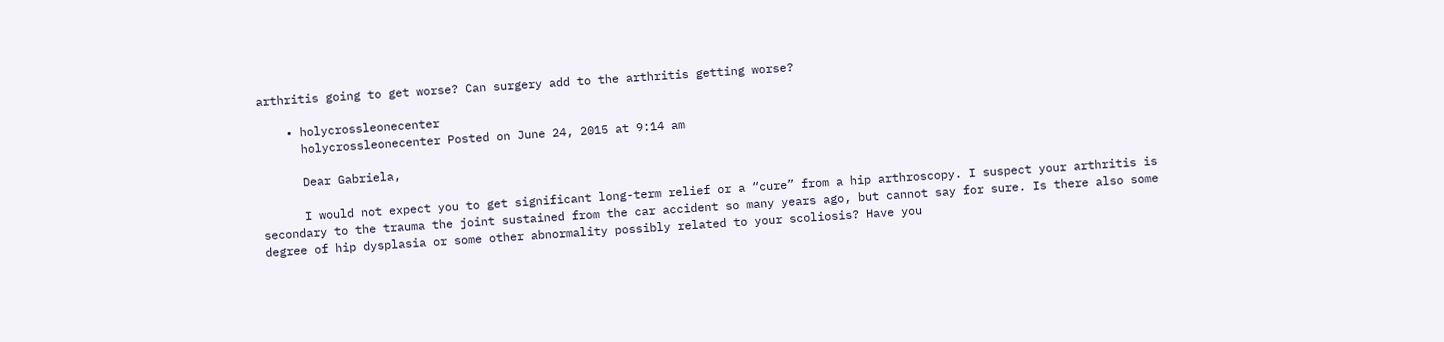arthritis going to get worse? Can surgery add to the arthritis getting worse?

    • holycrossleonecenter
      holycrossleonecenter Posted on June 24, 2015 at 9:14 am

      Dear Gabriela,

      I would not expect you to get significant long-term relief or a “cure” from a hip arthroscopy. I suspect your arthritis is secondary to the trauma the joint sustained from the car accident so many years ago, but cannot say for sure. Is there also some degree of hip dysplasia or some other abnormality possibly related to your scoliosis? Have you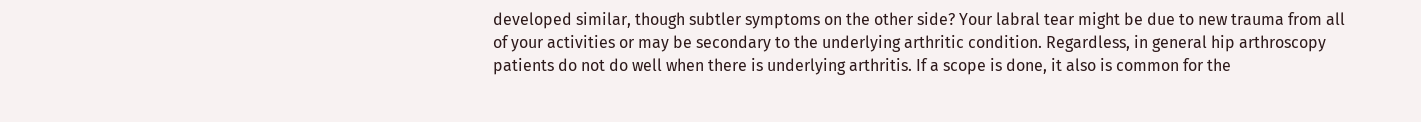developed similar, though subtler symptoms on the other side? Your labral tear might be due to new trauma from all of your activities or may be secondary to the underlying arthritic condition. Regardless, in general hip arthroscopy patients do not do well when there is underlying arthritis. If a scope is done, it also is common for the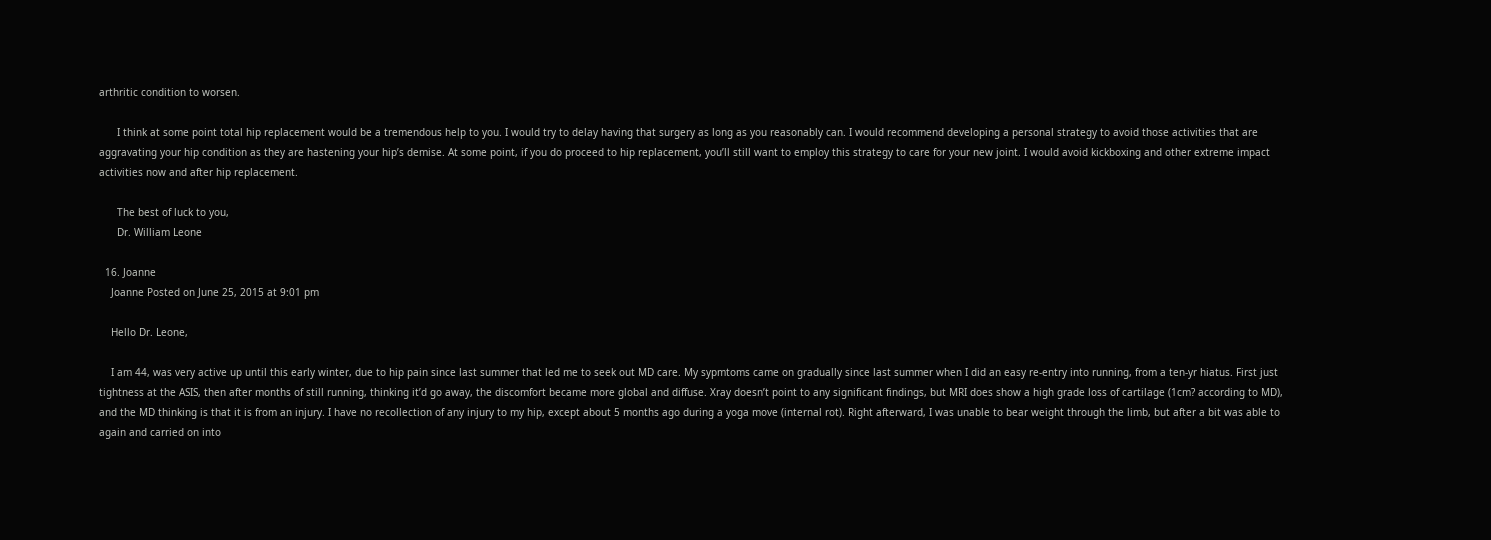arthritic condition to worsen.

      I think at some point total hip replacement would be a tremendous help to you. I would try to delay having that surgery as long as you reasonably can. I would recommend developing a personal strategy to avoid those activities that are aggravating your hip condition as they are hastening your hip’s demise. At some point, if you do proceed to hip replacement, you’ll still want to employ this strategy to care for your new joint. I would avoid kickboxing and other extreme impact activities now and after hip replacement.

      The best of luck to you,
      Dr. William Leone

  16. Joanne
    Joanne Posted on June 25, 2015 at 9:01 pm

    Hello Dr. Leone,

    I am 44, was very active up until this early winter, due to hip pain since last summer that led me to seek out MD care. My sypmtoms came on gradually since last summer when I did an easy re-entry into running, from a ten-yr hiatus. First just tightness at the ASIS, then after months of still running, thinking it’d go away, the discomfort became more global and diffuse. Xray doesn’t point to any significant findings, but MRI does show a high grade loss of cartilage (1cm? according to MD), and the MD thinking is that it is from an injury. I have no recollection of any injury to my hip, except about 5 months ago during a yoga move (internal rot). Right afterward, I was unable to bear weight through the limb, but after a bit was able to again and carried on into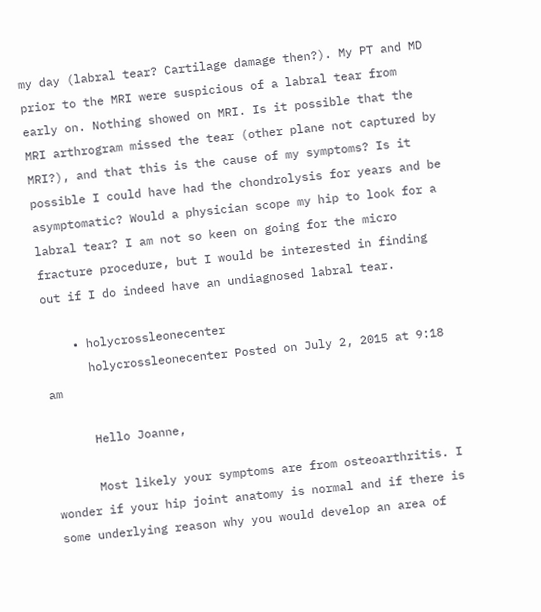my day (labral tear? Cartilage damage then?). My PT and MD prior to the MRI were suspicious of a labral tear from early on. Nothing showed on MRI. Is it possible that the MRI arthrogram missed the tear (other plane not captured by MRI?), and that this is the cause of my symptoms? Is it possible I could have had the chondrolysis for years and be asymptomatic? Would a physician scope my hip to look for a labral tear? I am not so keen on going for the micro fracture procedure, but I would be interested in finding out if I do indeed have an undiagnosed labral tear.

    • holycrossleonecenter
      holycrossleonecenter Posted on July 2, 2015 at 9:18 am

      Hello Joanne,

      Most likely your symptoms are from osteoarthritis. I wonder if your hip joint anatomy is normal and if there is some underlying reason why you would develop an area of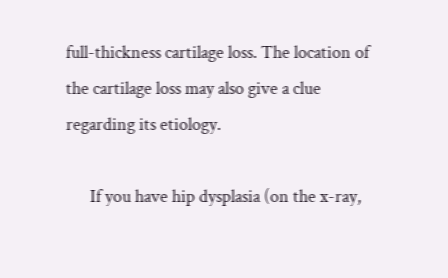full-thickness cartilage loss. The location of the cartilage loss may also give a clue regarding its etiology.

      If you have hip dysplasia (on the x-ray,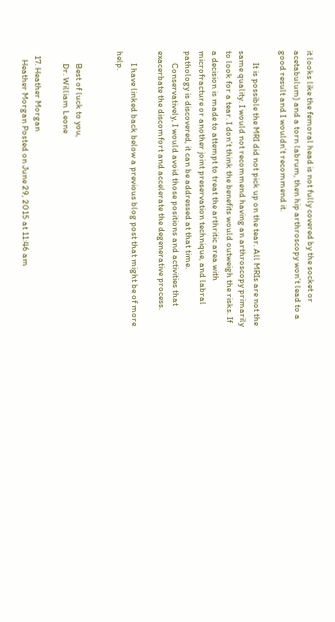it looks like the femoral head is not fully covered by the socket or acetabulum) and a torn labrum, then hip arthroscopy won’t lead to a good result and I wouldn’t recommend it.

      It is possible the MRI did not pick up on the tear. All MRIs are not the same quality. I would not recommend having an arthroscopy primarily to look for a tear. I don’t think the benefits would outweigh the risks. If a decision is made to attempt to treat the arthritic area with microfracture or another joint preservation technique, and labral pathology is discovered, it can be addressed at that time.
      Conservatively, I would avoid those positions and activities that exacerbate the discomfort and accelerate the degenerative process.

      I have linked back below a previous blog post that might be of more help.


      Best of luck to you,
      Dr. William Leone

  17. Heather Morgan
    Heather Morgan Posted on June 29, 2015 at 11:46 am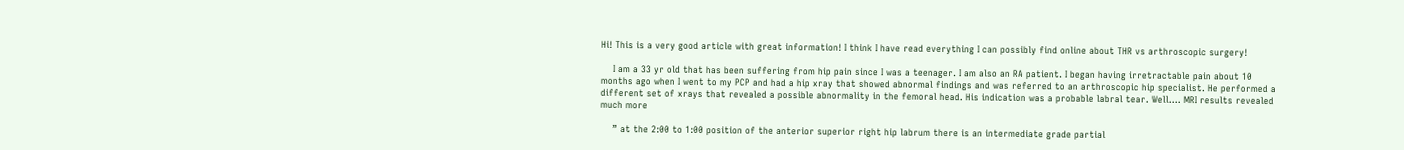Hi! This is a very good article with great information! I think I have read everything I can possibly find online about THR vs arthroscopic surgery!

    I am a 33 yr old that has been suffering from hip pain since I was a teenager. I am also an RA patient. I began having irretractable pain about 10 months ago when I went to my PCP and had a hip xray that showed abnormal findings and was referred to an arthroscopic hip specialist. He performed a different set of xrays that revealed a possible abnormality in the femoral head. His indication was a probable labral tear. Well…. MRI results revealed much more

    ” at the 2:00 to 1:00 position of the anterior superior right hip labrum there is an intermediate grade partial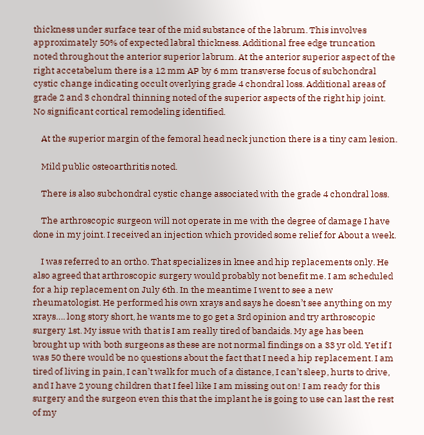thickness under surface tear of the mid substance of the labrum. This involves approximately 50% of expected labral thickness. Additional free edge truncation noted throughout the anterior superior labrum. At the anterior superior aspect of the right accetabelum there is a 12 mm AP by 6 mm transverse focus of subchondral cystic change indicating occult overlying grade 4 chondral loss. Additional areas of grade 2 and 3 chondral thinning noted of the superior aspects of the right hip joint. No significant cortical remodeling identified.

    At the superior margin of the femoral head neck junction there is a tiny cam lesion.

    Mild public osteoarthritis noted.

    There is also subchondral cystic change associated with the grade 4 chondral loss.

    The arthroscopic surgeon will not operate in me with the degree of damage I have done in my joint. I received an injection which provided some relief for About a week.

    I was referred to an ortho. That specializes in knee and hip replacements only. He also agreed that arthroscopic surgery would probably not benefit me. I am scheduled for a hip replacement on July 6th. In the meantime I went to see a new rheumatologist. He performed his own xrays and says he doesn’t see anything on my xrays…. long story short, he wants me to go get a 3rd opinion and try arthroscopic surgery 1st. My issue with that is I am really tired of bandaids. My age has been brought up with both surgeons as these are not normal findings on a 33 yr old. Yet if I was 50 there would be no questions about the fact that I need a hip replacement. I am tired of living in pain, I can’t walk for much of a distance, I can’t sleep, hurts to drive, and I have 2 young children that I feel like I am missing out on! I am ready for this surgery and the surgeon even this that the implant he is going to use can last the rest of my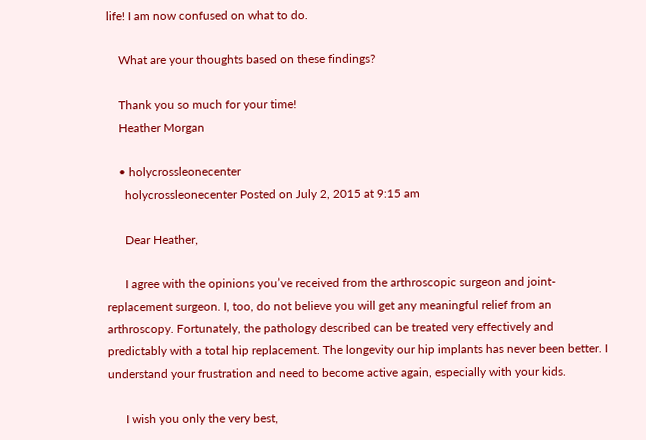life! I am now confused on what to do.

    What are your thoughts based on these findings?

    Thank you so much for your time!
    Heather Morgan

    • holycrossleonecenter
      holycrossleonecenter Posted on July 2, 2015 at 9:15 am

      Dear Heather,

      I agree with the opinions you’ve received from the arthroscopic surgeon and joint-replacement surgeon. I, too, do not believe you will get any meaningful relief from an arthroscopy. Fortunately, the pathology described can be treated very effectively and predictably with a total hip replacement. The longevity our hip implants has never been better. I understand your frustration and need to become active again, especially with your kids.

      I wish you only the very best,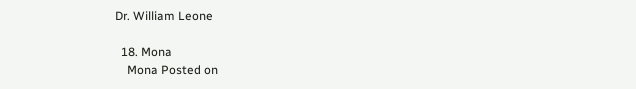Dr. William Leone

  18. Mona
    Mona Posted on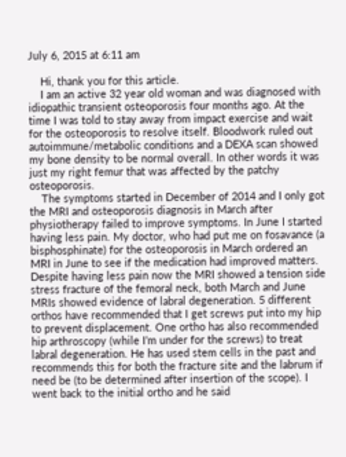July 6, 2015 at 6:11 am

    Hi, thank you for this article.
    I am an active 32 year old woman and was diagnosed with idiopathic transient osteoporosis four months ago. At the time I was told to stay away from impact exercise and wait for the osteoporosis to resolve itself. Bloodwork ruled out autoimmune/metabolic conditions and a DEXA scan showed my bone density to be normal overall. In other words it was just my right femur that was affected by the patchy osteoporosis.
    The symptoms started in December of 2014 and I only got the MRI and osteoporosis diagnosis in March after physiotherapy failed to improve symptoms. In June I started having less pain. My doctor, who had put me on fosavance (a bisphosphinate) for the osteoporosis in March ordered an MRI in June to see if the medication had improved matters. Despite having less pain now the MRI showed a tension side stress fracture of the femoral neck, both March and June MRIs showed evidence of labral degeneration. 5 different orthos have recommended that I get screws put into my hip to prevent displacement. One ortho has also recommended hip arthroscopy (while I’m under for the screws) to treat labral degeneration. He has used stem cells in the past and recommends this for both the fracture site and the labrum if need be (to be determined after insertion of the scope). I went back to the initial ortho and he said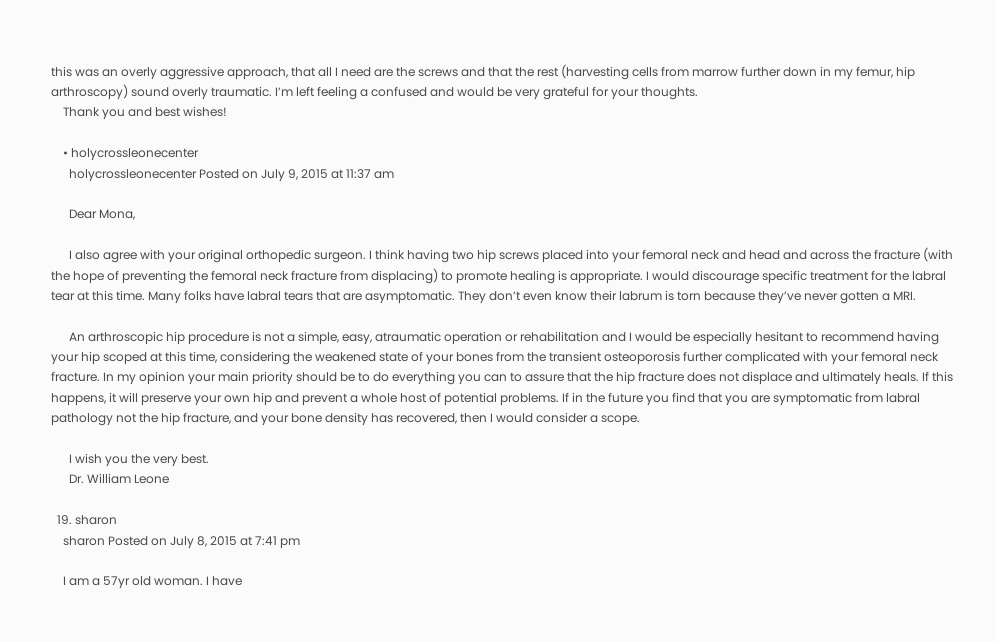this was an overly aggressive approach, that all I need are the screws and that the rest (harvesting cells from marrow further down in my femur, hip arthroscopy) sound overly traumatic. I’m left feeling a confused and would be very grateful for your thoughts.
    Thank you and best wishes!

    • holycrossleonecenter
      holycrossleonecenter Posted on July 9, 2015 at 11:37 am

      Dear Mona,

      I also agree with your original orthopedic surgeon. I think having two hip screws placed into your femoral neck and head and across the fracture (with the hope of preventing the femoral neck fracture from displacing) to promote healing is appropriate. I would discourage specific treatment for the labral tear at this time. Many folks have labral tears that are asymptomatic. They don’t even know their labrum is torn because they’ve never gotten a MRI.

      An arthroscopic hip procedure is not a simple, easy, atraumatic operation or rehabilitation and I would be especially hesitant to recommend having your hip scoped at this time, considering the weakened state of your bones from the transient osteoporosis further complicated with your femoral neck fracture. In my opinion your main priority should be to do everything you can to assure that the hip fracture does not displace and ultimately heals. If this happens, it will preserve your own hip and prevent a whole host of potential problems. If in the future you find that you are symptomatic from labral pathology not the hip fracture, and your bone density has recovered, then I would consider a scope.

      I wish you the very best.
      Dr. William Leone

  19. sharon
    sharon Posted on July 8, 2015 at 7:41 pm

    I am a 57yr old woman. I have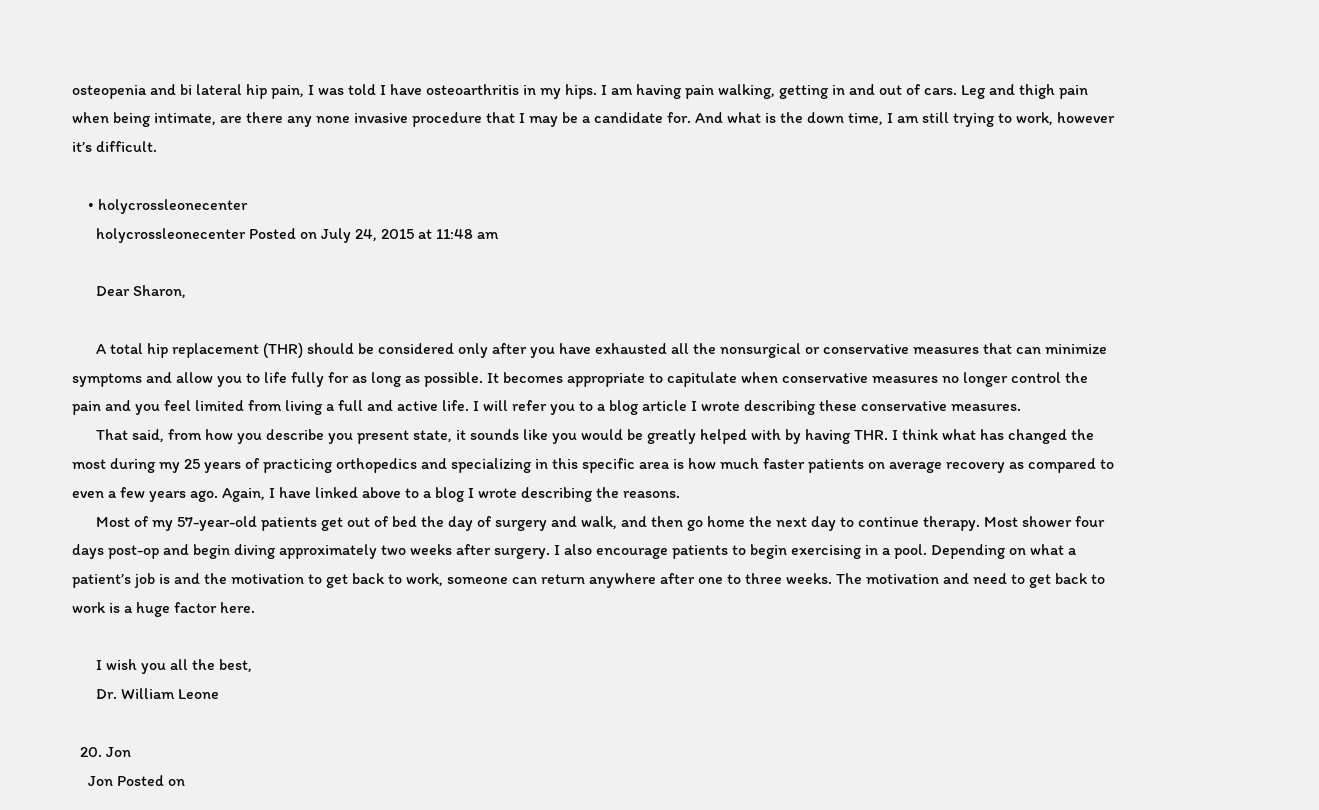osteopenia and bi lateral hip pain, I was told I have osteoarthritis in my hips. I am having pain walking, getting in and out of cars. Leg and thigh pain when being intimate, are there any none invasive procedure that I may be a candidate for. And what is the down time, I am still trying to work, however it’s difficult.

    • holycrossleonecenter
      holycrossleonecenter Posted on July 24, 2015 at 11:48 am

      Dear Sharon,

      A total hip replacement (THR) should be considered only after you have exhausted all the nonsurgical or conservative measures that can minimize symptoms and allow you to life fully for as long as possible. It becomes appropriate to capitulate when conservative measures no longer control the pain and you feel limited from living a full and active life. I will refer you to a blog article I wrote describing these conservative measures.
      That said, from how you describe you present state, it sounds like you would be greatly helped with by having THR. I think what has changed the most during my 25 years of practicing orthopedics and specializing in this specific area is how much faster patients on average recovery as compared to even a few years ago. Again, I have linked above to a blog I wrote describing the reasons.
      Most of my 57-year-old patients get out of bed the day of surgery and walk, and then go home the next day to continue therapy. Most shower four days post-op and begin diving approximately two weeks after surgery. I also encourage patients to begin exercising in a pool. Depending on what a patient’s job is and the motivation to get back to work, someone can return anywhere after one to three weeks. The motivation and need to get back to work is a huge factor here.

      I wish you all the best,
      Dr. William Leone

  20. Jon
    Jon Posted on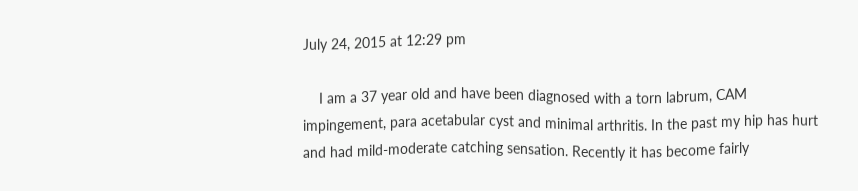July 24, 2015 at 12:29 pm

    I am a 37 year old and have been diagnosed with a torn labrum, CAM impingement, para acetabular cyst and minimal arthritis. In the past my hip has hurt and had mild-moderate catching sensation. Recently it has become fairly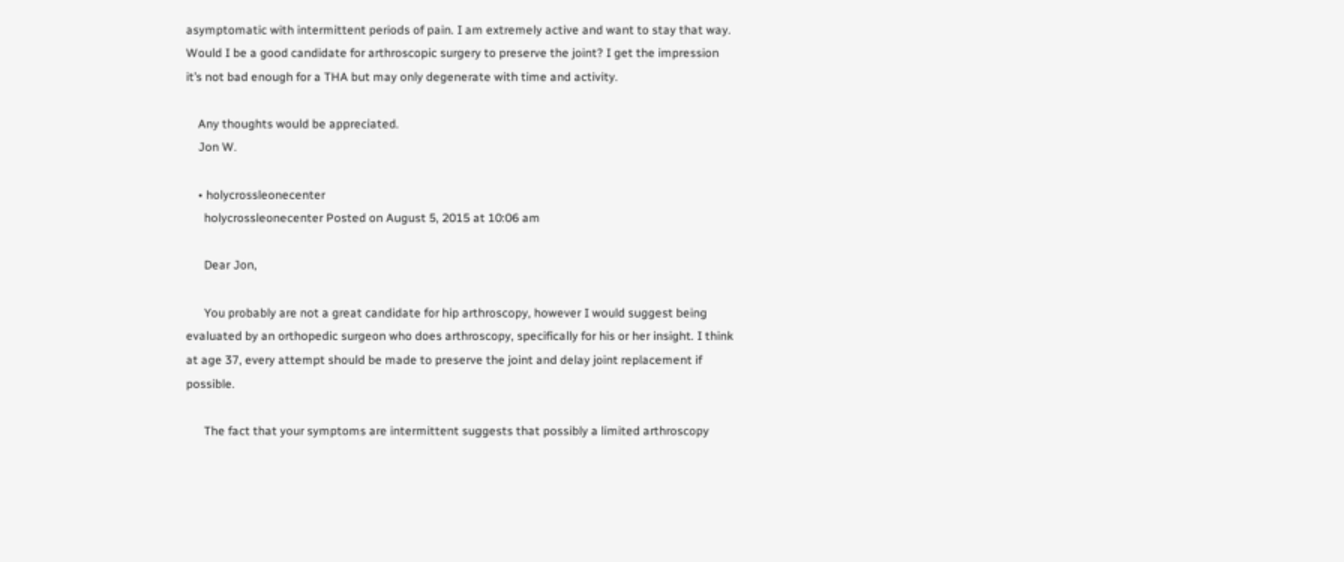asymptomatic with intermittent periods of pain. I am extremely active and want to stay that way. Would I be a good candidate for arthroscopic surgery to preserve the joint? I get the impression it’s not bad enough for a THA but may only degenerate with time and activity.

    Any thoughts would be appreciated.
    Jon W.

    • holycrossleonecenter
      holycrossleonecenter Posted on August 5, 2015 at 10:06 am

      Dear Jon,

      You probably are not a great candidate for hip arthroscopy, however I would suggest being evaluated by an orthopedic surgeon who does arthroscopy, specifically for his or her insight. I think at age 37, every attempt should be made to preserve the joint and delay joint replacement if possible.

      The fact that your symptoms are intermittent suggests that possibly a limited arthroscopy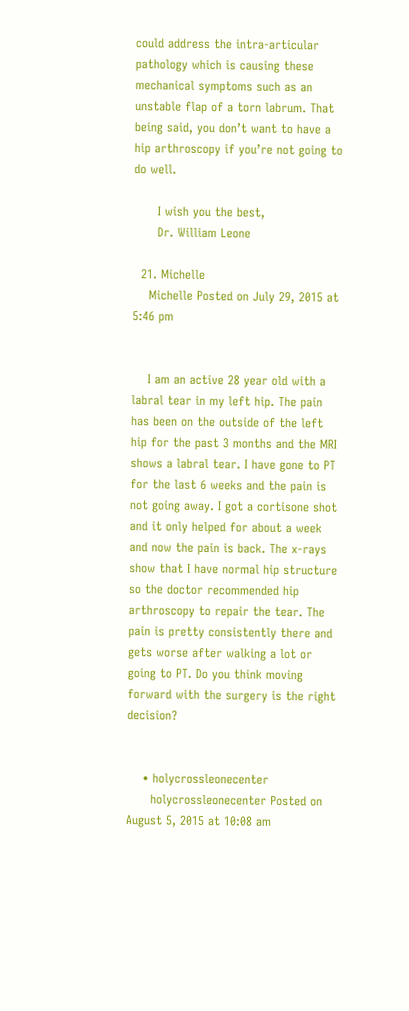could address the intra-articular pathology which is causing these mechanical symptoms such as an unstable flap of a torn labrum. That being said, you don’t want to have a hip arthroscopy if you’re not going to do well.

      I wish you the best,
      Dr. William Leone

  21. Michelle
    Michelle Posted on July 29, 2015 at 5:46 pm


    I am an active 28 year old with a labral tear in my left hip. The pain has been on the outside of the left hip for the past 3 months and the MRI shows a labral tear. I have gone to PT for the last 6 weeks and the pain is not going away. I got a cortisone shot and it only helped for about a week and now the pain is back. The x-rays show that I have normal hip structure so the doctor recommended hip arthroscopy to repair the tear. The pain is pretty consistently there and gets worse after walking a lot or going to PT. Do you think moving forward with the surgery is the right decision?


    • holycrossleonecenter
      holycrossleonecenter Posted on August 5, 2015 at 10:08 am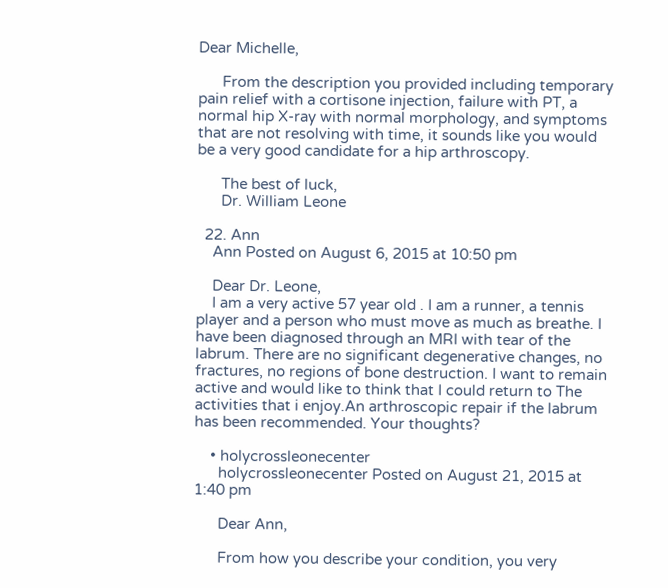Dear Michelle,

      From the description you provided including temporary pain relief with a cortisone injection, failure with PT, a normal hip X-ray with normal morphology, and symptoms that are not resolving with time, it sounds like you would be a very good candidate for a hip arthroscopy.

      The best of luck,
      Dr. William Leone

  22. Ann
    Ann Posted on August 6, 2015 at 10:50 pm

    Dear Dr. Leone,
    I am a very active 57 year old . I am a runner, a tennis player and a person who must move as much as breathe. I have been diagnosed through an MRI with tear of the labrum. There are no significant degenerative changes, no fractures, no regions of bone destruction. I want to remain active and would like to think that I could return to The activities that i enjoy.An arthroscopic repair if the labrum has been recommended. Your thoughts?

    • holycrossleonecenter
      holycrossleonecenter Posted on August 21, 2015 at 1:40 pm

      Dear Ann,

      From how you describe your condition, you very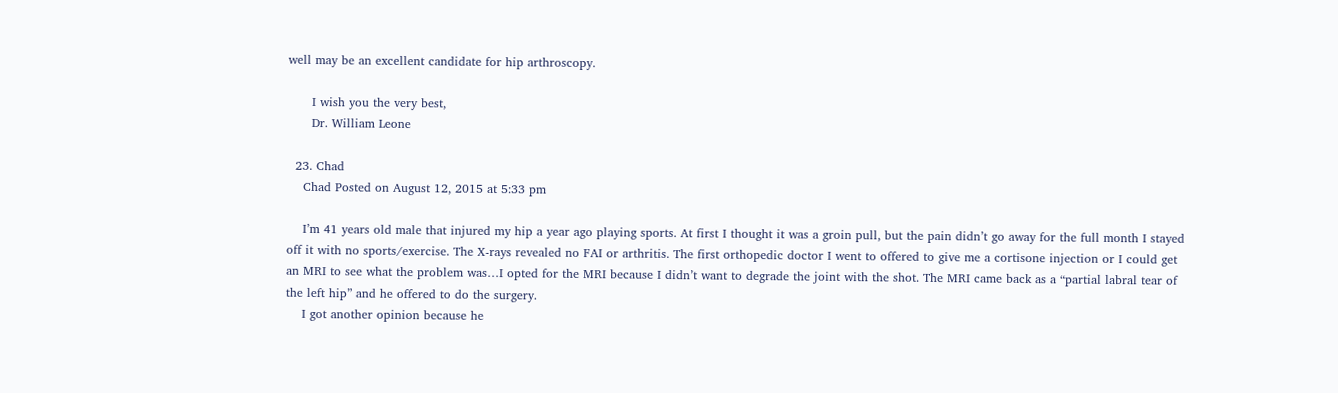well may be an excellent candidate for hip arthroscopy.

      I wish you the very best,
      Dr. William Leone

  23. Chad
    Chad Posted on August 12, 2015 at 5:33 pm

    I’m 41 years old male that injured my hip a year ago playing sports. At first I thought it was a groin pull, but the pain didn’t go away for the full month I stayed off it with no sports/exercise. The X-rays revealed no FAI or arthritis. The first orthopedic doctor I went to offered to give me a cortisone injection or I could get an MRI to see what the problem was…I opted for the MRI because I didn’t want to degrade the joint with the shot. The MRI came back as a “partial labral tear of the left hip” and he offered to do the surgery.
    I got another opinion because he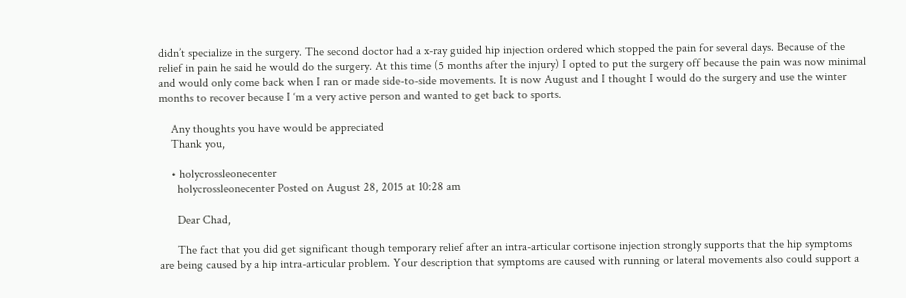didn’t specialize in the surgery. The second doctor had a x-ray guided hip injection ordered which stopped the pain for several days. Because of the relief in pain he said he would do the surgery. At this time (5 months after the injury) I opted to put the surgery off because the pain was now minimal and would only come back when I ran or made side-to-side movements. It is now August and I thought I would do the surgery and use the winter months to recover because I ‘m a very active person and wanted to get back to sports.

    Any thoughts you have would be appreciated
    Thank you,

    • holycrossleonecenter
      holycrossleonecenter Posted on August 28, 2015 at 10:28 am

      Dear Chad,

      The fact that you did get significant though temporary relief after an intra-articular cortisone injection strongly supports that the hip symptoms are being caused by a hip intra-articular problem. Your description that symptoms are caused with running or lateral movements also could support a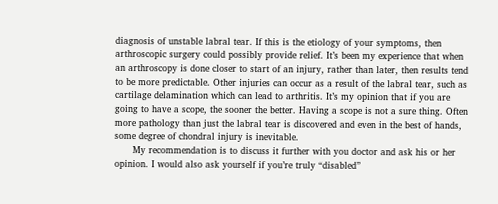diagnosis of unstable labral tear. If this is the etiology of your symptoms, then arthroscopic surgery could possibly provide relief. It’s been my experience that when an arthroscopy is done closer to start of an injury, rather than later, then results tend to be more predictable. Other injuries can occur as a result of the labral tear, such as cartilage delamination which can lead to arthritis. It’s my opinion that if you are going to have a scope, the sooner the better. Having a scope is not a sure thing. Often more pathology than just the labral tear is discovered and even in the best of hands, some degree of chondral injury is inevitable.
      My recommendation is to discuss it further with you doctor and ask his or her opinion. I would also ask yourself if you’re truly “disabled”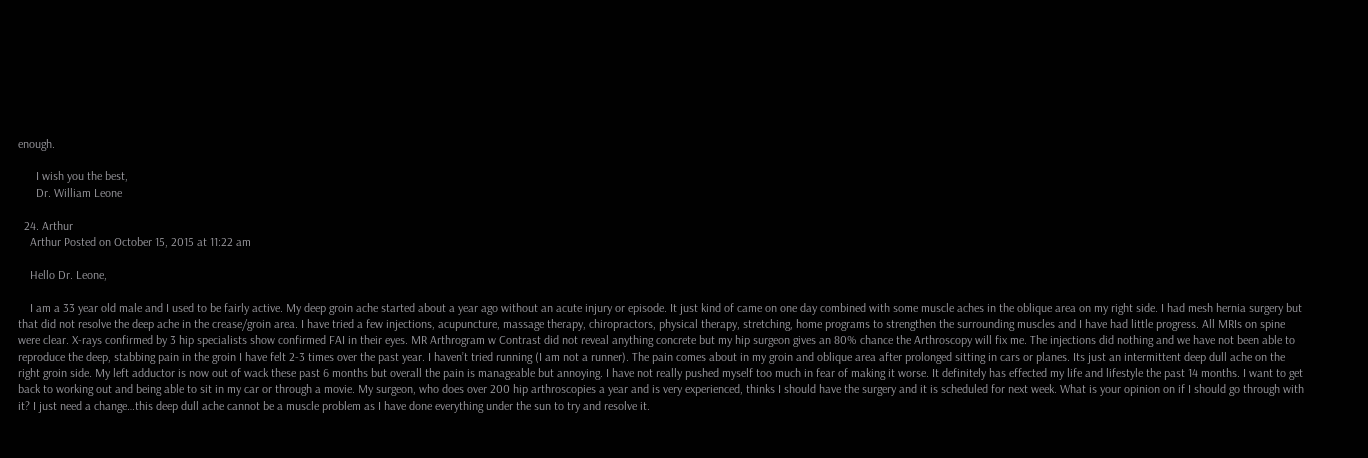enough.

      I wish you the best,
      Dr. William Leone

  24. Arthur
    Arthur Posted on October 15, 2015 at 11:22 am

    Hello Dr. Leone,

    I am a 33 year old male and I used to be fairly active. My deep groin ache started about a year ago without an acute injury or episode. It just kind of came on one day combined with some muscle aches in the oblique area on my right side. I had mesh hernia surgery but that did not resolve the deep ache in the crease/groin area. I have tried a few injections, acupuncture, massage therapy, chiropractors, physical therapy, stretching, home programs to strengthen the surrounding muscles and I have had little progress. All MRIs on spine were clear. X-rays confirmed by 3 hip specialists show confirmed FAI in their eyes. MR Arthrogram w Contrast did not reveal anything concrete but my hip surgeon gives an 80% chance the Arthroscopy will fix me. The injections did nothing and we have not been able to reproduce the deep, stabbing pain in the groin I have felt 2-3 times over the past year. I haven’t tried running (I am not a runner). The pain comes about in my groin and oblique area after prolonged sitting in cars or planes. Its just an intermittent deep dull ache on the right groin side. My left adductor is now out of wack these past 6 months but overall the pain is manageable but annoying. I have not really pushed myself too much in fear of making it worse. It definitely has effected my life and lifestyle the past 14 months. I want to get back to working out and being able to sit in my car or through a movie. My surgeon, who does over 200 hip arthroscopies a year and is very experienced, thinks I should have the surgery and it is scheduled for next week. What is your opinion on if I should go through with it? I just need a change…this deep dull ache cannot be a muscle problem as I have done everything under the sun to try and resolve it.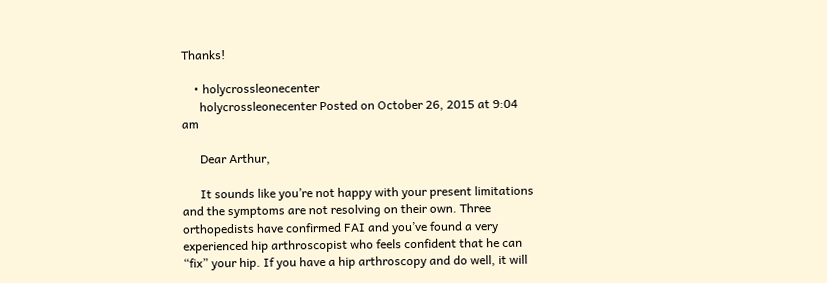Thanks!

    • holycrossleonecenter
      holycrossleonecenter Posted on October 26, 2015 at 9:04 am

      Dear Arthur,

      It sounds like you’re not happy with your present limitations and the symptoms are not resolving on their own. Three orthopedists have confirmed FAI and you’ve found a very experienced hip arthroscopist who feels confident that he can “fix” your hip. If you have a hip arthroscopy and do well, it will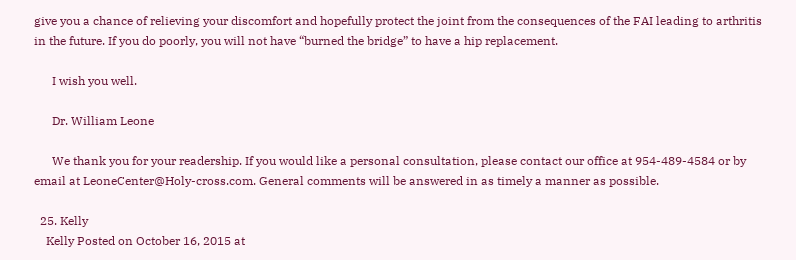give you a chance of relieving your discomfort and hopefully protect the joint from the consequences of the FAI leading to arthritis in the future. If you do poorly, you will not have “burned the bridge” to have a hip replacement.

      I wish you well.

      Dr. William Leone

      We thank you for your readership. If you would like a personal consultation, please contact our office at 954-489-4584 or by email at LeoneCenter@Holy-cross.com. General comments will be answered in as timely a manner as possible.

  25. Kelly
    Kelly Posted on October 16, 2015 at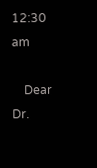12:30 am

    Dear Dr.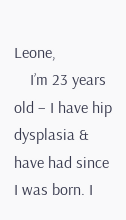Leone,
    I’m 23 years old – I have hip dysplasia & have had since I was born. I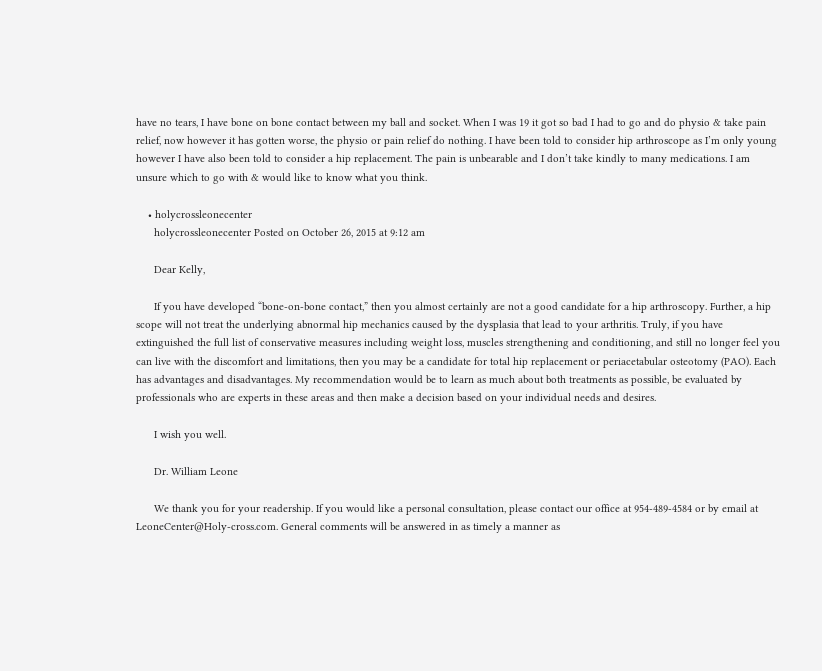have no tears, I have bone on bone contact between my ball and socket. When I was 19 it got so bad I had to go and do physio & take pain relief, now however it has gotten worse, the physio or pain relief do nothing. I have been told to consider hip arthroscope as I’m only young however I have also been told to consider a hip replacement. The pain is unbearable and I don’t take kindly to many medications. I am unsure which to go with & would like to know what you think.

    • holycrossleonecenter
      holycrossleonecenter Posted on October 26, 2015 at 9:12 am

      Dear Kelly,

      If you have developed “bone-on-bone contact,” then you almost certainly are not a good candidate for a hip arthroscopy. Further, a hip scope will not treat the underlying abnormal hip mechanics caused by the dysplasia that lead to your arthritis. Truly, if you have extinguished the full list of conservative measures including weight loss, muscles strengthening and conditioning, and still no longer feel you can live with the discomfort and limitations, then you may be a candidate for total hip replacement or periacetabular osteotomy (PAO). Each has advantages and disadvantages. My recommendation would be to learn as much about both treatments as possible, be evaluated by professionals who are experts in these areas and then make a decision based on your individual needs and desires.

      I wish you well.

      Dr. William Leone

      We thank you for your readership. If you would like a personal consultation, please contact our office at 954-489-4584 or by email at LeoneCenter@Holy-cross.com. General comments will be answered in as timely a manner as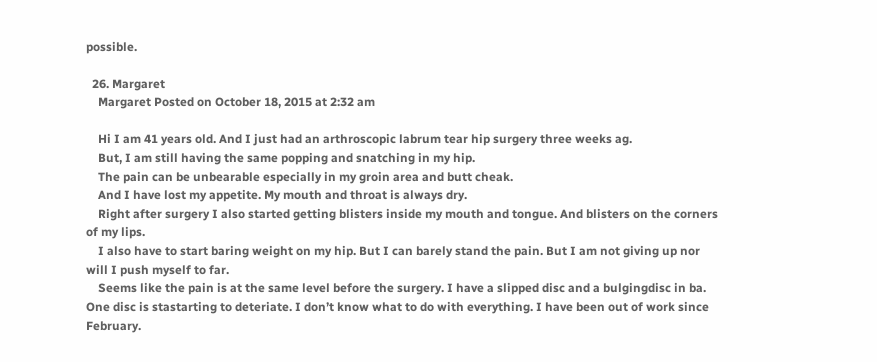possible.

  26. Margaret
    Margaret Posted on October 18, 2015 at 2:32 am

    Hi I am 41 years old. And I just had an arthroscopic labrum tear hip surgery three weeks ag.
    But, I am still having the same popping and snatching in my hip.
    The pain can be unbearable especially in my groin area and butt cheak.
    And I have lost my appetite. My mouth and throat is always dry.
    Right after surgery I also started getting blisters inside my mouth and tongue. And blisters on the corners of my lips.
    I also have to start baring weight on my hip. But I can barely stand the pain. But I am not giving up nor will I push myself to far.
    Seems like the pain is at the same level before the surgery. I have a slipped disc and a bulgingdisc in ba. One disc is stastarting to deteriate. I don’t know what to do with everything. I have been out of work since February.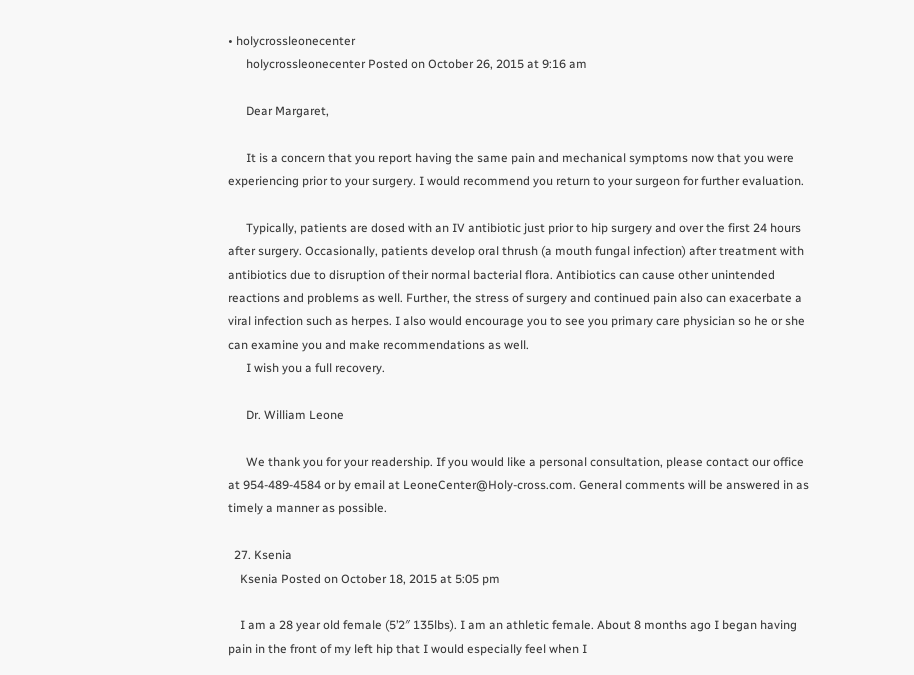• holycrossleonecenter
      holycrossleonecenter Posted on October 26, 2015 at 9:16 am

      Dear Margaret,

      It is a concern that you report having the same pain and mechanical symptoms now that you were experiencing prior to your surgery. I would recommend you return to your surgeon for further evaluation.

      Typically, patients are dosed with an IV antibiotic just prior to hip surgery and over the first 24 hours after surgery. Occasionally, patients develop oral thrush (a mouth fungal infection) after treatment with antibiotics due to disruption of their normal bacterial flora. Antibiotics can cause other unintended reactions and problems as well. Further, the stress of surgery and continued pain also can exacerbate a viral infection such as herpes. I also would encourage you to see you primary care physician so he or she can examine you and make recommendations as well.
      I wish you a full recovery.

      Dr. William Leone

      We thank you for your readership. If you would like a personal consultation, please contact our office at 954-489-4584 or by email at LeoneCenter@Holy-cross.com. General comments will be answered in as timely a manner as possible.

  27. Ksenia
    Ksenia Posted on October 18, 2015 at 5:05 pm

    I am a 28 year old female (5’2″ 135lbs). I am an athletic female. About 8 months ago I began having pain in the front of my left hip that I would especially feel when I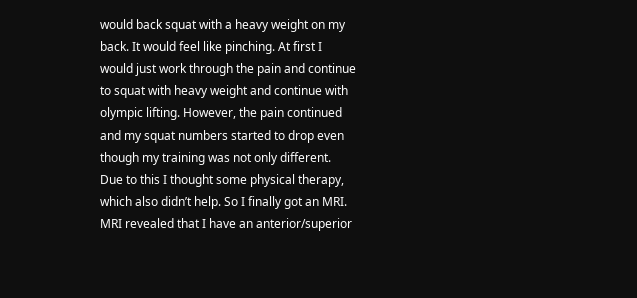would back squat with a heavy weight on my back. It would feel like pinching. At first I would just work through the pain and continue to squat with heavy weight and continue with olympic lifting. However, the pain continued and my squat numbers started to drop even though my training was not only different. Due to this I thought some physical therapy, which also didn’t help. So I finally got an MRI. MRI revealed that I have an anterior/superior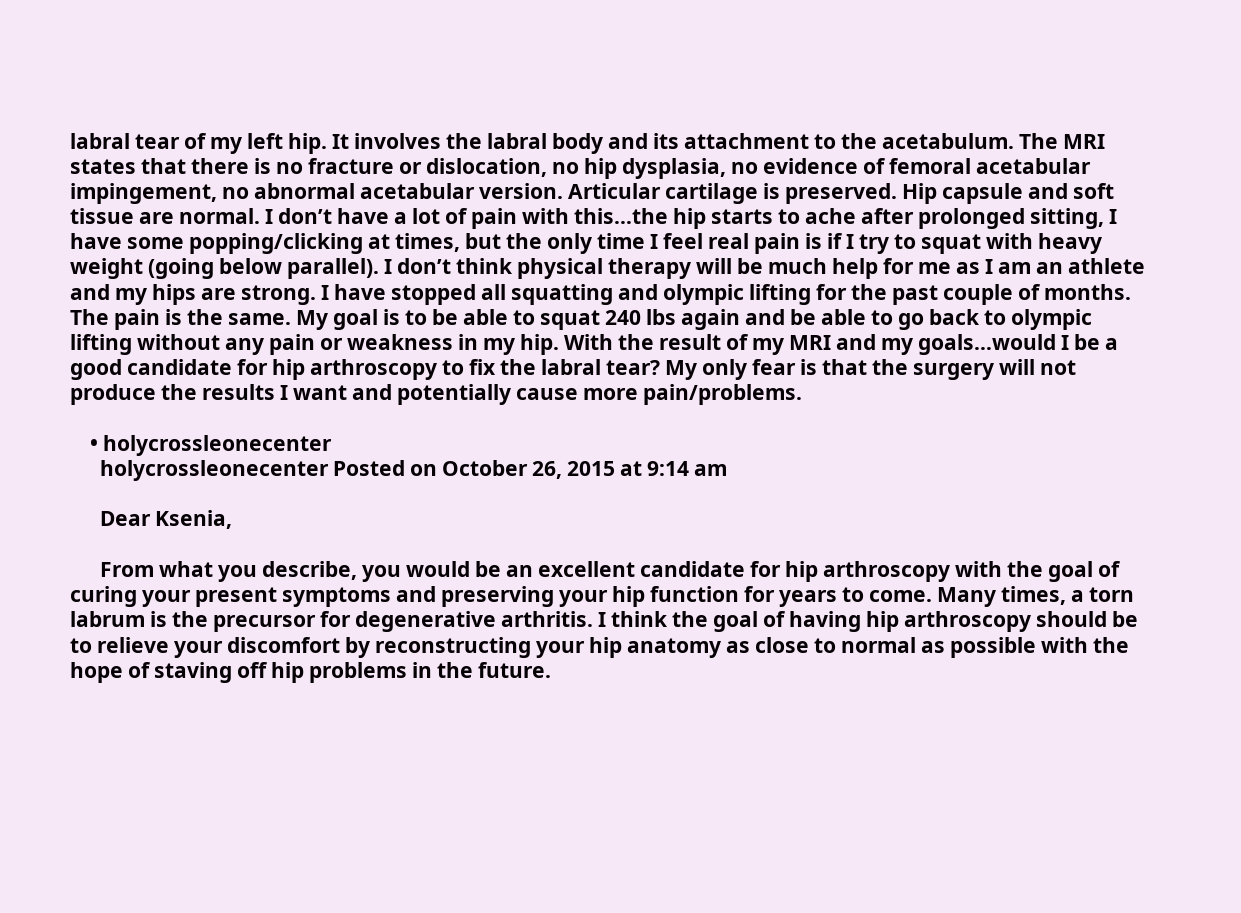labral tear of my left hip. It involves the labral body and its attachment to the acetabulum. The MRI states that there is no fracture or dislocation, no hip dysplasia, no evidence of femoral acetabular impingement, no abnormal acetabular version. Articular cartilage is preserved. Hip capsule and soft tissue are normal. I don’t have a lot of pain with this…the hip starts to ache after prolonged sitting, I have some popping/clicking at times, but the only time I feel real pain is if I try to squat with heavy weight (going below parallel). I don’t think physical therapy will be much help for me as I am an athlete and my hips are strong. I have stopped all squatting and olympic lifting for the past couple of months. The pain is the same. My goal is to be able to squat 240 lbs again and be able to go back to olympic lifting without any pain or weakness in my hip. With the result of my MRI and my goals…would I be a good candidate for hip arthroscopy to fix the labral tear? My only fear is that the surgery will not produce the results I want and potentially cause more pain/problems.

    • holycrossleonecenter
      holycrossleonecenter Posted on October 26, 2015 at 9:14 am

      Dear Ksenia,

      From what you describe, you would be an excellent candidate for hip arthroscopy with the goal of curing your present symptoms and preserving your hip function for years to come. Many times, a torn labrum is the precursor for degenerative arthritis. I think the goal of having hip arthroscopy should be to relieve your discomfort by reconstructing your hip anatomy as close to normal as possible with the hope of staving off hip problems in the future.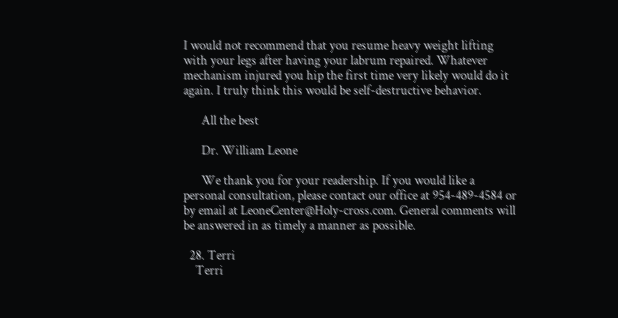I would not recommend that you resume heavy weight lifting with your legs after having your labrum repaired. Whatever mechanism injured you hip the first time very likely would do it again. I truly think this would be self-destructive behavior.

      All the best

      Dr. William Leone

      We thank you for your readership. If you would like a personal consultation, please contact our office at 954-489-4584 or by email at LeoneCenter@Holy-cross.com. General comments will be answered in as timely a manner as possible.

  28. Terri
    Terri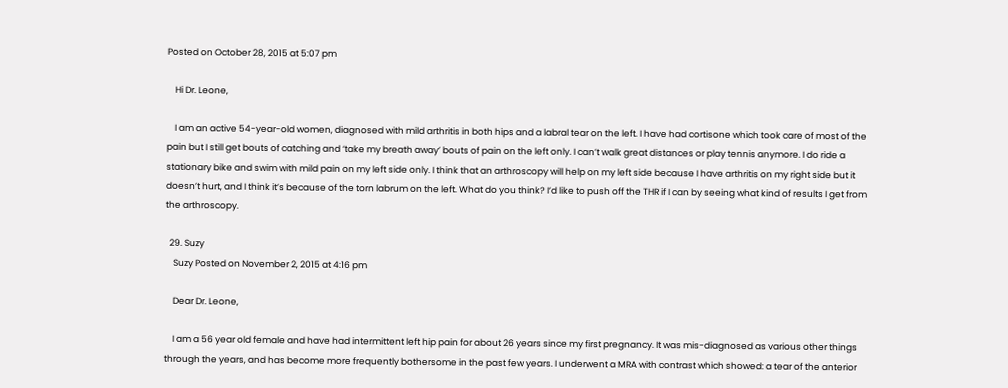Posted on October 28, 2015 at 5:07 pm

    Hi Dr. Leone,

    I am an active 54-year-old women, diagnosed with mild arthritis in both hips and a labral tear on the left. I have had cortisone which took care of most of the pain but I still get bouts of catching and ‘take my breath away’ bouts of pain on the left only. I can’t walk great distances or play tennis anymore. I do ride a stationary bike and swim with mild pain on my left side only. I think that an arthroscopy will help on my left side because I have arthritis on my right side but it doesn’t hurt, and I think it’s because of the torn labrum on the left. What do you think? I’d like to push off the THR if I can by seeing what kind of results I get from the arthroscopy.

  29. Suzy
    Suzy Posted on November 2, 2015 at 4:16 pm

    Dear Dr. Leone,

    I am a 56 year old female and have had intermittent left hip pain for about 26 years since my first pregnancy. It was mis-diagnosed as various other things through the years, and has become more frequently bothersome in the past few years. I underwent a MRA with contrast which showed: a tear of the anterior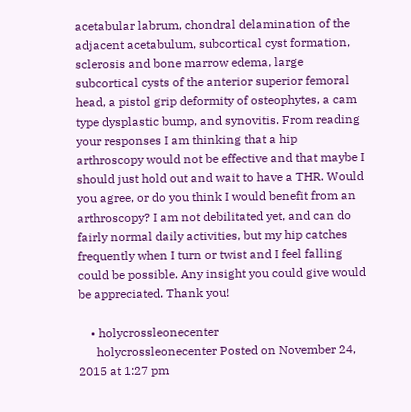acetabular labrum, chondral delamination of the adjacent acetabulum, subcortical cyst formation, sclerosis and bone marrow edema, large subcortical cysts of the anterior superior femoral head, a pistol grip deformity of osteophytes, a cam type dysplastic bump, and synovitis. From reading your responses I am thinking that a hip arthroscopy would not be effective and that maybe I should just hold out and wait to have a THR. Would you agree, or do you think I would benefit from an arthroscopy? I am not debilitated yet, and can do fairly normal daily activities, but my hip catches frequently when I turn or twist and I feel falling could be possible. Any insight you could give would be appreciated. Thank you!

    • holycrossleonecenter
      holycrossleonecenter Posted on November 24, 2015 at 1:27 pm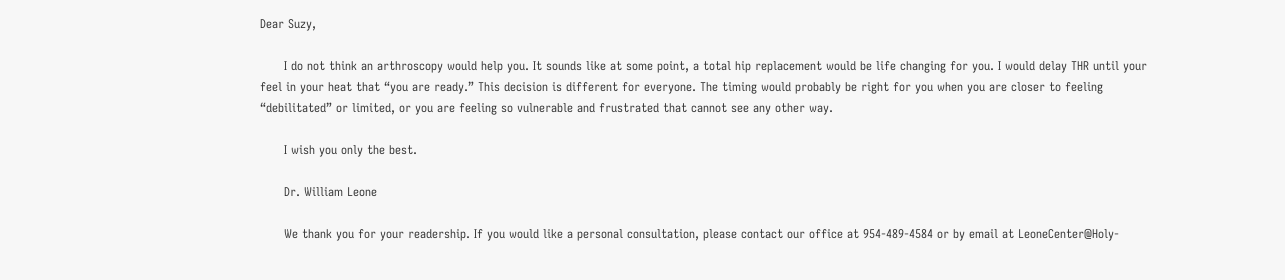Dear Suzy,

      I do not think an arthroscopy would help you. It sounds like at some point, a total hip replacement would be life changing for you. I would delay THR until your feel in your heat that “you are ready.” This decision is different for everyone. The timing would probably be right for you when you are closer to feeling “debilitated” or limited, or you are feeling so vulnerable and frustrated that cannot see any other way.

      I wish you only the best.

      Dr. William Leone

      We thank you for your readership. If you would like a personal consultation, please contact our office at 954-489-4584 or by email at LeoneCenter@Holy-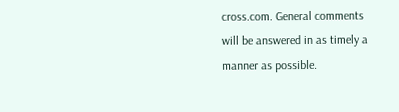cross.com. General comments will be answered in as timely a manner as possible.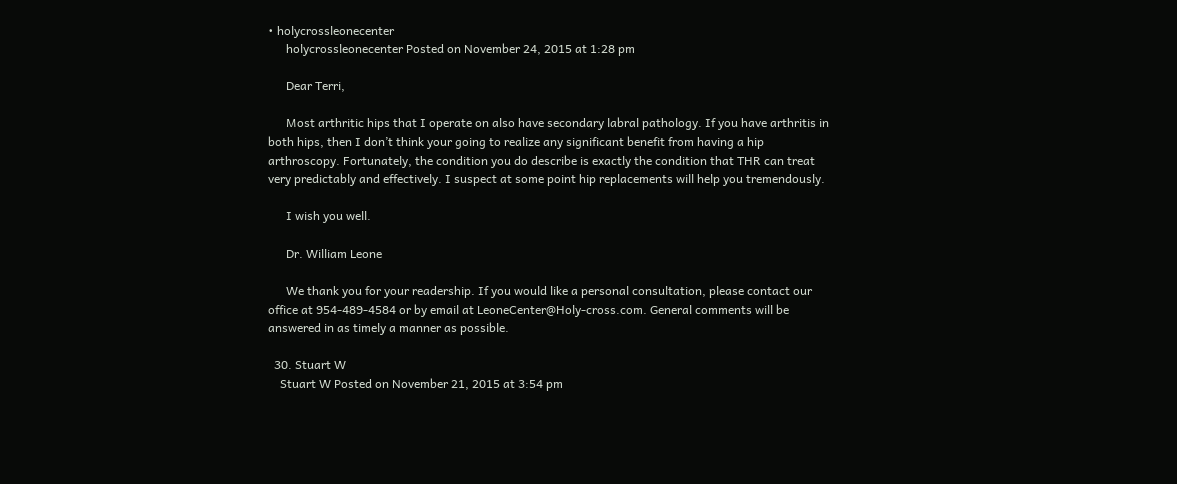• holycrossleonecenter
      holycrossleonecenter Posted on November 24, 2015 at 1:28 pm

      Dear Terri,

      Most arthritic hips that I operate on also have secondary labral pathology. If you have arthritis in both hips, then I don’t think your going to realize any significant benefit from having a hip arthroscopy. Fortunately, the condition you do describe is exactly the condition that THR can treat very predictably and effectively. I suspect at some point hip replacements will help you tremendously.

      I wish you well.

      Dr. William Leone

      We thank you for your readership. If you would like a personal consultation, please contact our office at 954-489-4584 or by email at LeoneCenter@Holy-cross.com. General comments will be answered in as timely a manner as possible.

  30. Stuart W
    Stuart W Posted on November 21, 2015 at 3:54 pm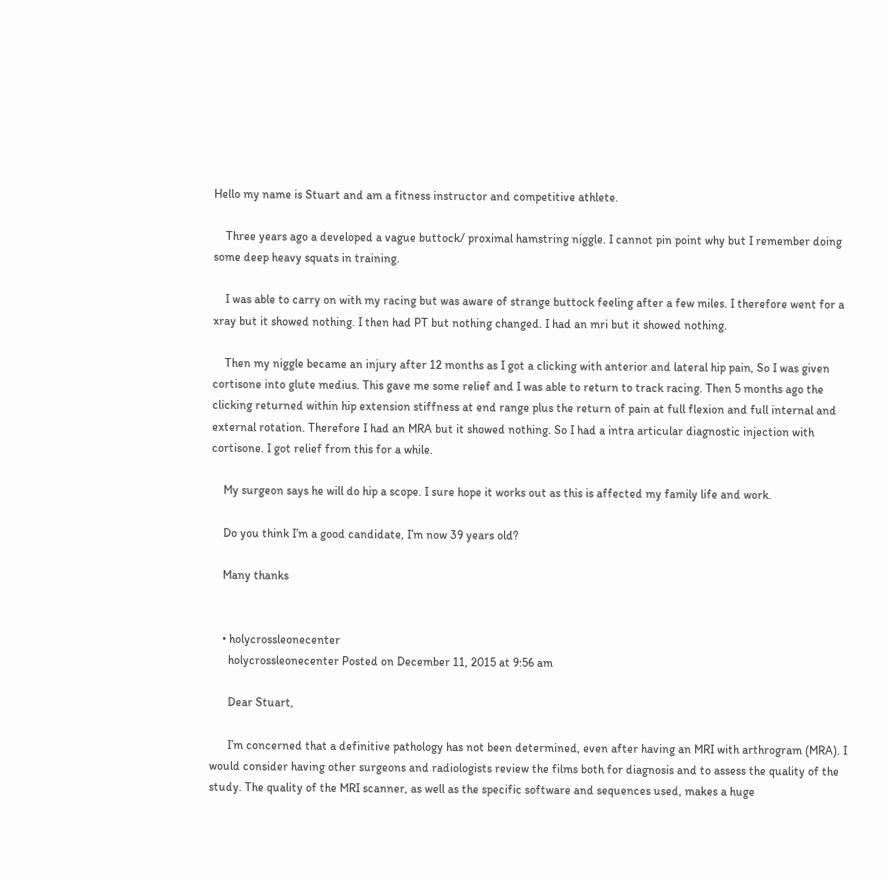Hello my name is Stuart and am a fitness instructor and competitive athlete.

    Three years ago a developed a vague buttock/ proximal hamstring niggle. I cannot pin point why but I remember doing some deep heavy squats in training.

    I was able to carry on with my racing but was aware of strange buttock feeling after a few miles. I therefore went for a xray but it showed nothing. I then had PT but nothing changed. I had an mri but it showed nothing.

    Then my niggle became an injury after 12 months as I got a clicking with anterior and lateral hip pain, So I was given cortisone into glute medius. This gave me some relief and I was able to return to track racing. Then 5 months ago the clicking returned within hip extension stiffness at end range plus the return of pain at full flexion and full internal and external rotation. Therefore I had an MRA but it showed nothing. So I had a intra articular diagnostic injection with cortisone. I got relief from this for a while.

    My surgeon says he will do hip a scope. I sure hope it works out as this is affected my family life and work.

    Do you think I’m a good candidate, I’m now 39 years old?

    Many thanks


    • holycrossleonecenter
      holycrossleonecenter Posted on December 11, 2015 at 9:56 am

      Dear Stuart,

      I’m concerned that a definitive pathology has not been determined, even after having an MRI with arthrogram (MRA). I would consider having other surgeons and radiologists review the films both for diagnosis and to assess the quality of the study. The quality of the MRI scanner, as well as the specific software and sequences used, makes a huge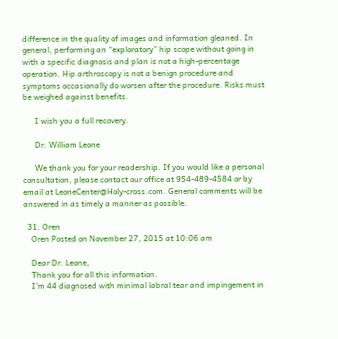difference in the quality of images and information gleaned. In general, performing an “exploratory” hip scope without going in with a specific diagnosis and plan is not a high-percentage operation. Hip arthroscopy is not a benign procedure and symptoms occasionally do worsen after the procedure. Risks must be weighed against benefits.

      I wish you a full recovery.

      Dr. William Leone

      We thank you for your readership. If you would like a personal consultation, please contact our office at 954-489-4584 or by email at LeoneCenter@Holy-cross.com. General comments will be answered in as timely a manner as possible.

  31. Oren
    Oren Posted on November 27, 2015 at 10:06 am

    Dear Dr. Leone,
    Thank you for all this information.
    I’m 44 diagnosed with minimal labral tear and impingement in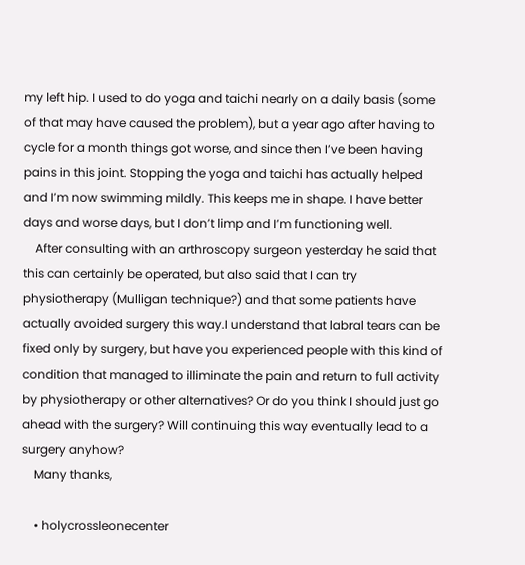my left hip. I used to do yoga and taichi nearly on a daily basis (some of that may have caused the problem), but a year ago after having to cycle for a month things got worse, and since then I’ve been having pains in this joint. Stopping the yoga and taichi has actually helped and I’m now swimming mildly. This keeps me in shape. I have better days and worse days, but I don’t limp and I’m functioning well.
    After consulting with an arthroscopy surgeon yesterday he said that this can certainly be operated, but also said that I can try physiotherapy (Mulligan technique?) and that some patients have actually avoided surgery this way.I understand that labral tears can be fixed only by surgery, but have you experienced people with this kind of condition that managed to illiminate the pain and return to full activity by physiotherapy or other alternatives? Or do you think I should just go ahead with the surgery? Will continuing this way eventually lead to a surgery anyhow?
    Many thanks,

    • holycrossleonecenter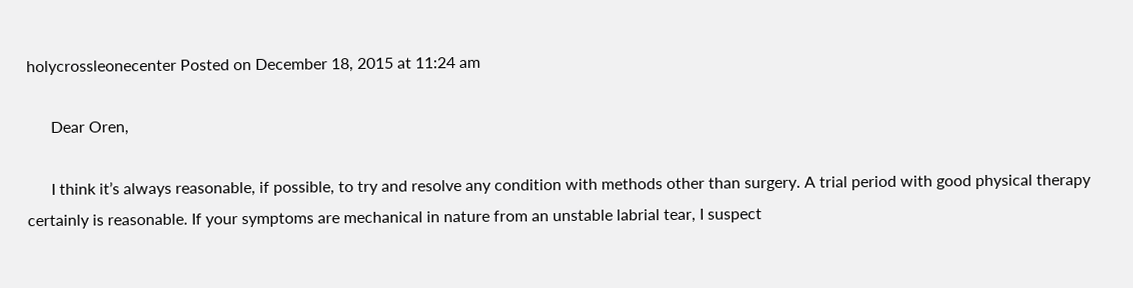holycrossleonecenter Posted on December 18, 2015 at 11:24 am

      Dear Oren,

      I think it’s always reasonable, if possible, to try and resolve any condition with methods other than surgery. A trial period with good physical therapy certainly is reasonable. If your symptoms are mechanical in nature from an unstable labrial tear, I suspect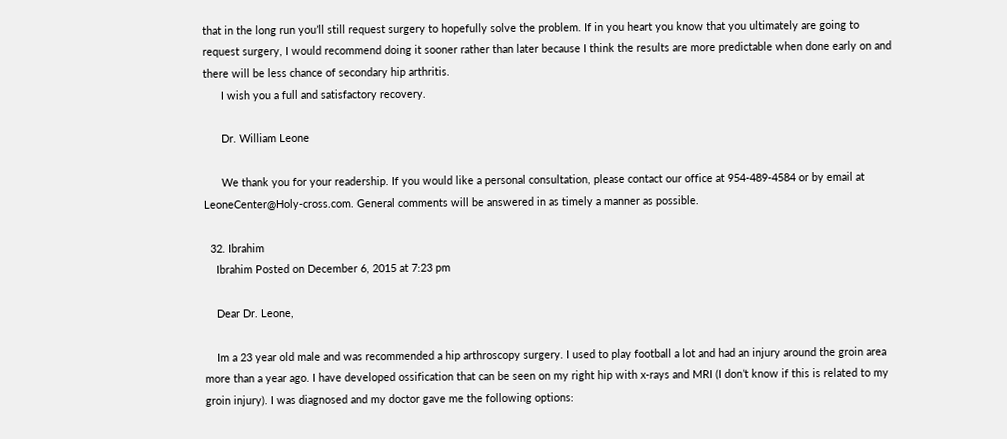that in the long run you’ll still request surgery to hopefully solve the problem. If in you heart you know that you ultimately are going to request surgery, I would recommend doing it sooner rather than later because I think the results are more predictable when done early on and there will be less chance of secondary hip arthritis.
      I wish you a full and satisfactory recovery.

      Dr. William Leone

      We thank you for your readership. If you would like a personal consultation, please contact our office at 954-489-4584 or by email at LeoneCenter@Holy-cross.com. General comments will be answered in as timely a manner as possible.

  32. Ibrahim
    Ibrahim Posted on December 6, 2015 at 7:23 pm

    Dear Dr. Leone,

    Im a 23 year old male and was recommended a hip arthroscopy surgery. I used to play football a lot and had an injury around the groin area more than a year ago. I have developed ossification that can be seen on my right hip with x-rays and MRI (I don’t know if this is related to my groin injury). I was diagnosed and my doctor gave me the following options: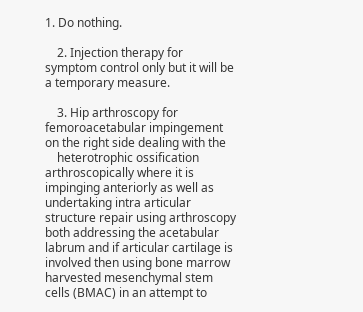1. Do nothing.

    2. Injection therapy for symptom control only but it will be a temporary measure.

    3. Hip arthroscopy for femoroacetabular impingement on the right side dealing with the
    heterotrophic ossification arthroscopically where it is impinging anteriorly as well as undertaking intra articular structure repair using arthroscopy both addressing the acetabular labrum and if articular cartilage is involved then using bone marrow harvested mesenchymal stem cells (BMAC) in an attempt to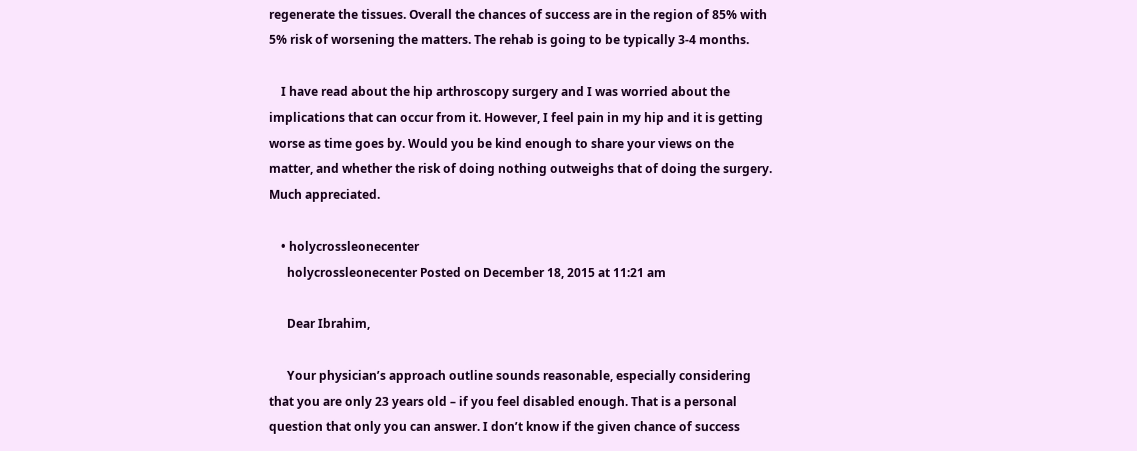regenerate the tissues. Overall the chances of success are in the region of 85% with 5% risk of worsening the matters. The rehab is going to be typically 3-4 months.

    I have read about the hip arthroscopy surgery and I was worried about the implications that can occur from it. However, I feel pain in my hip and it is getting worse as time goes by. Would you be kind enough to share your views on the matter, and whether the risk of doing nothing outweighs that of doing the surgery. Much appreciated.

    • holycrossleonecenter
      holycrossleonecenter Posted on December 18, 2015 at 11:21 am

      Dear Ibrahim,

      Your physician’s approach outline sounds reasonable, especially considering that you are only 23 years old – if you feel disabled enough. That is a personal question that only you can answer. I don’t know if the given chance of success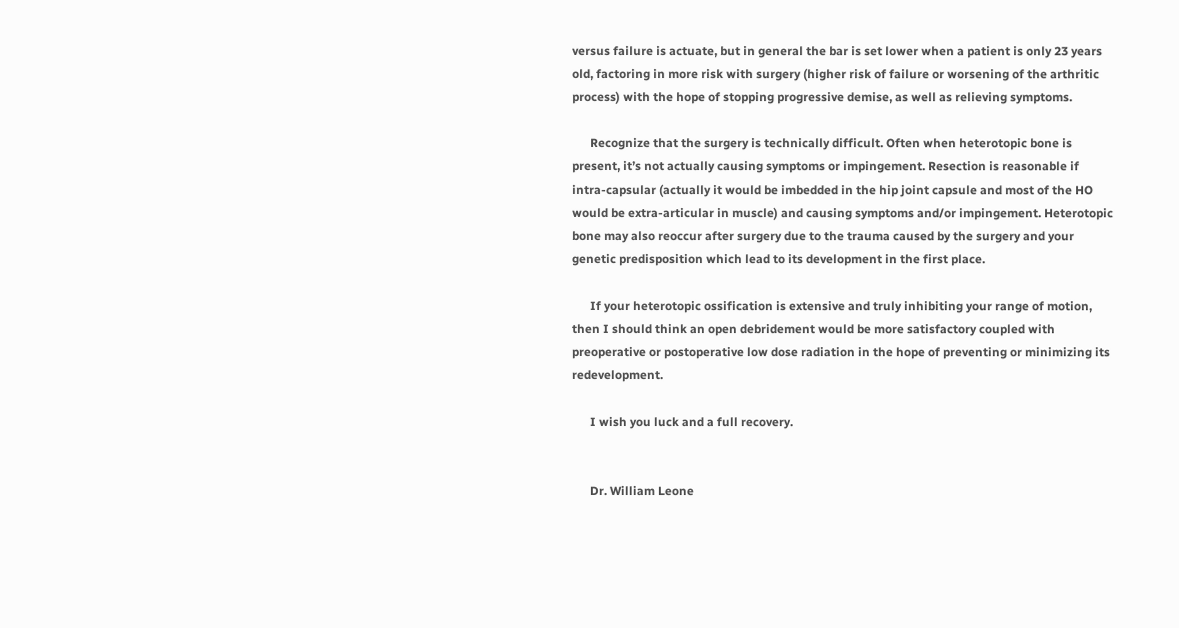versus failure is actuate, but in general the bar is set lower when a patient is only 23 years old, factoring in more risk with surgery (higher risk of failure or worsening of the arthritic process) with the hope of stopping progressive demise, as well as relieving symptoms.

      Recognize that the surgery is technically difficult. Often when heterotopic bone is present, it’s not actually causing symptoms or impingement. Resection is reasonable if intra-capsular (actually it would be imbedded in the hip joint capsule and most of the HO would be extra-articular in muscle) and causing symptoms and/or impingement. Heterotopic bone may also reoccur after surgery due to the trauma caused by the surgery and your genetic predisposition which lead to its development in the first place.

      If your heterotopic ossification is extensive and truly inhibiting your range of motion, then I should think an open debridement would be more satisfactory coupled with preoperative or postoperative low dose radiation in the hope of preventing or minimizing its redevelopment.

      I wish you luck and a full recovery.


      Dr. William Leone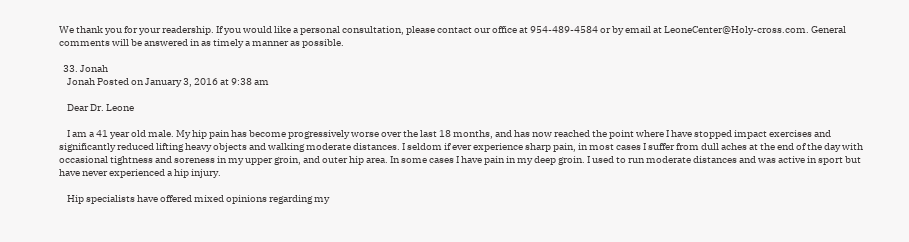We thank you for your readership. If you would like a personal consultation, please contact our office at 954-489-4584 or by email at LeoneCenter@Holy-cross.com. General comments will be answered in as timely a manner as possible.

  33. Jonah
    Jonah Posted on January 3, 2016 at 9:38 am

    Dear Dr. Leone

    I am a 41 year old male. My hip pain has become progressively worse over the last 18 months, and has now reached the point where I have stopped impact exercises and significantly reduced lifting heavy objects and walking moderate distances. I seldom if ever experience sharp pain, in most cases I suffer from dull aches at the end of the day with occasional tightness and soreness in my upper groin, and outer hip area. In some cases I have pain in my deep groin. I used to run moderate distances and was active in sport but have never experienced a hip injury.

    Hip specialists have offered mixed opinions regarding my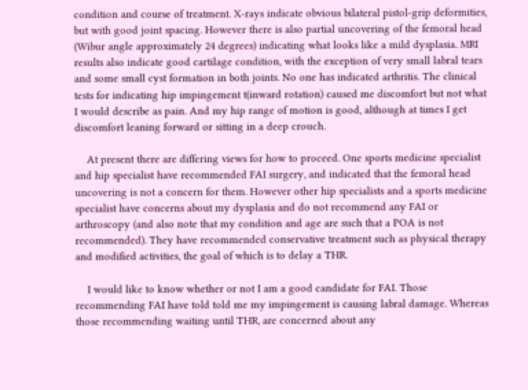condition and course of treatment. X-rays indicate obvious bilateral pistol-grip deformities, but with good joint spacing. However there is also partial uncovering of the femoral head (Wibur angle approximately 24 degrees) indicating what looks like a mild dysplasia. MRI results also indicate good cartilage condition, with the exception of very small labral tears and some small cyst formation in both joints. No one has indicated arthritis. The clinical tests for indicating hip impingement t(inward rotation) caused me discomfort but not what I would describe as pain. And my hip range of motion is good, although at times I get discomfort leaning forward or sitting in a deep crouch.

    At present there are differing views for how to proceed. One sports medicine specialist and hip specialist have recommended FAI surgery, and indicated that the femoral head uncovering is not a concern for them. However other hip specialists and a sports medicine specialist have concerns about my dysplasia and do not recommend any FAI or arthroscopy (and also note that my condition and age are such that a POA is not recommended). They have recommended conservative treatment such as physical therapy and modified activities, the goal of which is to delay a THR.

    I would like to know whether or not I am a good candidate for FAI. Those recommending FAI have told told me my impingement is causing labral damage. Whereas those recommending waiting until THR, are concerned about any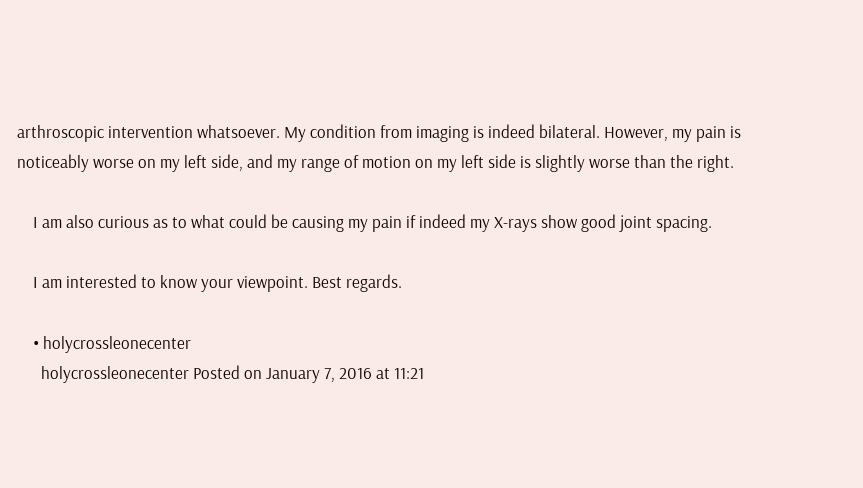arthroscopic intervention whatsoever. My condition from imaging is indeed bilateral. However, my pain is noticeably worse on my left side, and my range of motion on my left side is slightly worse than the right.

    I am also curious as to what could be causing my pain if indeed my X-rays show good joint spacing.

    I am interested to know your viewpoint. Best regards.

    • holycrossleonecenter
      holycrossleonecenter Posted on January 7, 2016 at 11:21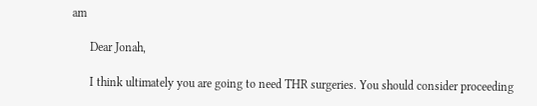am

      Dear Jonah,

      I think ultimately you are going to need THR surgeries. You should consider proceeding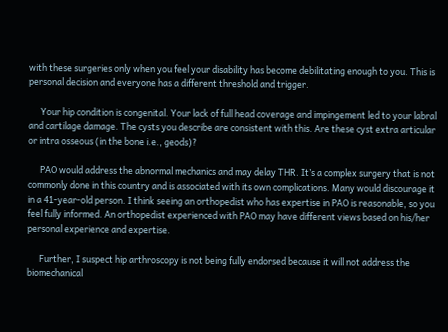with these surgeries only when you feel your disability has become debilitating enough to you. This is personal decision and everyone has a different threshold and trigger.

      Your hip condition is congenital. Your lack of full head coverage and impingement led to your labral and cartilage damage. The cysts you describe are consistent with this. Are these cyst extra articular or intra osseous (in the bone i.e., geods)?

      PAO would address the abnormal mechanics and may delay THR. It’s a complex surgery that is not commonly done in this country and is associated with its own complications. Many would discourage it in a 41-year-old person. I think seeing an orthopedist who has expertise in PAO is reasonable, so you feel fully informed. An orthopedist experienced with PAO may have different views based on his/her personal experience and expertise.

      Further, I suspect hip arthroscopy is not being fully endorsed because it will not address the biomechanical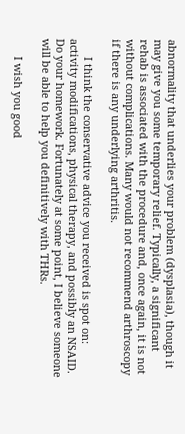abnormality that underlies your problem (dysplasia), though it may give you some temporary relief. Typically, a significant rehab is associated with the procedure and, once again, it is not without complications. Many would not recommend arthroscopy if there is any underlying arthritis.

      I think the conservative advice you received is spot on: activity modifications, physical therapy, and possibly an NSAID. Do your homework. Fortunately at some point, I believe someone will be able to help you definitively with THRs.

      I wish you good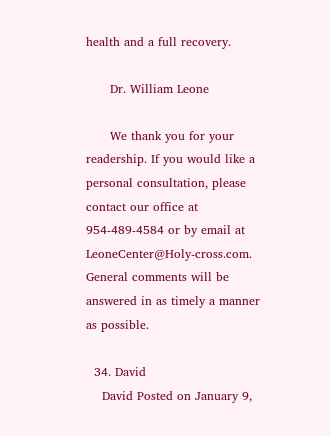health and a full recovery.

      Dr. William Leone

      We thank you for your readership. If you would like a personal consultation, please contact our office at 954-489-4584 or by email at LeoneCenter@Holy-cross.com. General comments will be answered in as timely a manner as possible.

  34. David
    David Posted on January 9,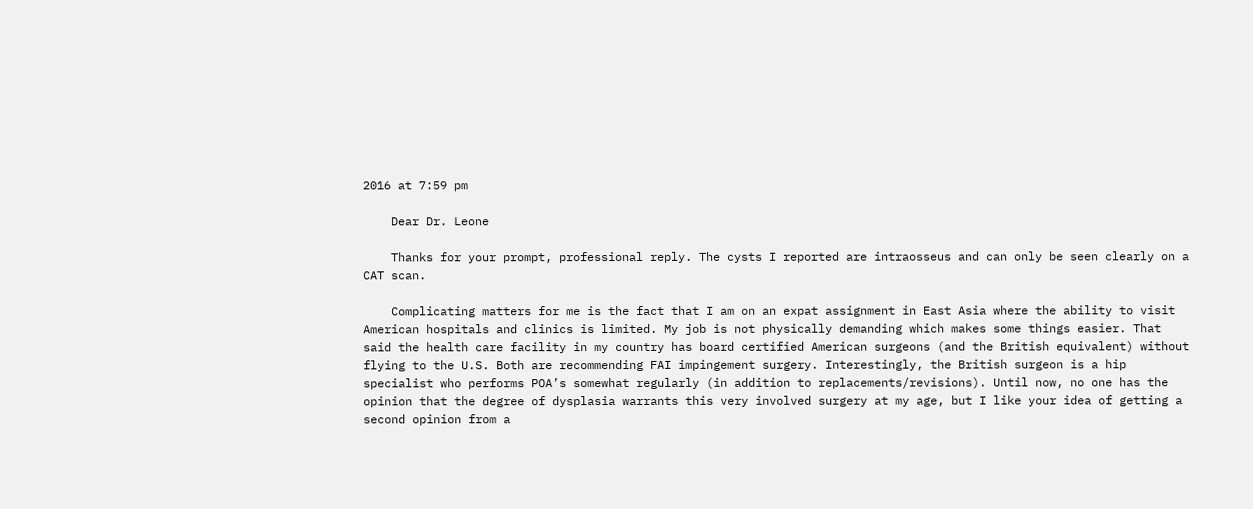2016 at 7:59 pm

    Dear Dr. Leone

    Thanks for your prompt, professional reply. The cysts I reported are intraosseus and can only be seen clearly on a CAT scan.

    Complicating matters for me is the fact that I am on an expat assignment in East Asia where the ability to visit American hospitals and clinics is limited. My job is not physically demanding which makes some things easier. That said the health care facility in my country has board certified American surgeons (and the British equivalent) without flying to the U.S. Both are recommending FAI impingement surgery. Interestingly, the British surgeon is a hip specialist who performs POA’s somewhat regularly (in addition to replacements/revisions). Until now, no one has the opinion that the degree of dysplasia warrants this very involved surgery at my age, but I like your idea of getting a second opinion from a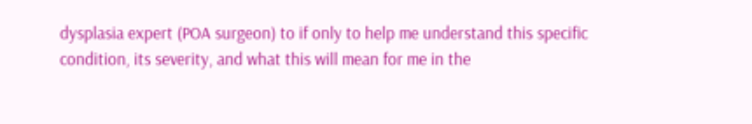dysplasia expert (POA surgeon) to if only to help me understand this specific condition, its severity, and what this will mean for me in the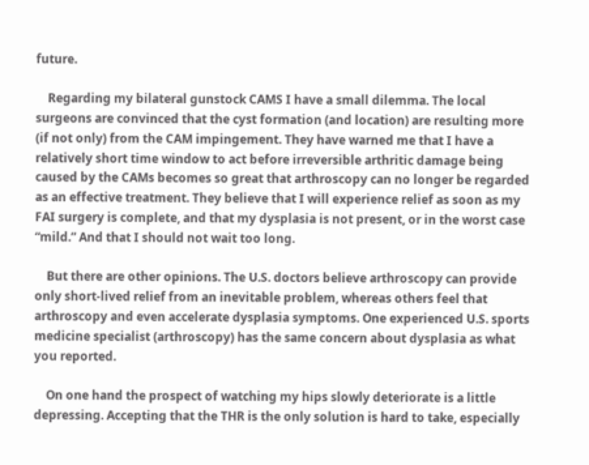future.

    Regarding my bilateral gunstock CAMS I have a small dilemma. The local surgeons are convinced that the cyst formation (and location) are resulting more (if not only) from the CAM impingement. They have warned me that I have a relatively short time window to act before irreversible arthritic damage being caused by the CAMs becomes so great that arthroscopy can no longer be regarded as an effective treatment. They believe that I will experience relief as soon as my FAI surgery is complete, and that my dysplasia is not present, or in the worst case “mild.” And that I should not wait too long.

    But there are other opinions. The U.S. doctors believe arthroscopy can provide only short-lived relief from an inevitable problem, whereas others feel that arthroscopy and even accelerate dysplasia symptoms. One experienced U.S. sports medicine specialist (arthroscopy) has the same concern about dysplasia as what you reported.

    On one hand the prospect of watching my hips slowly deteriorate is a little depressing. Accepting that the THR is the only solution is hard to take, especially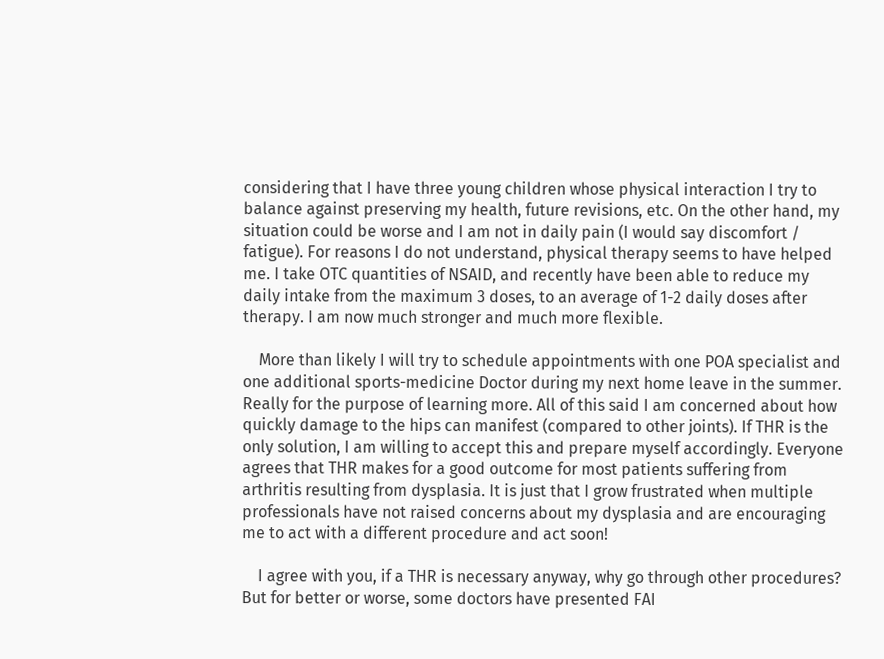considering that I have three young children whose physical interaction I try to balance against preserving my health, future revisions, etc. On the other hand, my situation could be worse and I am not in daily pain (I would say discomfort / fatigue). For reasons I do not understand, physical therapy seems to have helped me. I take OTC quantities of NSAID, and recently have been able to reduce my daily intake from the maximum 3 doses, to an average of 1-2 daily doses after therapy. I am now much stronger and much more flexible.

    More than likely I will try to schedule appointments with one POA specialist and one additional sports-medicine Doctor during my next home leave in the summer. Really for the purpose of learning more. All of this said I am concerned about how quickly damage to the hips can manifest (compared to other joints). If THR is the only solution, I am willing to accept this and prepare myself accordingly. Everyone agrees that THR makes for a good outcome for most patients suffering from arthritis resulting from dysplasia. It is just that I grow frustrated when multiple professionals have not raised concerns about my dysplasia and are encouraging me to act with a different procedure and act soon!

    I agree with you, if a THR is necessary anyway, why go through other procedures? But for better or worse, some doctors have presented FAI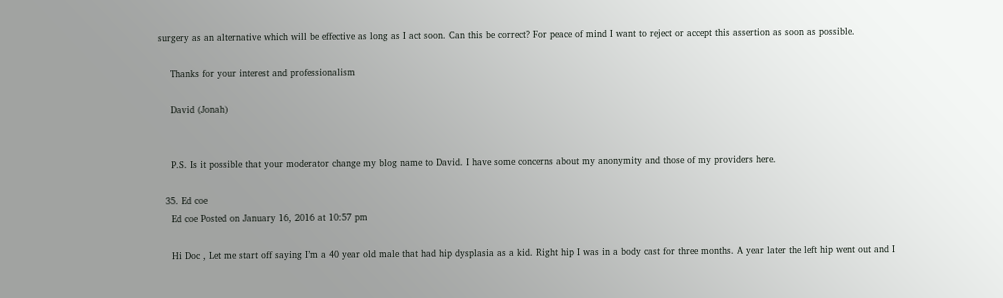surgery as an alternative which will be effective as long as I act soon. Can this be correct? For peace of mind I want to reject or accept this assertion as soon as possible.

    Thanks for your interest and professionalism

    David (Jonah)


    P.S. Is it possible that your moderator change my blog name to David. I have some concerns about my anonymity and those of my providers here.

  35. Ed coe
    Ed coe Posted on January 16, 2016 at 10:57 pm

    Hi Doc , Let me start off saying I’m a 40 year old male that had hip dysplasia as a kid. Right hip I was in a body cast for three months. A year later the left hip went out and I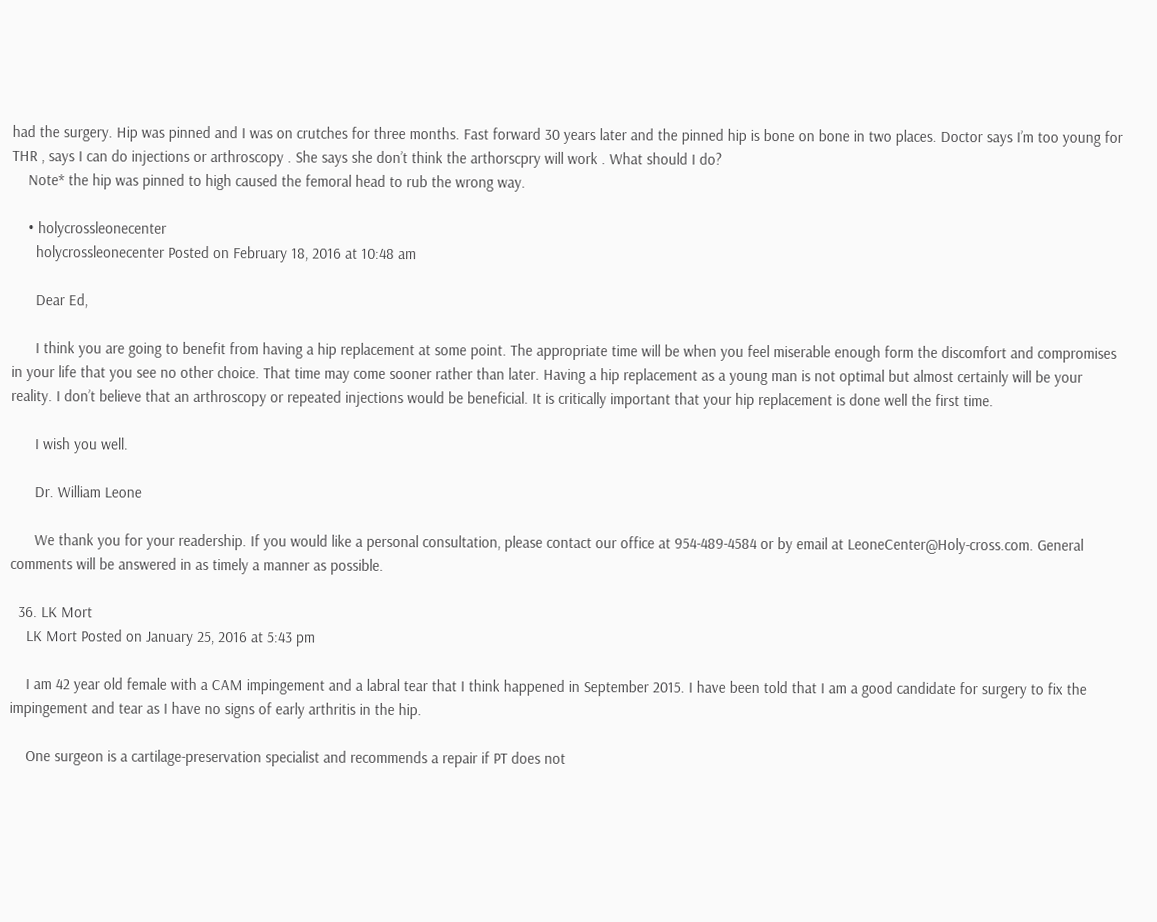had the surgery. Hip was pinned and I was on crutches for three months. Fast forward 30 years later and the pinned hip is bone on bone in two places. Doctor says I’m too young for THR , says I can do injections or arthroscopy . She says she don’t think the arthorscpry will work . What should I do?
    Note* the hip was pinned to high caused the femoral head to rub the wrong way.

    • holycrossleonecenter
      holycrossleonecenter Posted on February 18, 2016 at 10:48 am

      Dear Ed,

      I think you are going to benefit from having a hip replacement at some point. The appropriate time will be when you feel miserable enough form the discomfort and compromises in your life that you see no other choice. That time may come sooner rather than later. Having a hip replacement as a young man is not optimal but almost certainly will be your reality. I don’t believe that an arthroscopy or repeated injections would be beneficial. It is critically important that your hip replacement is done well the first time.

      I wish you well.

      Dr. William Leone

      We thank you for your readership. If you would like a personal consultation, please contact our office at 954-489-4584 or by email at LeoneCenter@Holy-cross.com. General comments will be answered in as timely a manner as possible.

  36. LK Mort
    LK Mort Posted on January 25, 2016 at 5:43 pm

    I am 42 year old female with a CAM impingement and a labral tear that I think happened in September 2015. I have been told that I am a good candidate for surgery to fix the impingement and tear as I have no signs of early arthritis in the hip.

    One surgeon is a cartilage-preservation specialist and recommends a repair if PT does not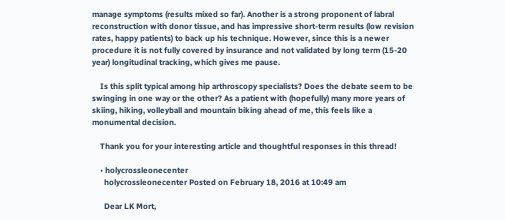manage symptoms (results mixed so far). Another is a strong proponent of labral reconstruction with donor tissue, and has impressive short-term results (low revision rates, happy patients) to back up his technique. However, since this is a newer procedure it is not fully covered by insurance and not validated by long term (15-20 year) longitudinal tracking, which gives me pause.

    Is this split typical among hip arthroscopy specialists? Does the debate seem to be swinging in one way or the other? As a patient with (hopefully) many more years of skiing, hiking, volleyball and mountain biking ahead of me, this feels like a monumental decision.

    Thank you for your interesting article and thoughtful responses in this thread!

    • holycrossleonecenter
      holycrossleonecenter Posted on February 18, 2016 at 10:49 am

      Dear LK Mort,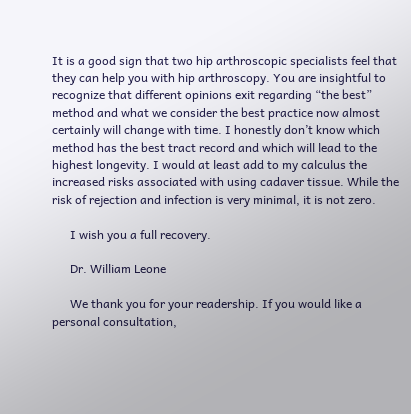It is a good sign that two hip arthroscopic specialists feel that they can help you with hip arthroscopy. You are insightful to recognize that different opinions exit regarding “the best” method and what we consider the best practice now almost certainly will change with time. I honestly don’t know which method has the best tract record and which will lead to the highest longevity. I would at least add to my calculus the increased risks associated with using cadaver tissue. While the risk of rejection and infection is very minimal, it is not zero.

      I wish you a full recovery.

      Dr. William Leone

      We thank you for your readership. If you would like a personal consultation,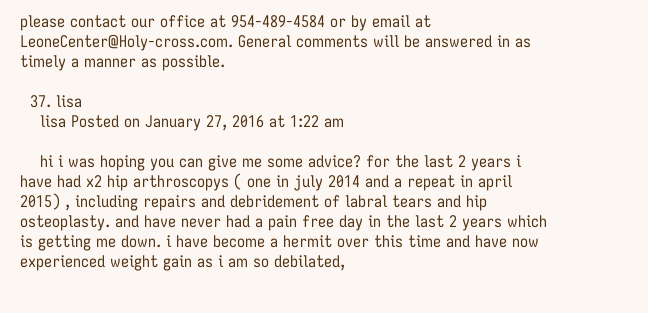please contact our office at 954-489-4584 or by email at LeoneCenter@Holy-cross.com. General comments will be answered in as timely a manner as possible.

  37. lisa
    lisa Posted on January 27, 2016 at 1:22 am

    hi i was hoping you can give me some advice? for the last 2 years i have had x2 hip arthroscopys ( one in july 2014 and a repeat in april 2015) , including repairs and debridement of labral tears and hip osteoplasty. and have never had a pain free day in the last 2 years which is getting me down. i have become a hermit over this time and have now experienced weight gain as i am so debilated,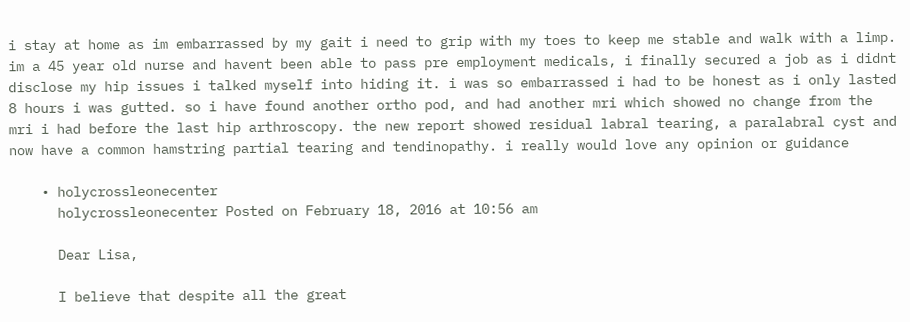i stay at home as im embarrassed by my gait i need to grip with my toes to keep me stable and walk with a limp. im a 45 year old nurse and havent been able to pass pre employment medicals, i finally secured a job as i didnt disclose my hip issues i talked myself into hiding it. i was so embarrassed i had to be honest as i only lasted 8 hours i was gutted. so i have found another ortho pod, and had another mri which showed no change from the mri i had before the last hip arthroscopy. the new report showed residual labral tearing, a paralabral cyst and now have a common hamstring partial tearing and tendinopathy. i really would love any opinion or guidance

    • holycrossleonecenter
      holycrossleonecenter Posted on February 18, 2016 at 10:56 am

      Dear Lisa,

      I believe that despite all the great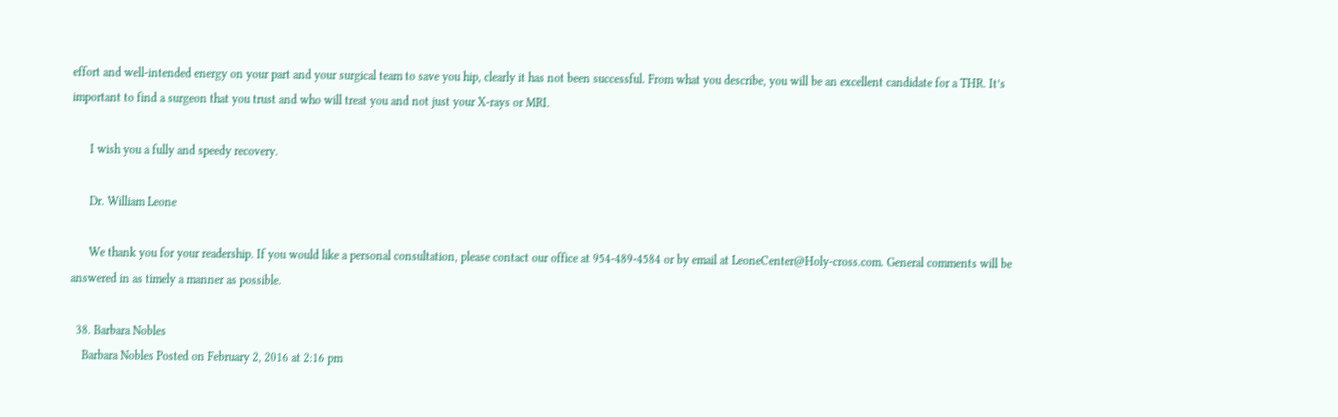effort and well-intended energy on your part and your surgical team to save you hip, clearly it has not been successful. From what you describe, you will be an excellent candidate for a THR. It’s important to find a surgeon that you trust and who will treat you and not just your X-rays or MRI.

      I wish you a fully and speedy recovery.

      Dr. William Leone

      We thank you for your readership. If you would like a personal consultation, please contact our office at 954-489-4584 or by email at LeoneCenter@Holy-cross.com. General comments will be answered in as timely a manner as possible.

  38. Barbara Nobles
    Barbara Nobles Posted on February 2, 2016 at 2:16 pm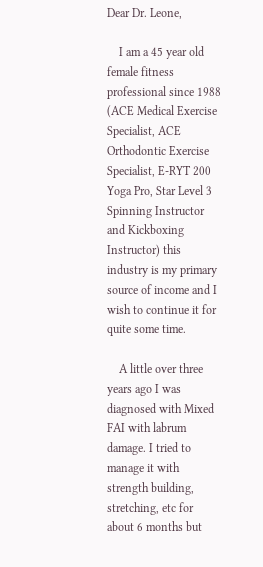Dear Dr. Leone,

    I am a 45 year old female fitness professional since 1988 (ACE Medical Exercise Specialist, ACE Orthodontic Exercise Specialist, E-RYT 200 Yoga Pro, Star Level 3 Spinning Instructor and Kickboxing Instructor) this industry is my primary source of income and I wish to continue it for quite some time.

    A little over three years ago I was diagnosed with Mixed FAI with labrum damage. I tried to manage it with strength building, stretching, etc for about 6 months but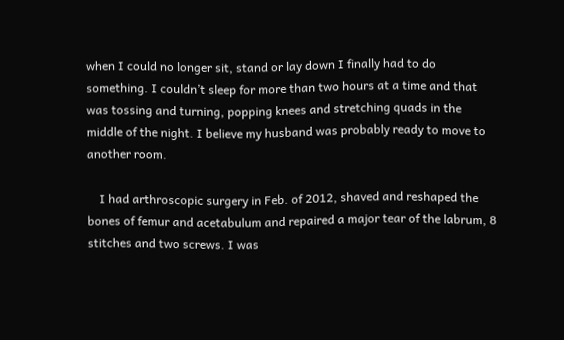when I could no longer sit, stand or lay down I finally had to do something. I couldn’t sleep for more than two hours at a time and that was tossing and turning, popping knees and stretching quads in the middle of the night. I believe my husband was probably ready to move to another room.

    I had arthroscopic surgery in Feb. of 2012, shaved and reshaped the bones of femur and acetabulum and repaired a major tear of the labrum, 8 stitches and two screws. I was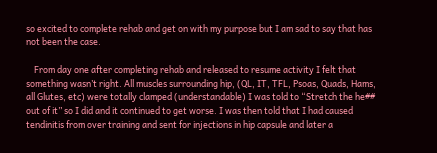so excited to complete rehab and get on with my purpose but I am sad to say that has not been the case.

    From day one after completing rehab and released to resume activity I felt that something wasn’t right. All muscles surrounding hip, (QL, IT, TFL, Psoas, Quads, Hams, all Glutes, etc) were totally clamped (understandable) I was told to “Stretch the he## out of it” so I did and it continued to get worse. I was then told that I had caused tendinitis from over training and sent for injections in hip capsule and later a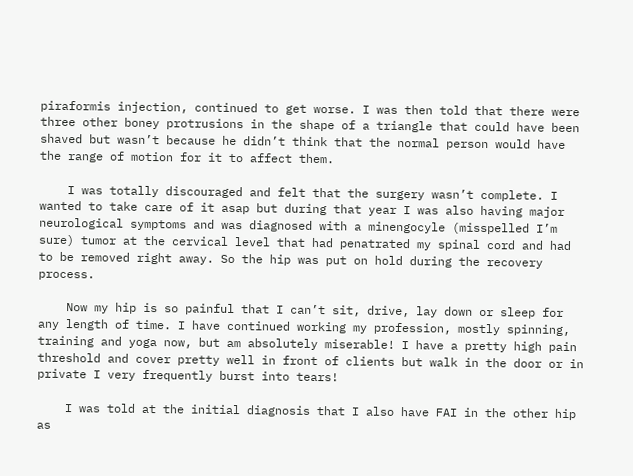piraformis injection, continued to get worse. I was then told that there were three other boney protrusions in the shape of a triangle that could have been shaved but wasn’t because he didn’t think that the normal person would have the range of motion for it to affect them.

    I was totally discouraged and felt that the surgery wasn’t complete. I wanted to take care of it asap but during that year I was also having major neurological symptoms and was diagnosed with a minengocyle (misspelled I’m sure) tumor at the cervical level that had penatrated my spinal cord and had to be removed right away. So the hip was put on hold during the recovery process.

    Now my hip is so painful that I can’t sit, drive, lay down or sleep for any length of time. I have continued working my profession, mostly spinning, training and yoga now, but am absolutely miserable! I have a pretty high pain threshold and cover pretty well in front of clients but walk in the door or in private I very frequently burst into tears!

    I was told at the initial diagnosis that I also have FAI in the other hip as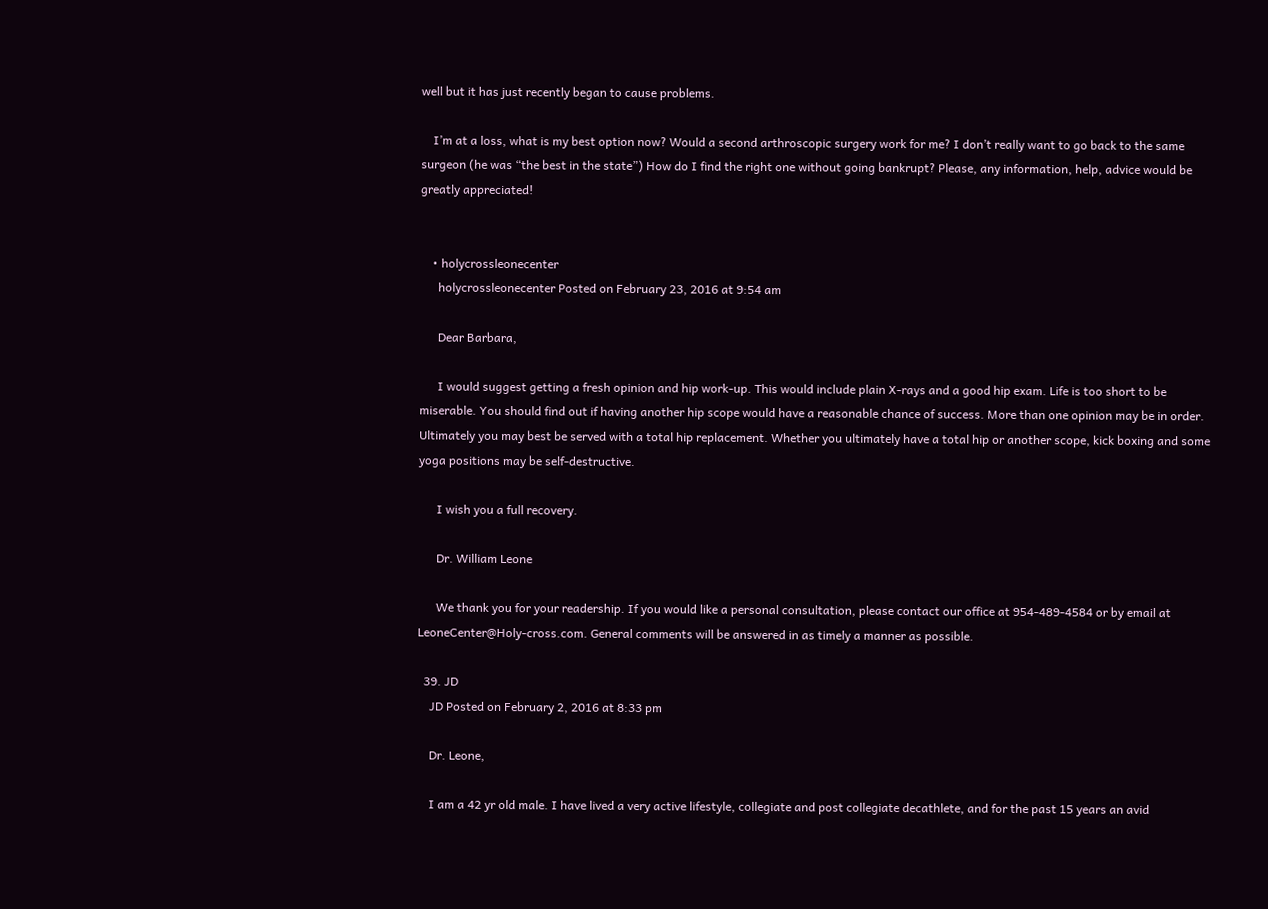well but it has just recently began to cause problems.

    I’m at a loss, what is my best option now? Would a second arthroscopic surgery work for me? I don’t really want to go back to the same surgeon (he was “the best in the state”) How do I find the right one without going bankrupt? Please, any information, help, advice would be greatly appreciated!


    • holycrossleonecenter
      holycrossleonecenter Posted on February 23, 2016 at 9:54 am

      Dear Barbara,

      I would suggest getting a fresh opinion and hip work-up. This would include plain X-rays and a good hip exam. Life is too short to be miserable. You should find out if having another hip scope would have a reasonable chance of success. More than one opinion may be in order. Ultimately you may best be served with a total hip replacement. Whether you ultimately have a total hip or another scope, kick boxing and some yoga positions may be self-destructive.

      I wish you a full recovery.

      Dr. William Leone

      We thank you for your readership. If you would like a personal consultation, please contact our office at 954-489-4584 or by email at LeoneCenter@Holy-cross.com. General comments will be answered in as timely a manner as possible.

  39. JD
    JD Posted on February 2, 2016 at 8:33 pm

    Dr. Leone,

    I am a 42 yr old male. I have lived a very active lifestyle, collegiate and post collegiate decathlete, and for the past 15 years an avid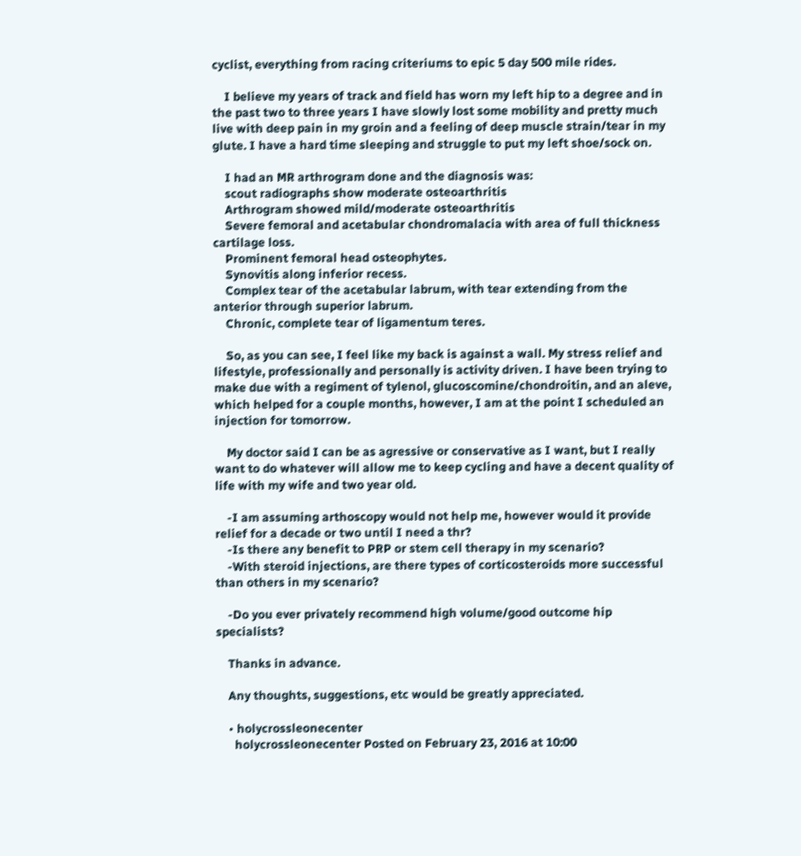cyclist, everything from racing criteriums to epic 5 day 500 mile rides.

    I believe my years of track and field has worn my left hip to a degree and in the past two to three years I have slowly lost some mobility and pretty much live with deep pain in my groin and a feeling of deep muscle strain/tear in my glute. I have a hard time sleeping and struggle to put my left shoe/sock on.

    I had an MR arthrogram done and the diagnosis was:
    scout radiographs show moderate osteoarthritis
    Arthrogram showed mild/moderate osteoarthritis
    Severe femoral and acetabular chondromalacia with area of full thickness cartilage loss.
    Prominent femoral head osteophytes.
    Synovitis along inferior recess.
    Complex tear of the acetabular labrum, with tear extending from the anterior through superior labrum.
    Chronic, complete tear of ligamentum teres.

    So, as you can see, I feel like my back is against a wall. My stress relief and lifestyle, professionally and personally is activity driven. I have been trying to make due with a regiment of tylenol, glucoscomine/chondroitin, and an aleve, which helped for a couple months, however, I am at the point I scheduled an injection for tomorrow.

    My doctor said I can be as agressive or conservative as I want, but I really want to do whatever will allow me to keep cycling and have a decent quality of life with my wife and two year old.

    -I am assuming arthoscopy would not help me, however would it provide relief for a decade or two until I need a thr?
    -Is there any benefit to PRP or stem cell therapy in my scenario?
    -With steroid injections, are there types of corticosteroids more successful than others in my scenario?

    -Do you ever privately recommend high volume/good outcome hip specialists?

    Thanks in advance.

    Any thoughts, suggestions, etc would be greatly appreciated.

    • holycrossleonecenter
      holycrossleonecenter Posted on February 23, 2016 at 10:00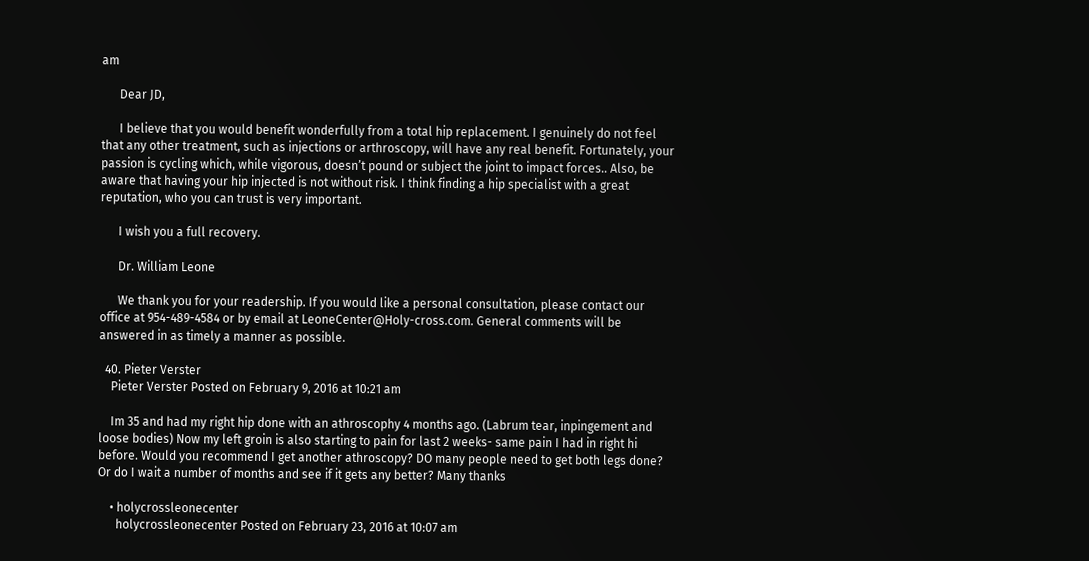am

      Dear JD,

      I believe that you would benefit wonderfully from a total hip replacement. I genuinely do not feel that any other treatment, such as injections or arthroscopy, will have any real benefit. Fortunately, your passion is cycling which, while vigorous, doesn’t pound or subject the joint to impact forces.. Also, be aware that having your hip injected is not without risk. I think finding a hip specialist with a great reputation, who you can trust is very important.

      I wish you a full recovery.

      Dr. William Leone

      We thank you for your readership. If you would like a personal consultation, please contact our office at 954-489-4584 or by email at LeoneCenter@Holy-cross.com. General comments will be answered in as timely a manner as possible.

  40. Pieter Verster
    Pieter Verster Posted on February 9, 2016 at 10:21 am

    Im 35 and had my right hip done with an athroscophy 4 months ago. (Labrum tear, inpingement and loose bodies) Now my left groin is also starting to pain for last 2 weeks- same pain I had in right hi before. Would you recommend I get another athroscopy? DO many people need to get both legs done? Or do I wait a number of months and see if it gets any better? Many thanks

    • holycrossleonecenter
      holycrossleonecenter Posted on February 23, 2016 at 10:07 am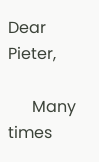Dear Pieter,

      Many times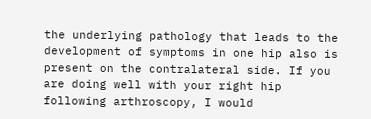the underlying pathology that leads to the development of symptoms in one hip also is present on the contralateral side. If you are doing well with your right hip following arthroscopy, I would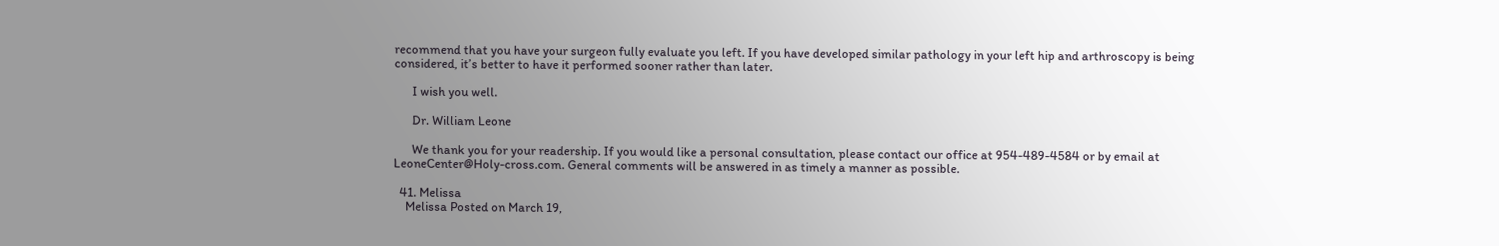recommend that you have your surgeon fully evaluate you left. If you have developed similar pathology in your left hip and arthroscopy is being considered, it’s better to have it performed sooner rather than later.

      I wish you well.

      Dr. William Leone

      We thank you for your readership. If you would like a personal consultation, please contact our office at 954-489-4584 or by email at LeoneCenter@Holy-cross.com. General comments will be answered in as timely a manner as possible.

  41. Melissa
    Melissa Posted on March 19,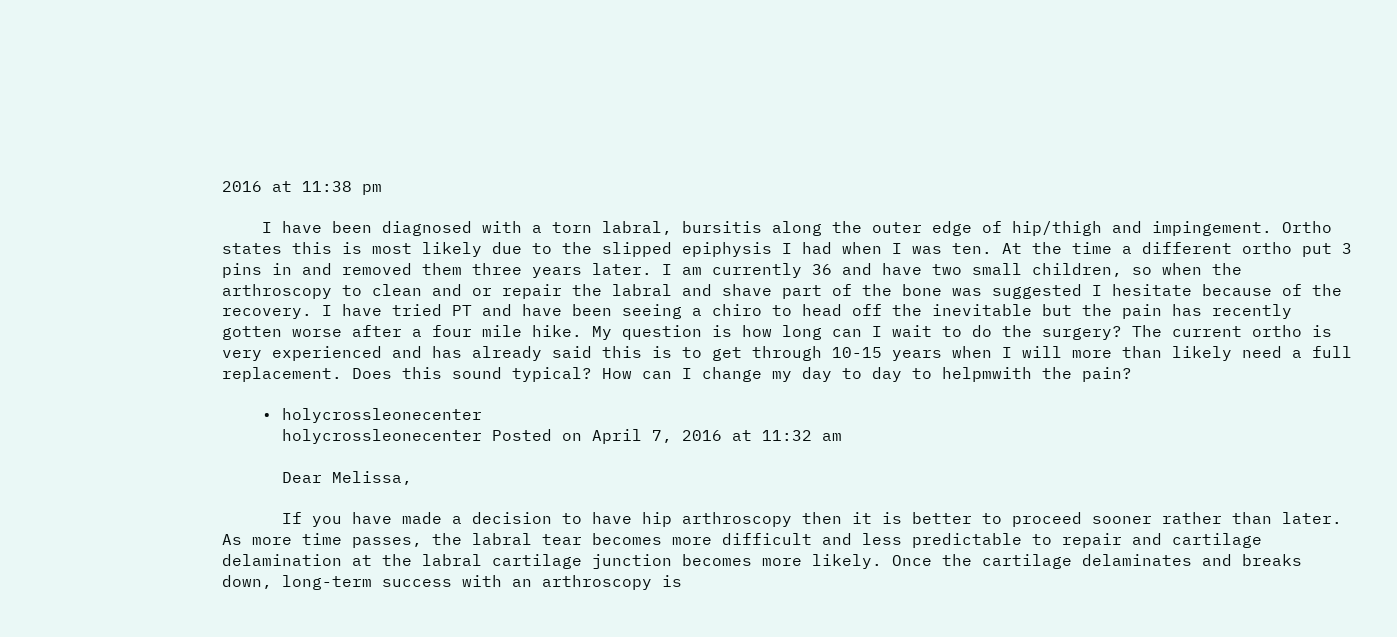2016 at 11:38 pm

    I have been diagnosed with a torn labral, bursitis along the outer edge of hip/thigh and impingement. Ortho states this is most likely due to the slipped epiphysis I had when I was ten. At the time a different ortho put 3 pins in and removed them three years later. I am currently 36 and have two small children, so when the arthroscopy to clean and or repair the labral and shave part of the bone was suggested I hesitate because of the recovery. I have tried PT and have been seeing a chiro to head off the inevitable but the pain has recently gotten worse after a four mile hike. My question is how long can I wait to do the surgery? The current ortho is very experienced and has already said this is to get through 10-15 years when I will more than likely need a full replacement. Does this sound typical? How can I change my day to day to helpmwith the pain?

    • holycrossleonecenter
      holycrossleonecenter Posted on April 7, 2016 at 11:32 am

      Dear Melissa,

      If you have made a decision to have hip arthroscopy then it is better to proceed sooner rather than later. As more time passes, the labral tear becomes more difficult and less predictable to repair and cartilage delamination at the labral cartilage junction becomes more likely. Once the cartilage delaminates and breaks down, long-term success with an arthroscopy is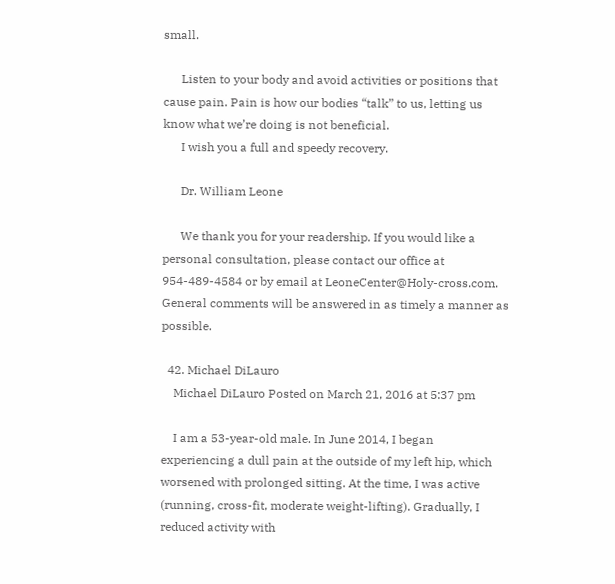small.

      Listen to your body and avoid activities or positions that cause pain. Pain is how our bodies “talk” to us, letting us know what we’re doing is not beneficial.
      I wish you a full and speedy recovery.

      Dr. William Leone

      We thank you for your readership. If you would like a personal consultation, please contact our office at 954-489-4584 or by email at LeoneCenter@Holy-cross.com. General comments will be answered in as timely a manner as possible.

  42. Michael DiLauro
    Michael DiLauro Posted on March 21, 2016 at 5:37 pm

    I am a 53-year-old male. In June 2014, I began experiencing a dull pain at the outside of my left hip, which worsened with prolonged sitting. At the time, I was active (running, cross-fit, moderate weight-lifting). Gradually, I reduced activity with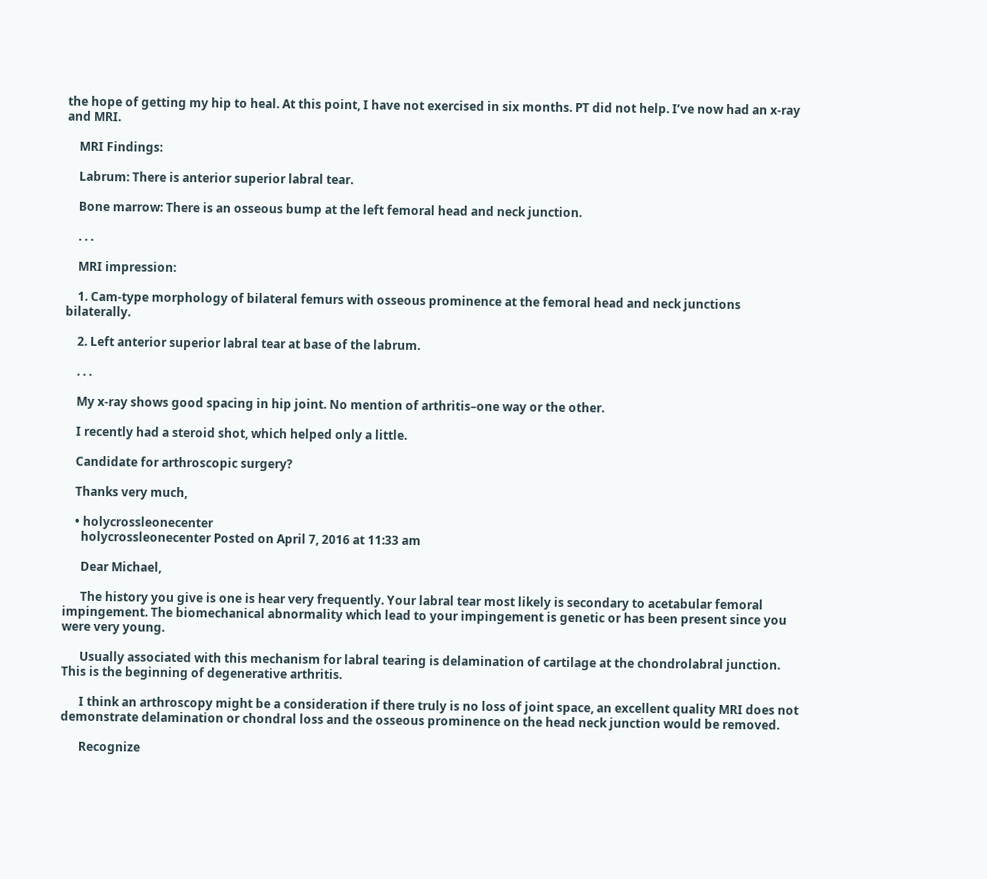the hope of getting my hip to heal. At this point, I have not exercised in six months. PT did not help. I’ve now had an x-ray and MRI.

    MRI Findings:

    Labrum: There is anterior superior labral tear.

    Bone marrow: There is an osseous bump at the left femoral head and neck junction.

    . . .

    MRI impression:

    1. Cam-type morphology of bilateral femurs with osseous prominence at the femoral head and neck junctions bilaterally.

    2. Left anterior superior labral tear at base of the labrum.

    . . .

    My x-ray shows good spacing in hip joint. No mention of arthritis–one way or the other.

    I recently had a steroid shot, which helped only a little.

    Candidate for arthroscopic surgery?

    Thanks very much,

    • holycrossleonecenter
      holycrossleonecenter Posted on April 7, 2016 at 11:33 am

      Dear Michael,

      The history you give is one is hear very frequently. Your labral tear most likely is secondary to acetabular femoral impingement. The biomechanical abnormality which lead to your impingement is genetic or has been present since you were very young.

      Usually associated with this mechanism for labral tearing is delamination of cartilage at the chondrolabral junction. This is the beginning of degenerative arthritis.

      I think an arthroscopy might be a consideration if there truly is no loss of joint space, an excellent quality MRI does not demonstrate delamination or chondral loss and the osseous prominence on the head neck junction would be removed.

      Recognize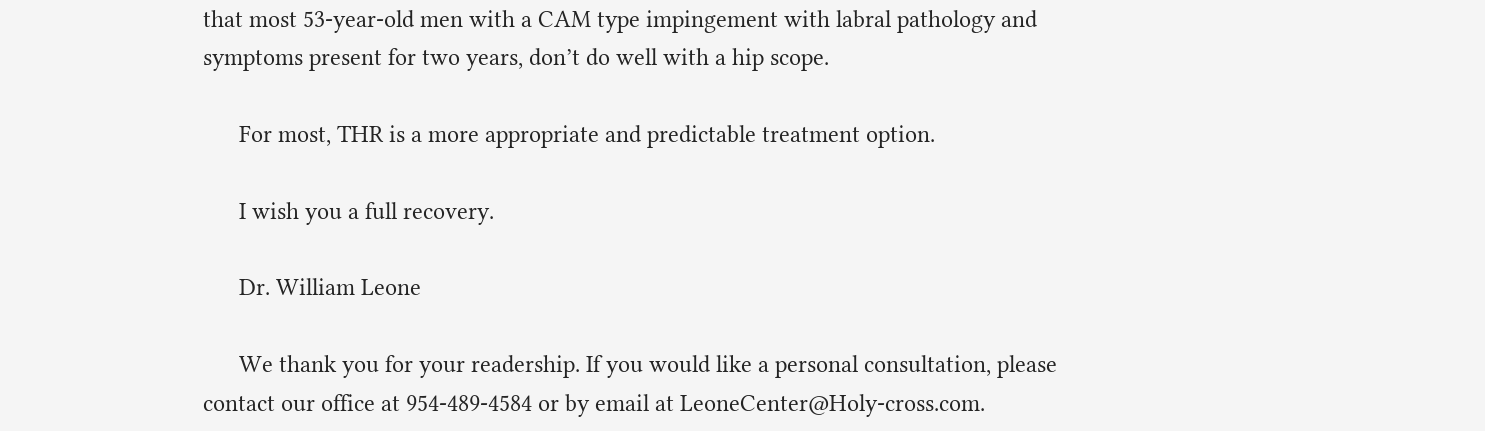that most 53-year-old men with a CAM type impingement with labral pathology and symptoms present for two years, don’t do well with a hip scope.

      For most, THR is a more appropriate and predictable treatment option.

      I wish you a full recovery.

      Dr. William Leone

      We thank you for your readership. If you would like a personal consultation, please contact our office at 954-489-4584 or by email at LeoneCenter@Holy-cross.com.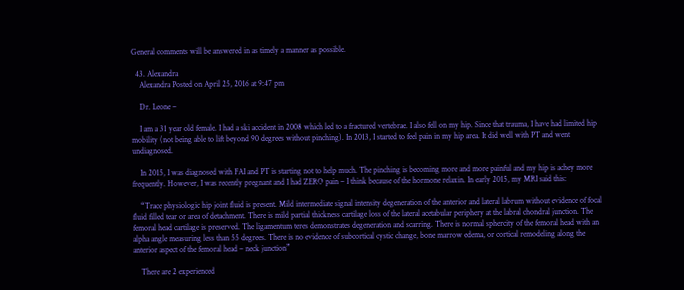General comments will be answered in as timely a manner as possible.

  43. Alexandra
    Alexandra Posted on April 25, 2016 at 9:47 pm

    Dr. Leone –

    I am a 31 year old female. I had a ski accident in 2008 which led to a fractured vertebrae. I also fell on my hip. Since that trauma, I have had limited hip mobility (not being able to lift beyond 90 degrees without pinching). In 2013, I started to feel pain in my hip area. It did well with PT and went undiagnosed.

    In 2015, I was diagnosed with FAI and PT is starting not to help much. The pinching is becoming more and more painful and my hip is achey more frequently. However, I was recently pregnant and I had ZERO pain – I think because of the hormone relaxin. In early 2015, my MRI said this:

    “Trace physiologic hip joint fluid is present. Mild intermediate signal intensity degeneration of the anterior and lateral labrum without evidence of focal fluid filled tear or area of detachment. There is mild partial thickness cartilage loss of the lateral acetabular periphery at the labral chondral junction. The femoral head cartilage is preserved. The ligamentum teres demonstrates degeneration and scarring. There is normal sphercity of the femoral head with an alpha angle measuring less than 55 degrees. There is no evidence of subcortical cystic change, bone marrow edema, or cortical remodeling along the anterior aspect of the femoral head – neck junction”

    There are 2 experienced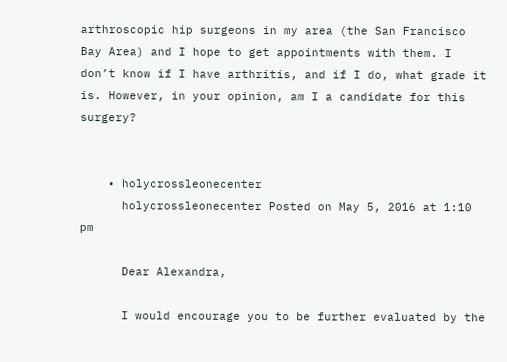arthroscopic hip surgeons in my area (the San Francisco Bay Area) and I hope to get appointments with them. I don’t know if I have arthritis, and if I do, what grade it is. However, in your opinion, am I a candidate for this surgery?


    • holycrossleonecenter
      holycrossleonecenter Posted on May 5, 2016 at 1:10 pm

      Dear Alexandra,

      I would encourage you to be further evaluated by the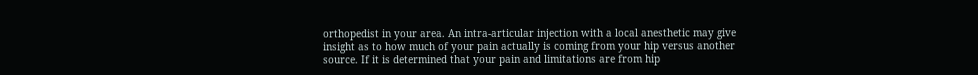orthopedist in your area. An intra-articular injection with a local anesthetic may give insight as to how much of your pain actually is coming from your hip versus another source. If it is determined that your pain and limitations are from hip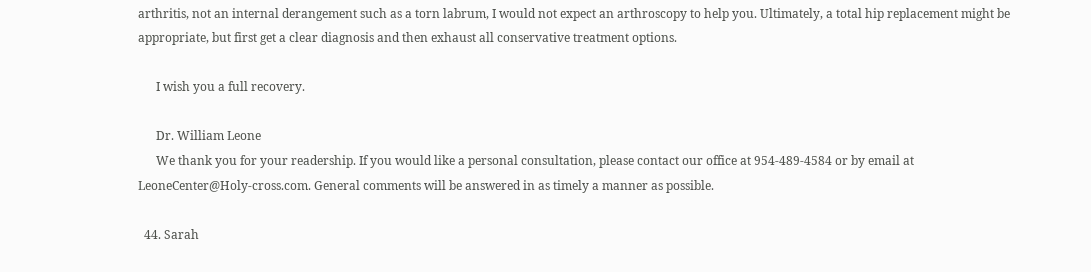arthritis, not an internal derangement such as a torn labrum, I would not expect an arthroscopy to help you. Ultimately, a total hip replacement might be appropriate, but first get a clear diagnosis and then exhaust all conservative treatment options.

      I wish you a full recovery.

      Dr. William Leone
      We thank you for your readership. If you would like a personal consultation, please contact our office at 954-489-4584 or by email at LeoneCenter@Holy-cross.com. General comments will be answered in as timely a manner as possible.

  44. Sarah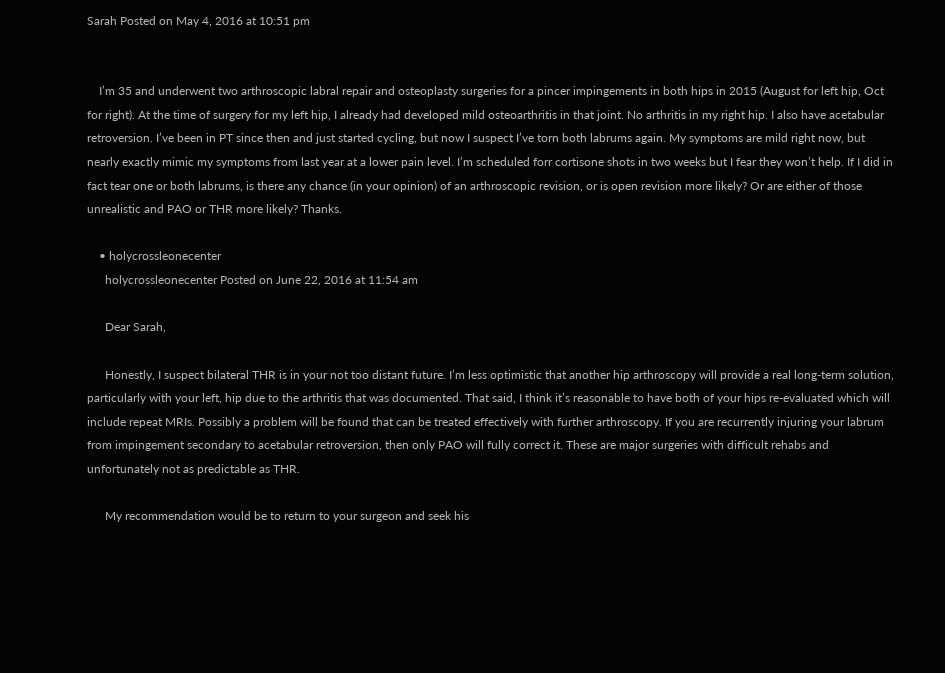Sarah Posted on May 4, 2016 at 10:51 pm


    I’m 35 and underwent two arthroscopic labral repair and osteoplasty surgeries for a pincer impingements in both hips in 2015 (August for left hip, Oct for right). At the time of surgery for my left hip, I already had developed mild osteoarthritis in that joint. No arthritis in my right hip. I also have acetabular retroversion. I’ve been in PT since then and just started cycling, but now I suspect I’ve torn both labrums again. My symptoms are mild right now, but nearly exactly mimic my symptoms from last year at a lower pain level. I’m scheduled forr cortisone shots in two weeks but I fear they won’t help. If I did in fact tear one or both labrums, is there any chance (in your opinion) of an arthroscopic revision, or is open revision more likely? Or are either of those unrealistic and PAO or THR more likely? Thanks.

    • holycrossleonecenter
      holycrossleonecenter Posted on June 22, 2016 at 11:54 am

      Dear Sarah,

      Honestly, I suspect bilateral THR is in your not too distant future. I’m less optimistic that another hip arthroscopy will provide a real long-term solution, particularly with your left, hip due to the arthritis that was documented. That said, I think it’s reasonable to have both of your hips re-evaluated which will include repeat MRIs. Possibly a problem will be found that can be treated effectively with further arthroscopy. If you are recurrently injuring your labrum from impingement secondary to acetabular retroversion, then only PAO will fully correct it. These are major surgeries with difficult rehabs and unfortunately not as predictable as THR.

      My recommendation would be to return to your surgeon and seek his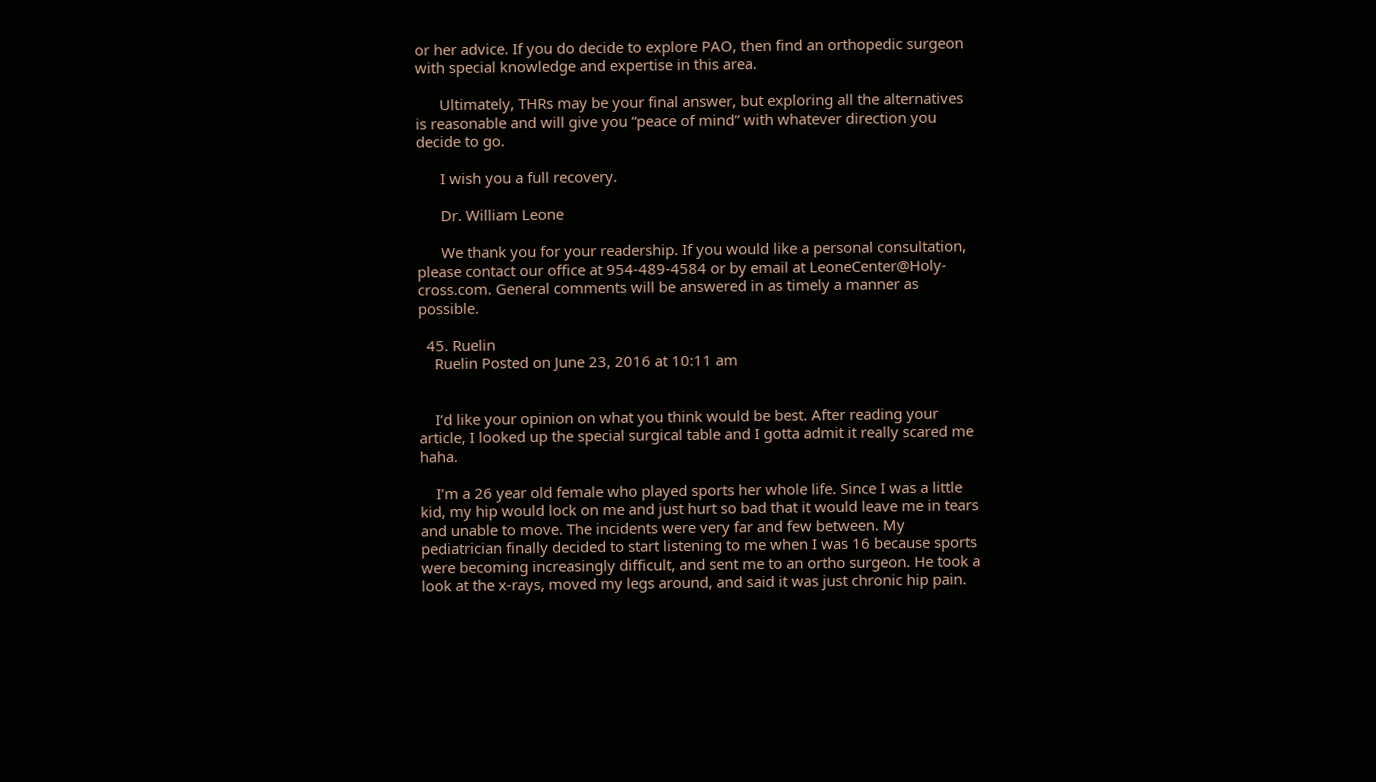or her advice. If you do decide to explore PAO, then find an orthopedic surgeon with special knowledge and expertise in this area.

      Ultimately, THRs may be your final answer, but exploring all the alternatives is reasonable and will give you “peace of mind” with whatever direction you decide to go.

      I wish you a full recovery.

      Dr. William Leone

      We thank you for your readership. If you would like a personal consultation, please contact our office at 954-489-4584 or by email at LeoneCenter@Holy-cross.com. General comments will be answered in as timely a manner as possible.

  45. Ruelin
    Ruelin Posted on June 23, 2016 at 10:11 am


    I’d like your opinion on what you think would be best. After reading your article, I looked up the special surgical table and I gotta admit it really scared me haha.

    I’m a 26 year old female who played sports her whole life. Since I was a little kid, my hip would lock on me and just hurt so bad that it would leave me in tears and unable to move. The incidents were very far and few between. My pediatrician finally decided to start listening to me when I was 16 because sports were becoming increasingly difficult, and sent me to an ortho surgeon. He took a look at the x-rays, moved my legs around, and said it was just chronic hip pain.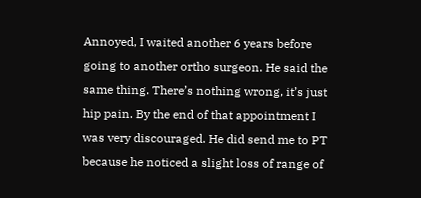Annoyed, I waited another 6 years before going to another ortho surgeon. He said the same thing. There’s nothing wrong, it’s just hip pain. By the end of that appointment I was very discouraged. He did send me to PT because he noticed a slight loss of range of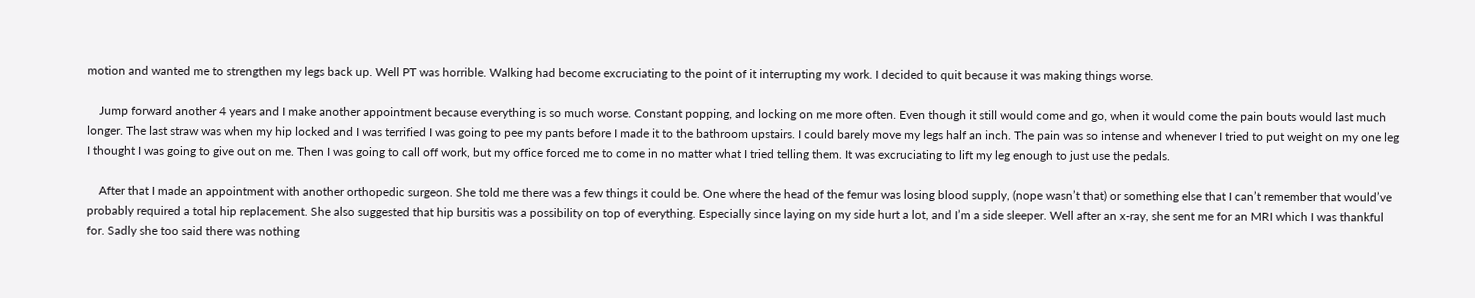motion and wanted me to strengthen my legs back up. Well PT was horrible. Walking had become excruciating to the point of it interrupting my work. I decided to quit because it was making things worse.

    Jump forward another 4 years and I make another appointment because everything is so much worse. Constant popping, and locking on me more often. Even though it still would come and go, when it would come the pain bouts would last much longer. The last straw was when my hip locked and I was terrified I was going to pee my pants before I made it to the bathroom upstairs. I could barely move my legs half an inch. The pain was so intense and whenever I tried to put weight on my one leg I thought I was going to give out on me. Then I was going to call off work, but my office forced me to come in no matter what I tried telling them. It was excruciating to lift my leg enough to just use the pedals.

    After that I made an appointment with another orthopedic surgeon. She told me there was a few things it could be. One where the head of the femur was losing blood supply, (nope wasn’t that) or something else that I can’t remember that would’ve probably required a total hip replacement. She also suggested that hip bursitis was a possibility on top of everything. Especially since laying on my side hurt a lot, and I’m a side sleeper. Well after an x-ray, she sent me for an MRI which I was thankful for. Sadly she too said there was nothing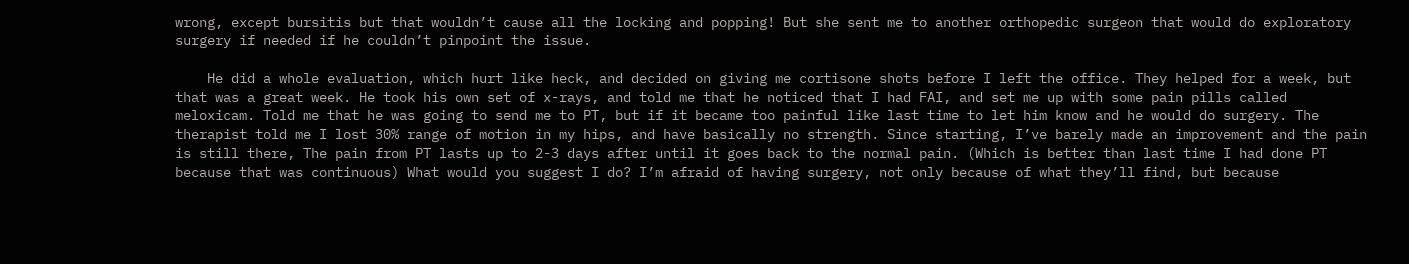wrong, except bursitis but that wouldn’t cause all the locking and popping! But she sent me to another orthopedic surgeon that would do exploratory surgery if needed if he couldn’t pinpoint the issue.

    He did a whole evaluation, which hurt like heck, and decided on giving me cortisone shots before I left the office. They helped for a week, but that was a great week. He took his own set of x-rays, and told me that he noticed that I had FAI, and set me up with some pain pills called meloxicam. Told me that he was going to send me to PT, but if it became too painful like last time to let him know and he would do surgery. The therapist told me I lost 30% range of motion in my hips, and have basically no strength. Since starting, I’ve barely made an improvement and the pain is still there, The pain from PT lasts up to 2-3 days after until it goes back to the normal pain. (Which is better than last time I had done PT because that was continuous) What would you suggest I do? I’m afraid of having surgery, not only because of what they’ll find, but because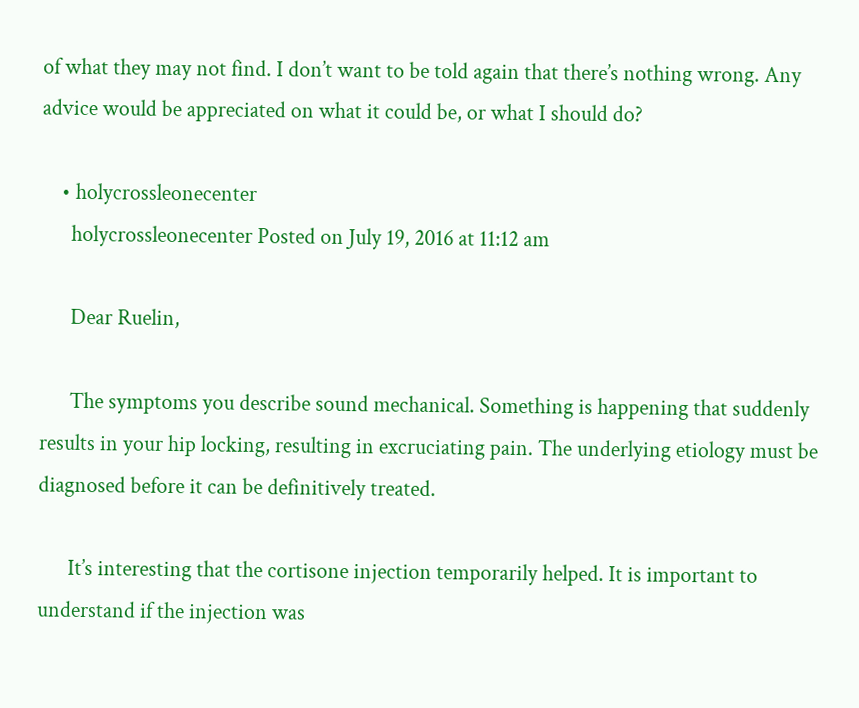of what they may not find. I don’t want to be told again that there’s nothing wrong. Any advice would be appreciated on what it could be, or what I should do?

    • holycrossleonecenter
      holycrossleonecenter Posted on July 19, 2016 at 11:12 am

      Dear Ruelin,

      The symptoms you describe sound mechanical. Something is happening that suddenly results in your hip locking, resulting in excruciating pain. The underlying etiology must be diagnosed before it can be definitively treated.

      It’s interesting that the cortisone injection temporarily helped. It is important to understand if the injection was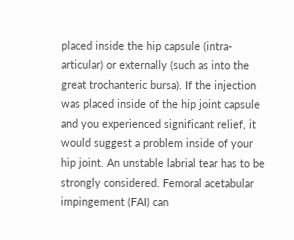placed inside the hip capsule (intra-articular) or externally (such as into the great trochanteric bursa). If the injection was placed inside of the hip joint capsule and you experienced significant relief, it would suggest a problem inside of your hip joint. An unstable labrial tear has to be strongly considered. Femoral acetabular impingement (FAI) can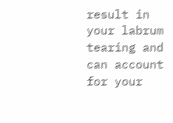result in your labrum tearing and can account for your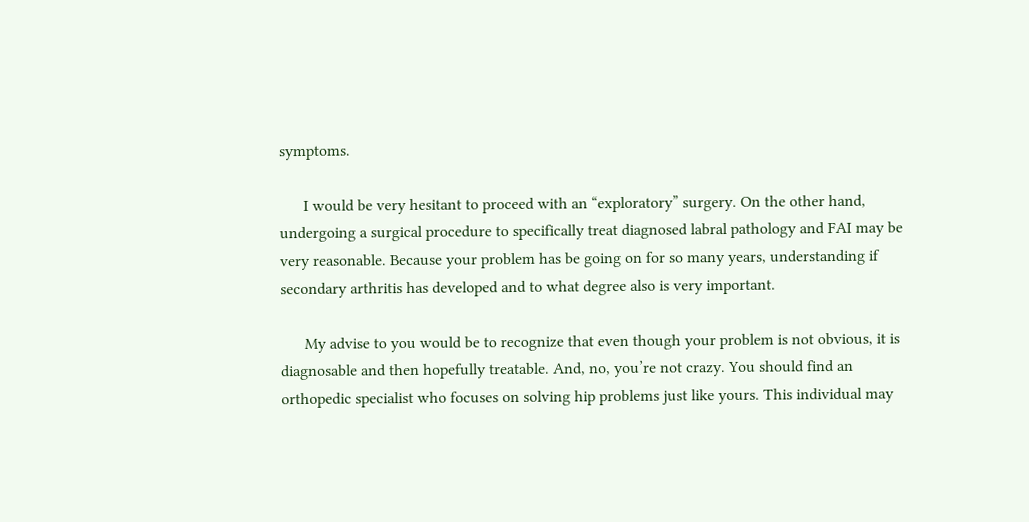symptoms.

      I would be very hesitant to proceed with an “exploratory” surgery. On the other hand, undergoing a surgical procedure to specifically treat diagnosed labral pathology and FAI may be very reasonable. Because your problem has be going on for so many years, understanding if secondary arthritis has developed and to what degree also is very important.

      My advise to you would be to recognize that even though your problem is not obvious, it is diagnosable and then hopefully treatable. And, no, you’re not crazy. You should find an orthopedic specialist who focuses on solving hip problems just like yours. This individual may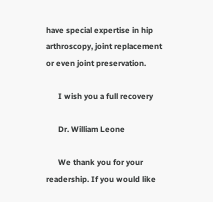have special expertise in hip arthroscopy, joint replacement or even joint preservation.

      I wish you a full recovery

      Dr. William Leone

      We thank you for your readership. If you would like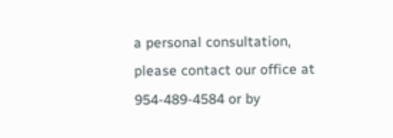a personal consultation, please contact our office at 954-489-4584 or by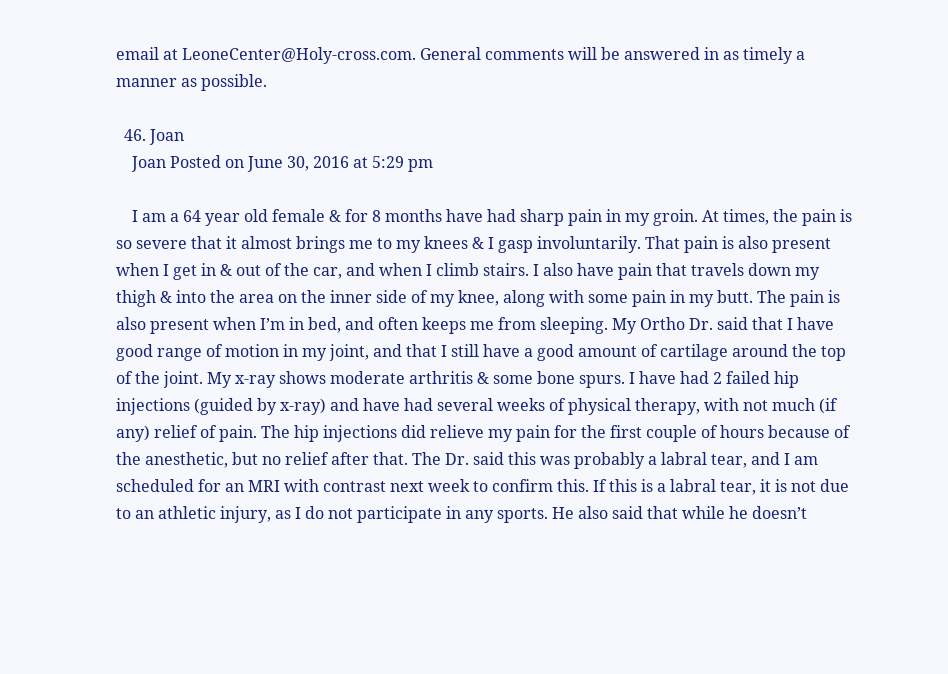email at LeoneCenter@Holy-cross.com. General comments will be answered in as timely a manner as possible.

  46. Joan
    Joan Posted on June 30, 2016 at 5:29 pm

    I am a 64 year old female & for 8 months have had sharp pain in my groin. At times, the pain is so severe that it almost brings me to my knees & I gasp involuntarily. That pain is also present when I get in & out of the car, and when I climb stairs. I also have pain that travels down my thigh & into the area on the inner side of my knee, along with some pain in my butt. The pain is also present when I’m in bed, and often keeps me from sleeping. My Ortho Dr. said that I have good range of motion in my joint, and that I still have a good amount of cartilage around the top of the joint. My x-ray shows moderate arthritis & some bone spurs. I have had 2 failed hip injections (guided by x-ray) and have had several weeks of physical therapy, with not much (if any) relief of pain. The hip injections did relieve my pain for the first couple of hours because of the anesthetic, but no relief after that. The Dr. said this was probably a labral tear, and I am scheduled for an MRI with contrast next week to confirm this. If this is a labral tear, it is not due to an athletic injury, as I do not participate in any sports. He also said that while he doesn’t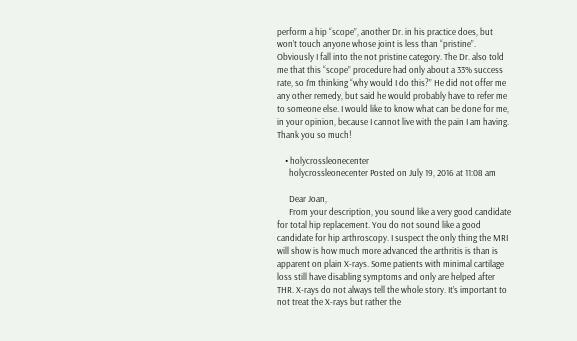perform a hip “scope”, another Dr. in his practice does, but won’t touch anyone whose joint is less than “pristine”. Obviously I fall into the not pristine category. The Dr. also told me that this “scope” procedure had only about a 33% success rate, so I’m thinking “why would I do this?” He did not offer me any other remedy, but said he would probably have to refer me to someone else. I would like to know what can be done for me, in your opinion, because I cannot live with the pain I am having. Thank you so much!

    • holycrossleonecenter
      holycrossleonecenter Posted on July 19, 2016 at 11:08 am

      Dear Joan,
      From your description, you sound like a very good candidate for total hip replacement. You do not sound like a good candidate for hip arthroscopy. I suspect the only thing the MRI will show is how much more advanced the arthritis is than is apparent on plain X-rays. Some patients with minimal cartilage loss still have disabling symptoms and only are helped after THR. X-rays do not always tell the whole story. It’s important to not treat the X-rays but rather the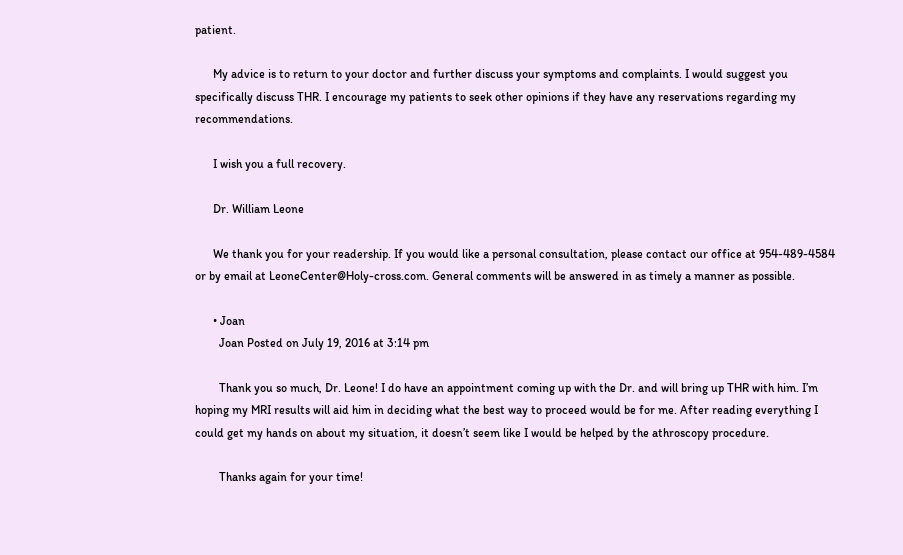patient.

      My advice is to return to your doctor and further discuss your symptoms and complaints. I would suggest you specifically discuss THR. I encourage my patients to seek other opinions if they have any reservations regarding my recommendations.

      I wish you a full recovery.

      Dr. William Leone

      We thank you for your readership. If you would like a personal consultation, please contact our office at 954-489-4584 or by email at LeoneCenter@Holy-cross.com. General comments will be answered in as timely a manner as possible.

      • Joan
        Joan Posted on July 19, 2016 at 3:14 pm

        Thank you so much, Dr. Leone! I do have an appointment coming up with the Dr. and will bring up THR with him. I’m hoping my MRI results will aid him in deciding what the best way to proceed would be for me. After reading everything I could get my hands on about my situation, it doesn’t seem like I would be helped by the athroscopy procedure.

        Thanks again for your time!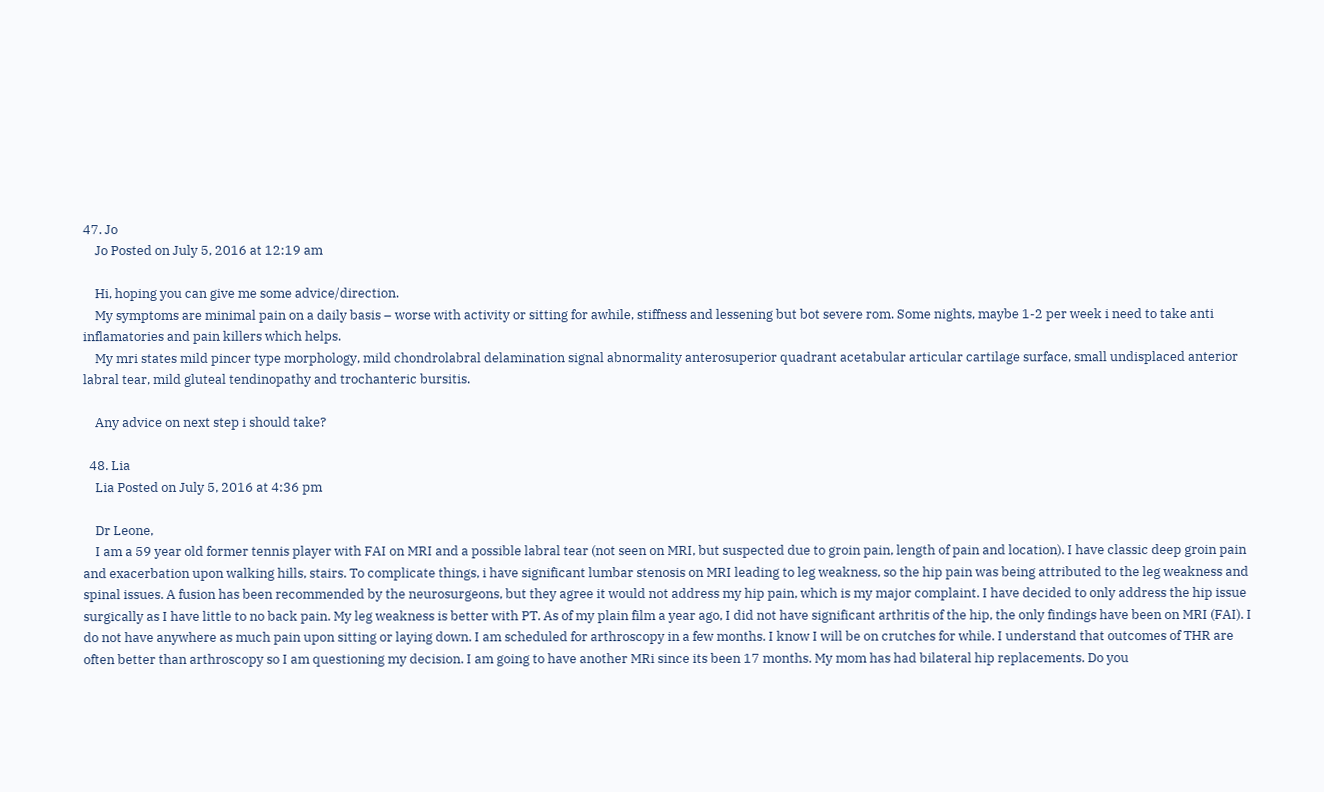47. Jo
    Jo Posted on July 5, 2016 at 12:19 am

    Hi, hoping you can give me some advice/direction.
    My symptoms are minimal pain on a daily basis – worse with activity or sitting for awhile, stiffness and lessening but bot severe rom. Some nights, maybe 1-2 per week i need to take anti inflamatories and pain killers which helps.
    My mri states mild pincer type morphology, mild chondrolabral delamination signal abnormality anterosuperior quadrant acetabular articular cartilage surface, small undisplaced anterior labral tear, mild gluteal tendinopathy and trochanteric bursitis.

    Any advice on next step i should take?

  48. Lia
    Lia Posted on July 5, 2016 at 4:36 pm

    Dr Leone,
    I am a 59 year old former tennis player with FAI on MRI and a possible labral tear (not seen on MRI, but suspected due to groin pain, length of pain and location). I have classic deep groin pain and exacerbation upon walking hills, stairs. To complicate things, i have significant lumbar stenosis on MRI leading to leg weakness, so the hip pain was being attributed to the leg weakness and spinal issues. A fusion has been recommended by the neurosurgeons, but they agree it would not address my hip pain, which is my major complaint. I have decided to only address the hip issue surgically as I have little to no back pain. My leg weakness is better with PT. As of my plain film a year ago, I did not have significant arthritis of the hip, the only findings have been on MRI (FAI). I do not have anywhere as much pain upon sitting or laying down. I am scheduled for arthroscopy in a few months. I know I will be on crutches for while. I understand that outcomes of THR are often better than arthroscopy so I am questioning my decision. I am going to have another MRi since its been 17 months. My mom has had bilateral hip replacements. Do you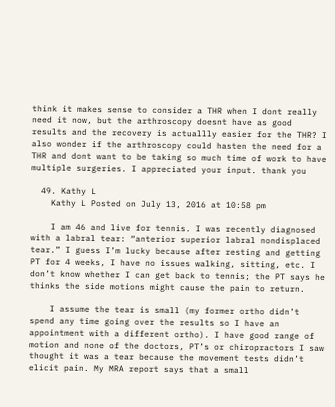think it makes sense to consider a THR when I dont really need it now, but the arthroscopy doesnt have as good results and the recovery is actuallly easier for the THR? I also wonder if the arthroscopy could hasten the need for a THR and dont want to be taking so much time of work to have multiple surgeries. I appreciated your input. thank you

  49. Kathy L
    Kathy L Posted on July 13, 2016 at 10:58 pm

    I am 46 and live for tennis. I was recently diagnosed with a labral tear: “anterior superior labral nondisplaced tear.” I guess I’m lucky because after resting and getting PT for 4 weeks, I have no issues walking, sitting, etc. I don’t know whether I can get back to tennis; the PT says he thinks the side motions might cause the pain to return.

    I assume the tear is small (my former ortho didn’t spend any time going over the results so I have an appointment with a different ortho). I have good range of motion and none of the doctors, PT’s or chiropractors I saw thought it was a tear because the movement tests didn’t elicit pain. My MRA report says that a small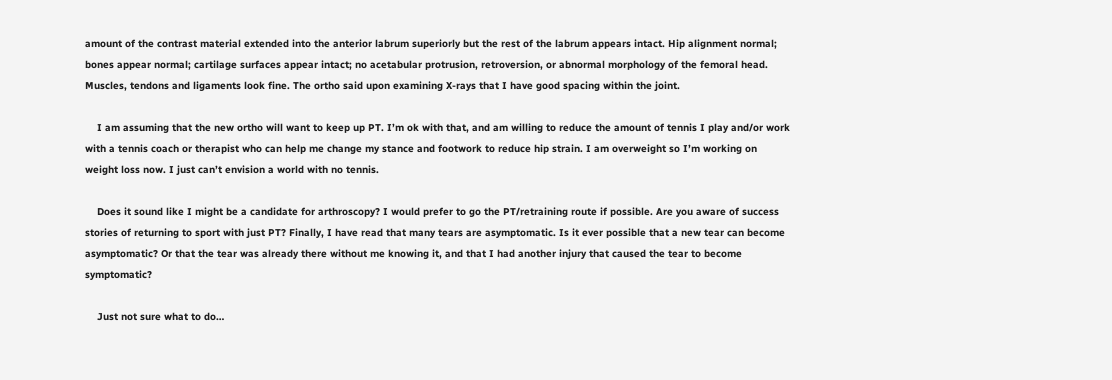amount of the contrast material extended into the anterior labrum superiorly but the rest of the labrum appears intact. Hip alignment normal; bones appear normal; cartilage surfaces appear intact; no acetabular protrusion, retroversion, or abnormal morphology of the femoral head. Muscles, tendons and ligaments look fine. The ortho said upon examining X-rays that I have good spacing within the joint.

    I am assuming that the new ortho will want to keep up PT. I’m ok with that, and am willing to reduce the amount of tennis I play and/or work with a tennis coach or therapist who can help me change my stance and footwork to reduce hip strain. I am overweight so I’m working on weight loss now. I just can’t envision a world with no tennis.

    Does it sound like I might be a candidate for arthroscopy? I would prefer to go the PT/retraining route if possible. Are you aware of success stories of returning to sport with just PT? Finally, I have read that many tears are asymptomatic. Is it ever possible that a new tear can become asymptomatic? Or that the tear was already there without me knowing it, and that I had another injury that caused the tear to become symptomatic?

    Just not sure what to do…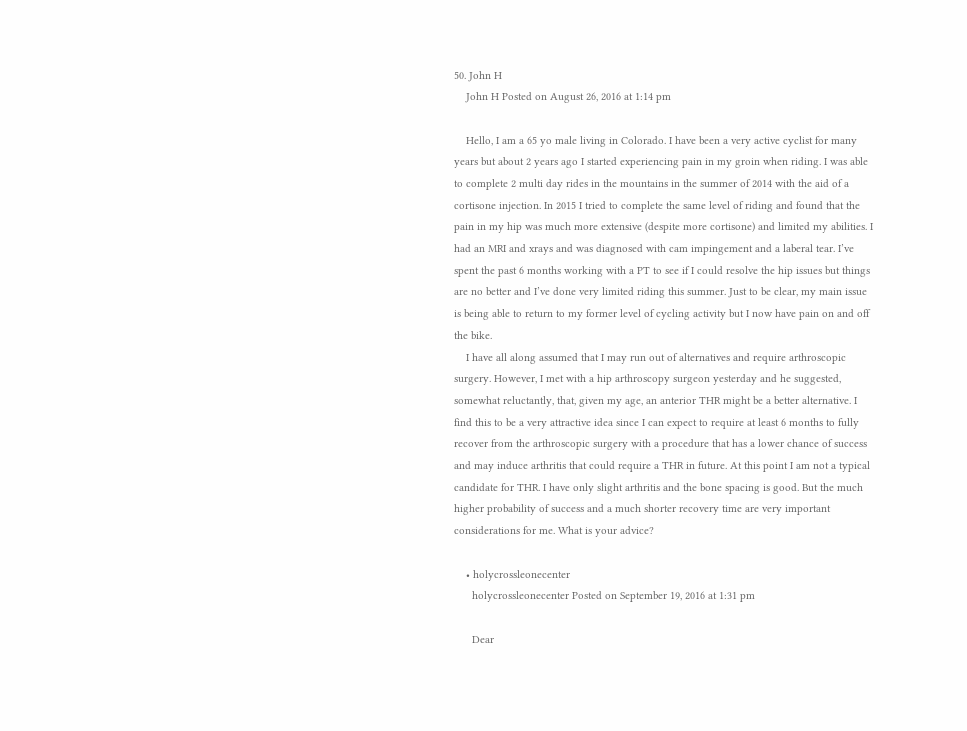50. John H
    John H Posted on August 26, 2016 at 1:14 pm

    Hello, I am a 65 yo male living in Colorado. I have been a very active cyclist for many years but about 2 years ago I started experiencing pain in my groin when riding. I was able to complete 2 multi day rides in the mountains in the summer of 2014 with the aid of a cortisone injection. In 2015 I tried to complete the same level of riding and found that the pain in my hip was much more extensive (despite more cortisone) and limited my abilities. I had an MRI and xrays and was diagnosed with cam impingement and a laberal tear. I’ve spent the past 6 months working with a PT to see if I could resolve the hip issues but things are no better and I’ve done very limited riding this summer. Just to be clear, my main issue is being able to return to my former level of cycling activity but I now have pain on and off the bike.
    I have all along assumed that I may run out of alternatives and require arthroscopic surgery. However, I met with a hip arthroscopy surgeon yesterday and he suggested, somewhat reluctantly, that, given my age, an anterior THR might be a better alternative. I find this to be a very attractive idea since I can expect to require at least 6 months to fully recover from the arthroscopic surgery with a procedure that has a lower chance of success and may induce arthritis that could require a THR in future. At this point I am not a typical candidate for THR. I have only slight arthritis and the bone spacing is good. But the much higher probability of success and a much shorter recovery time are very important considerations for me. What is your advice?

    • holycrossleonecenter
      holycrossleonecenter Posted on September 19, 2016 at 1:31 pm

      Dear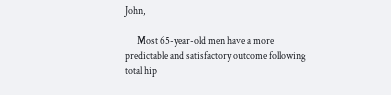John,

      Most 65-year-old men have a more predictable and satisfactory outcome following total hip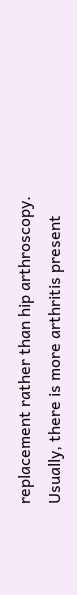replacement rather than hip arthroscopy. Usually, there is more arthritis present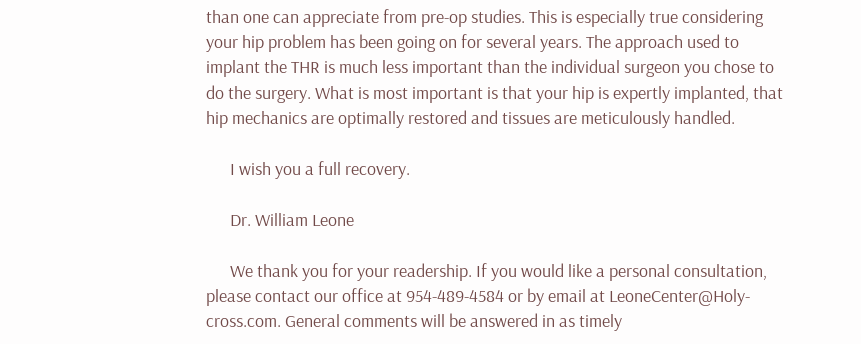than one can appreciate from pre-op studies. This is especially true considering your hip problem has been going on for several years. The approach used to implant the THR is much less important than the individual surgeon you chose to do the surgery. What is most important is that your hip is expertly implanted, that hip mechanics are optimally restored and tissues are meticulously handled.

      I wish you a full recovery.

      Dr. William Leone

      We thank you for your readership. If you would like a personal consultation, please contact our office at 954-489-4584 or by email at LeoneCenter@Holy-cross.com. General comments will be answered in as timely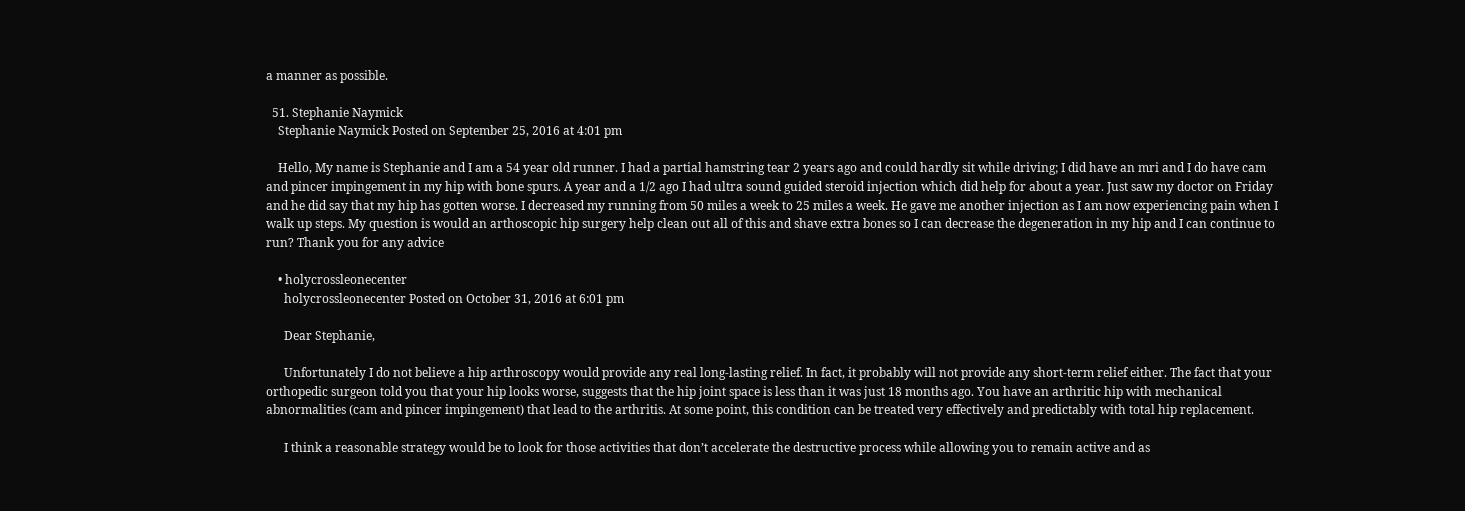a manner as possible.

  51. Stephanie Naymick
    Stephanie Naymick Posted on September 25, 2016 at 4:01 pm

    Hello, My name is Stephanie and I am a 54 year old runner. I had a partial hamstring tear 2 years ago and could hardly sit while driving; I did have an mri and I do have cam and pincer impingement in my hip with bone spurs. A year and a 1/2 ago I had ultra sound guided steroid injection which did help for about a year. Just saw my doctor on Friday and he did say that my hip has gotten worse. I decreased my running from 50 miles a week to 25 miles a week. He gave me another injection as I am now experiencing pain when I walk up steps. My question is would an arthoscopic hip surgery help clean out all of this and shave extra bones so I can decrease the degeneration in my hip and I can continue to run? Thank you for any advice

    • holycrossleonecenter
      holycrossleonecenter Posted on October 31, 2016 at 6:01 pm

      Dear Stephanie,

      Unfortunately I do not believe a hip arthroscopy would provide any real long-lasting relief. In fact, it probably will not provide any short-term relief either. The fact that your orthopedic surgeon told you that your hip looks worse, suggests that the hip joint space is less than it was just 18 months ago. You have an arthritic hip with mechanical abnormalities (cam and pincer impingement) that lead to the arthritis. At some point, this condition can be treated very effectively and predictably with total hip replacement.

      I think a reasonable strategy would be to look for those activities that don’t accelerate the destructive process while allowing you to remain active and as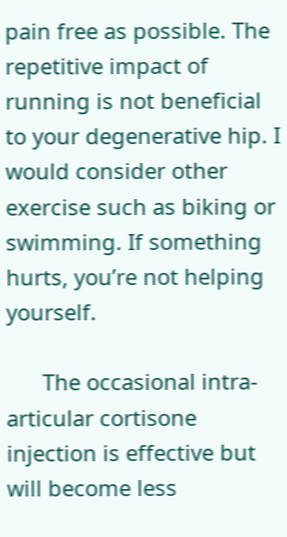pain free as possible. The repetitive impact of running is not beneficial to your degenerative hip. I would consider other exercise such as biking or swimming. If something hurts, you’re not helping yourself.

      The occasional intra-articular cortisone injection is effective but will become less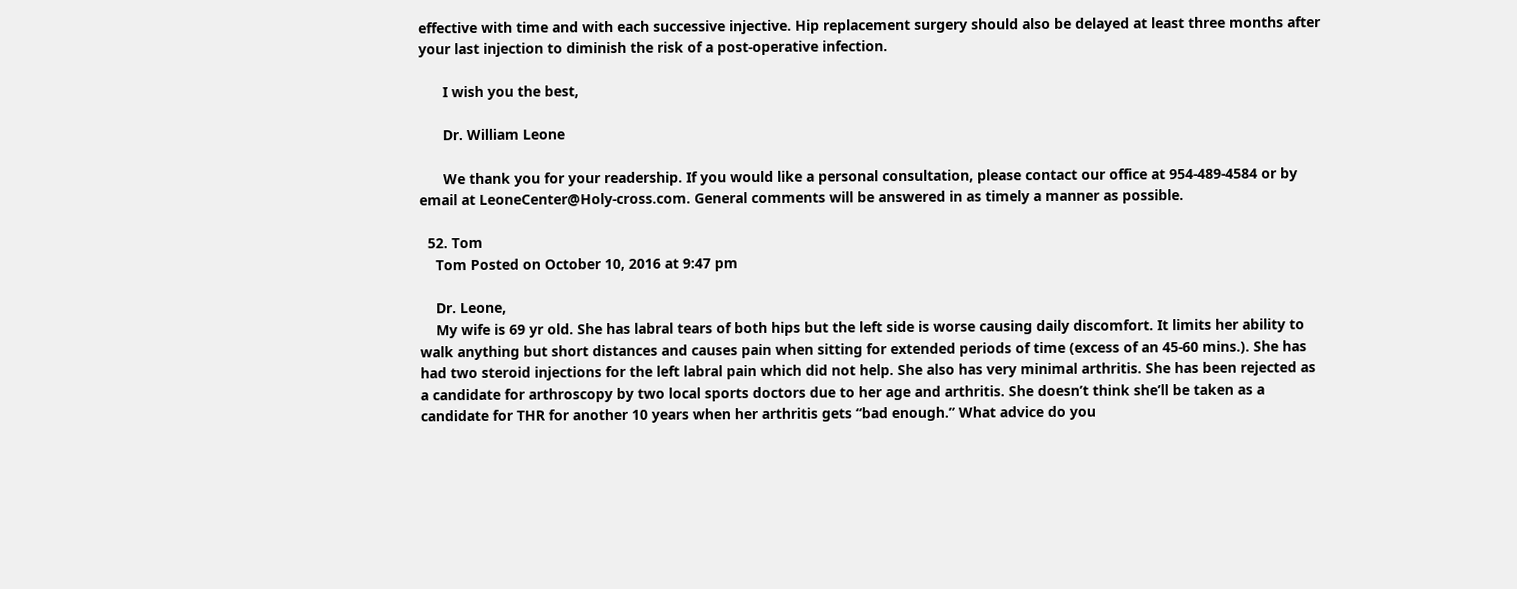effective with time and with each successive injective. Hip replacement surgery should also be delayed at least three months after your last injection to diminish the risk of a post-operative infection.

      I wish you the best,

      Dr. William Leone

      We thank you for your readership. If you would like a personal consultation, please contact our office at 954-489-4584 or by email at LeoneCenter@Holy-cross.com. General comments will be answered in as timely a manner as possible.

  52. Tom
    Tom Posted on October 10, 2016 at 9:47 pm

    Dr. Leone,
    My wife is 69 yr old. She has labral tears of both hips but the left side is worse causing daily discomfort. It limits her ability to walk anything but short distances and causes pain when sitting for extended periods of time (excess of an 45-60 mins.). She has had two steroid injections for the left labral pain which did not help. She also has very minimal arthritis. She has been rejected as a candidate for arthroscopy by two local sports doctors due to her age and arthritis. She doesn’t think she’ll be taken as a candidate for THR for another 10 years when her arthritis gets “bad enough.” What advice do you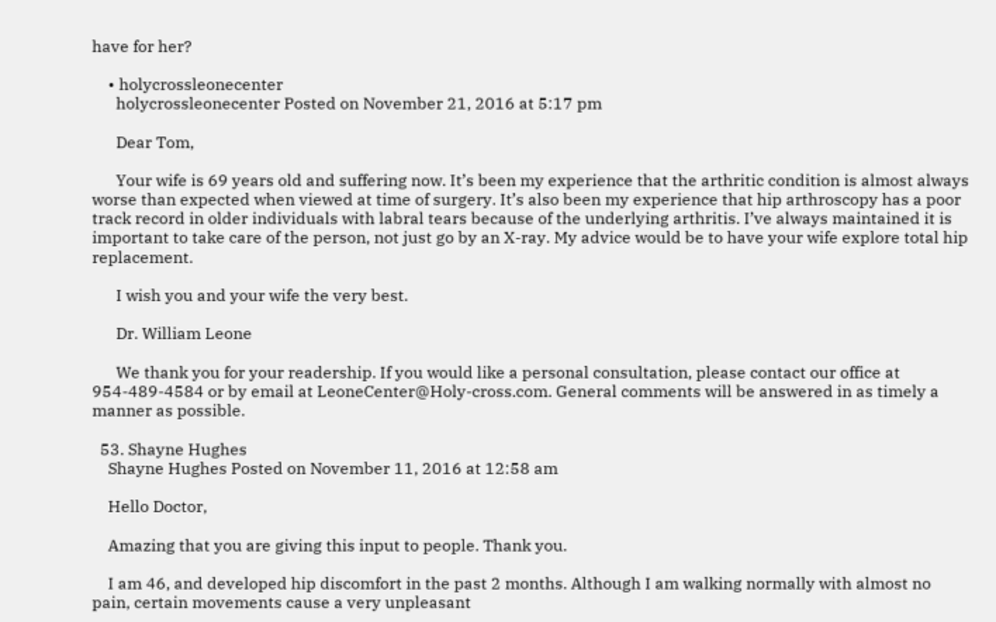have for her?

    • holycrossleonecenter
      holycrossleonecenter Posted on November 21, 2016 at 5:17 pm

      Dear Tom,

      Your wife is 69 years old and suffering now. It’s been my experience that the arthritic condition is almost always worse than expected when viewed at time of surgery. It’s also been my experience that hip arthroscopy has a poor track record in older individuals with labral tears because of the underlying arthritis. I’ve always maintained it is important to take care of the person, not just go by an X-ray. My advice would be to have your wife explore total hip replacement.

      I wish you and your wife the very best.

      Dr. William Leone

      We thank you for your readership. If you would like a personal consultation, please contact our office at 954-489-4584 or by email at LeoneCenter@Holy-cross.com. General comments will be answered in as timely a manner as possible.

  53. Shayne Hughes
    Shayne Hughes Posted on November 11, 2016 at 12:58 am

    Hello Doctor,

    Amazing that you are giving this input to people. Thank you.

    I am 46, and developed hip discomfort in the past 2 months. Although I am walking normally with almost no pain, certain movements cause a very unpleasant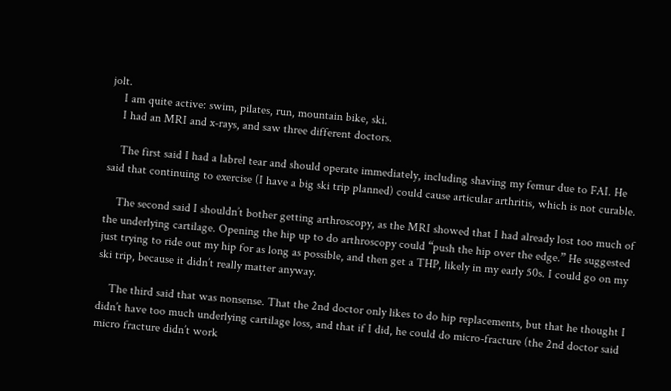jolt.
    I am quite active: swim, pilates, run, mountain bike, ski.
    I had an MRI and x-rays, and saw three different doctors.

    The first said I had a labrel tear and should operate immediately, including shaving my femur due to FAI. He said that continuing to exercise (I have a big ski trip planned) could cause articular arthritis, which is not curable.

    The second said I shouldn’t bother getting arthroscopy, as the MRI showed that I had already lost too much of the underlying cartilage. Opening the hip up to do arthroscopy could “push the hip over the edge.” He suggested just trying to ride out my hip for as long as possible, and then get a THP, likely in my early 50s. I could go on my ski trip, because it didn’t really matter anyway.

    The third said that was nonsense. That the 2nd doctor only likes to do hip replacements, but that he thought I didn’t have too much underlying cartilage loss, and that if I did, he could do micro-fracture (the 2nd doctor said micro fracture didn’t work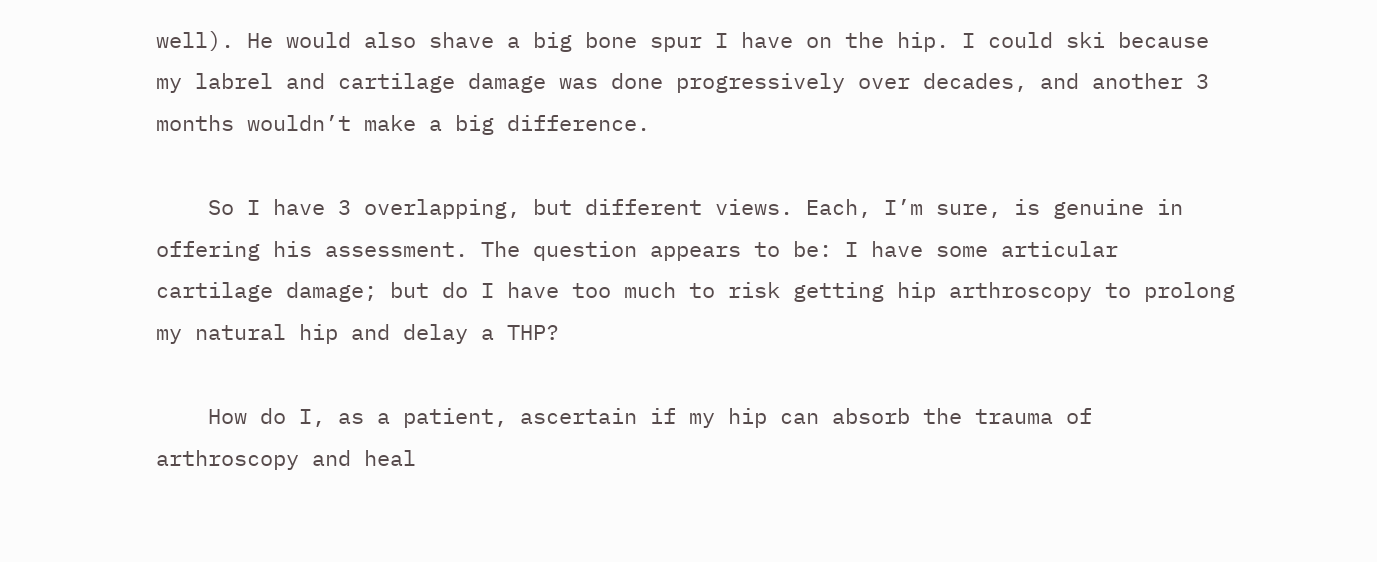well). He would also shave a big bone spur I have on the hip. I could ski because my labrel and cartilage damage was done progressively over decades, and another 3 months wouldn’t make a big difference.

    So I have 3 overlapping, but different views. Each, I’m sure, is genuine in offering his assessment. The question appears to be: I have some articular cartilage damage; but do I have too much to risk getting hip arthroscopy to prolong my natural hip and delay a THP?

    How do I, as a patient, ascertain if my hip can absorb the trauma of arthroscopy and heal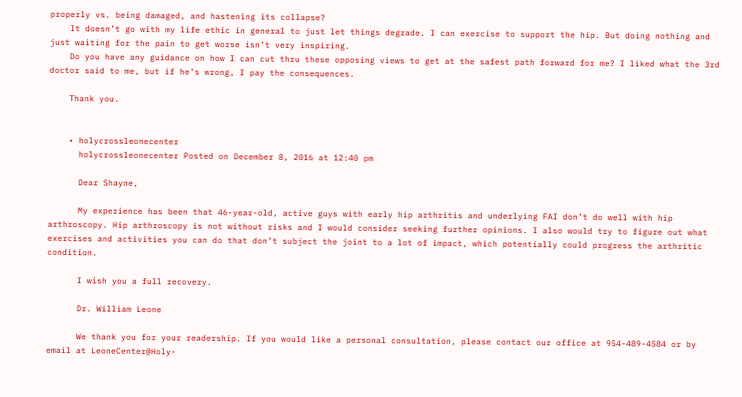properly vs. being damaged, and hastening its collapse?
    It doesn’t go with my life ethic in general to just let things degrade. I can exercise to support the hip. But doing nothing and just waiting for the pain to get worse isn’t very inspiring.
    Do you have any guidance on how I can cut thru these opposing views to get at the safest path forward for me? I liked what the 3rd doctor said to me, but if he’s wrong, I pay the consequences.

    Thank you.


    • holycrossleonecenter
      holycrossleonecenter Posted on December 8, 2016 at 12:40 pm

      Dear Shayne,

      My experience has been that 46-year-old, active guys with early hip arthritis and underlying FAI don’t do well with hip arthroscopy. Hip arthroscopy is not without risks and I would consider seeking further opinions. I also would try to figure out what exercises and activities you can do that don’t subject the joint to a lot of impact, which potentially could progress the arthritic condition.

      I wish you a full recovery.

      Dr. William Leone

      We thank you for your readership. If you would like a personal consultation, please contact our office at 954-489-4584 or by email at LeoneCenter@Holy-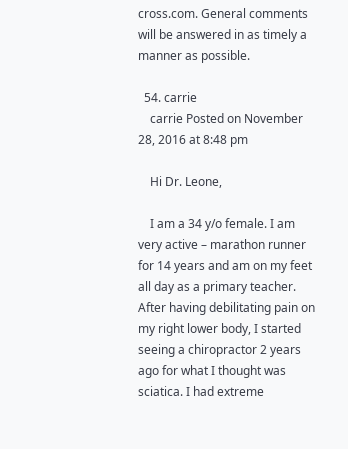cross.com. General comments will be answered in as timely a manner as possible.

  54. carrie
    carrie Posted on November 28, 2016 at 8:48 pm

    Hi Dr. Leone,

    I am a 34 y/o female. I am very active – marathon runner for 14 years and am on my feet all day as a primary teacher. After having debilitating pain on my right lower body, I started seeing a chiropractor 2 years ago for what I thought was sciatica. I had extreme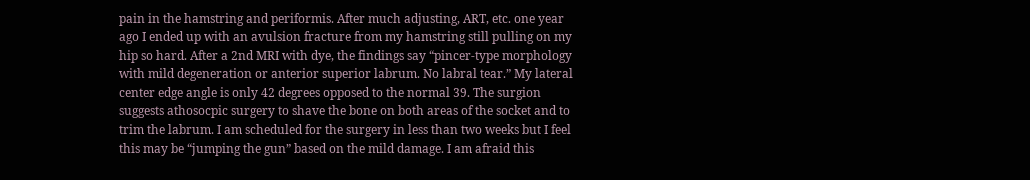pain in the hamstring and periformis. After much adjusting, ART, etc. one year ago I ended up with an avulsion fracture from my hamstring still pulling on my hip so hard. After a 2nd MRI with dye, the findings say “pincer-type morphology with mild degeneration or anterior superior labrum. No labral tear.” My lateral center edge angle is only 42 degrees opposed to the normal 39. The surgion suggests athosocpic surgery to shave the bone on both areas of the socket and to trim the labrum. I am scheduled for the surgery in less than two weeks but I feel this may be “jumping the gun” based on the mild damage. I am afraid this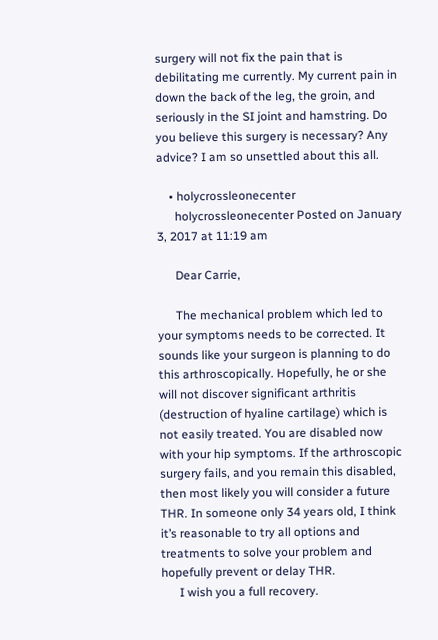surgery will not fix the pain that is debilitating me currently. My current pain in down the back of the leg, the groin, and seriously in the SI joint and hamstring. Do you believe this surgery is necessary? Any advice? I am so unsettled about this all.

    • holycrossleonecenter
      holycrossleonecenter Posted on January 3, 2017 at 11:19 am

      Dear Carrie,

      The mechanical problem which led to your symptoms needs to be corrected. It sounds like your surgeon is planning to do this arthroscopically. Hopefully, he or she will not discover significant arthritis (destruction of hyaline cartilage) which is not easily treated. You are disabled now with your hip symptoms. If the arthroscopic surgery fails, and you remain this disabled, then most likely you will consider a future THR. In someone only 34 years old, I think it’s reasonable to try all options and treatments to solve your problem and hopefully prevent or delay THR.
      I wish you a full recovery.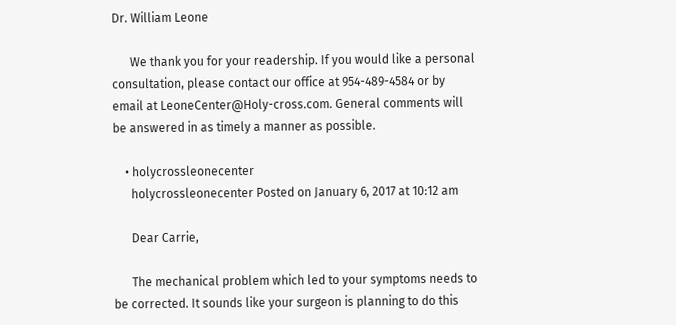Dr. William Leone

      We thank you for your readership. If you would like a personal consultation, please contact our office at 954-489-4584 or by email at LeoneCenter@Holy-cross.com. General comments will be answered in as timely a manner as possible.

    • holycrossleonecenter
      holycrossleonecenter Posted on January 6, 2017 at 10:12 am

      Dear Carrie,

      The mechanical problem which led to your symptoms needs to be corrected. It sounds like your surgeon is planning to do this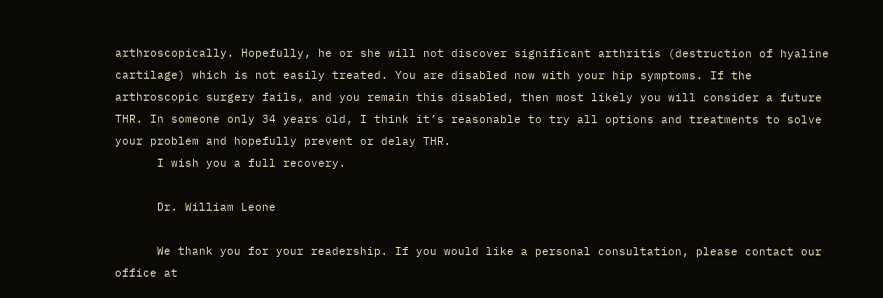arthroscopically. Hopefully, he or she will not discover significant arthritis (destruction of hyaline cartilage) which is not easily treated. You are disabled now with your hip symptoms. If the arthroscopic surgery fails, and you remain this disabled, then most likely you will consider a future THR. In someone only 34 years old, I think it’s reasonable to try all options and treatments to solve your problem and hopefully prevent or delay THR.
      I wish you a full recovery.

      Dr. William Leone

      We thank you for your readership. If you would like a personal consultation, please contact our office at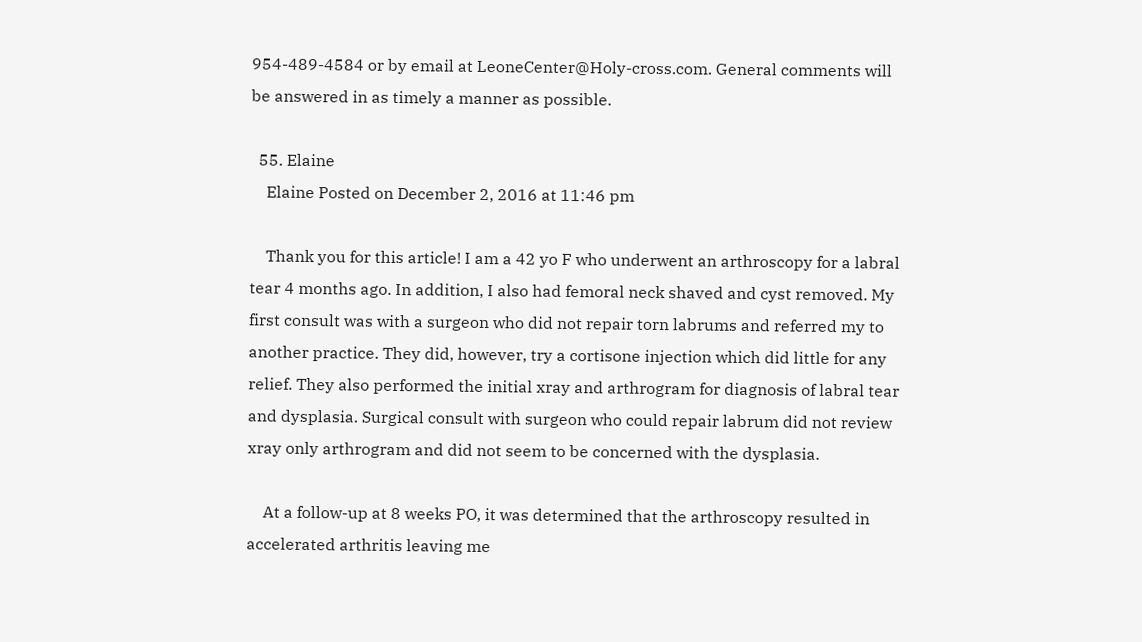954-489-4584 or by email at LeoneCenter@Holy-cross.com. General comments will be answered in as timely a manner as possible.

  55. Elaine
    Elaine Posted on December 2, 2016 at 11:46 pm

    Thank you for this article! I am a 42 yo F who underwent an arthroscopy for a labral tear 4 months ago. In addition, I also had femoral neck shaved and cyst removed. My first consult was with a surgeon who did not repair torn labrums and referred my to another practice. They did, however, try a cortisone injection which did little for any relief. They also performed the initial xray and arthrogram for diagnosis of labral tear and dysplasia. Surgical consult with surgeon who could repair labrum did not review xray only arthrogram and did not seem to be concerned with the dysplasia.

    At a follow-up at 8 weeks PO, it was determined that the arthroscopy resulted in accelerated arthritis leaving me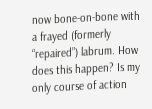now bone-on-bone with a frayed (formerly “repaired”) labrum. How does this happen? Is my only course of action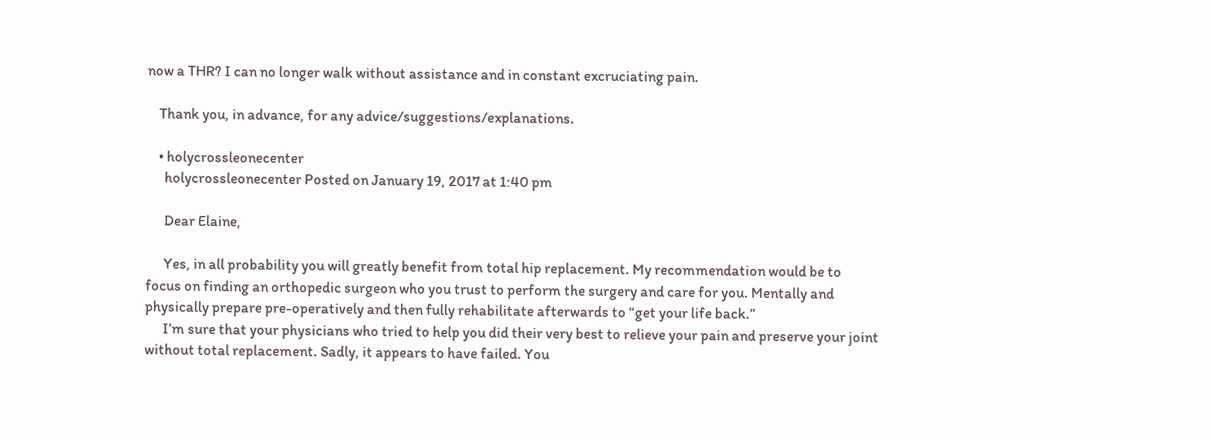now a THR? I can no longer walk without assistance and in constant excruciating pain.

    Thank you, in advance, for any advice/suggestions/explanations.

    • holycrossleonecenter
      holycrossleonecenter Posted on January 19, 2017 at 1:40 pm

      Dear Elaine,

      Yes, in all probability you will greatly benefit from total hip replacement. My recommendation would be to focus on finding an orthopedic surgeon who you trust to perform the surgery and care for you. Mentally and physically prepare pre-operatively and then fully rehabilitate afterwards to “get your life back.”
      I’m sure that your physicians who tried to help you did their very best to relieve your pain and preserve your joint without total replacement. Sadly, it appears to have failed. You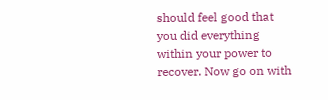should feel good that you did everything within your power to recover. Now go on with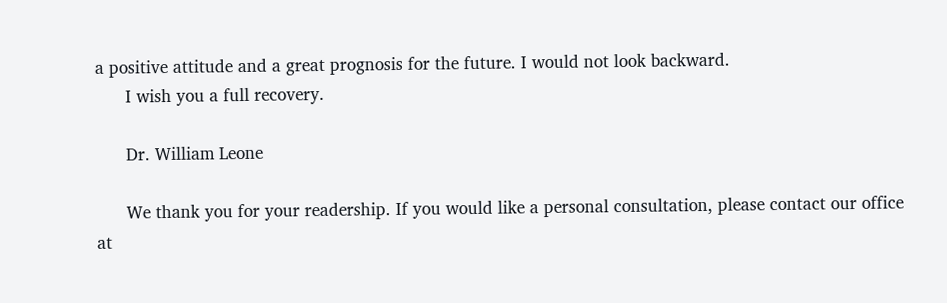a positive attitude and a great prognosis for the future. I would not look backward.
      I wish you a full recovery.

      Dr. William Leone

      We thank you for your readership. If you would like a personal consultation, please contact our office at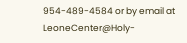954-489-4584 or by email at LeoneCenter@Holy-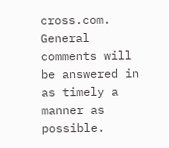cross.com. General comments will be answered in as timely a manner as possible.